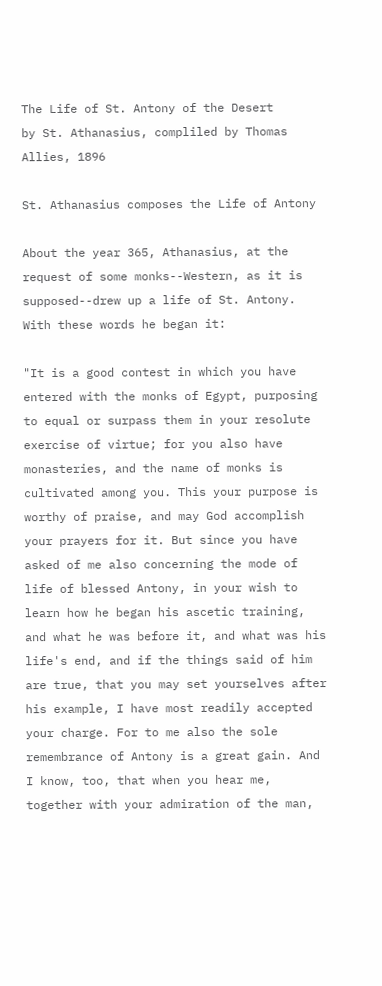The Life of St. Antony of the Desert
by St. Athanasius, compliled by Thomas Allies, 1896

St. Athanasius composes the Life of Antony

About the year 365, Athanasius, at the request of some monks--Western, as it is supposed--drew up a life of St. Antony. With these words he began it:

"It is a good contest in which you have entered with the monks of Egypt, purposing to equal or surpass them in your resolute exercise of virtue; for you also have monasteries, and the name of monks is cultivated among you. This your purpose is worthy of praise, and may God accomplish your prayers for it. But since you have asked of me also concerning the mode of life of blessed Antony, in your wish to learn how he began his ascetic training, and what he was before it, and what was his life's end, and if the things said of him are true, that you may set yourselves after his example, I have most readily accepted your charge. For to me also the sole remembrance of Antony is a great gain. And I know, too, that when you hear me, together with your admiration of the man,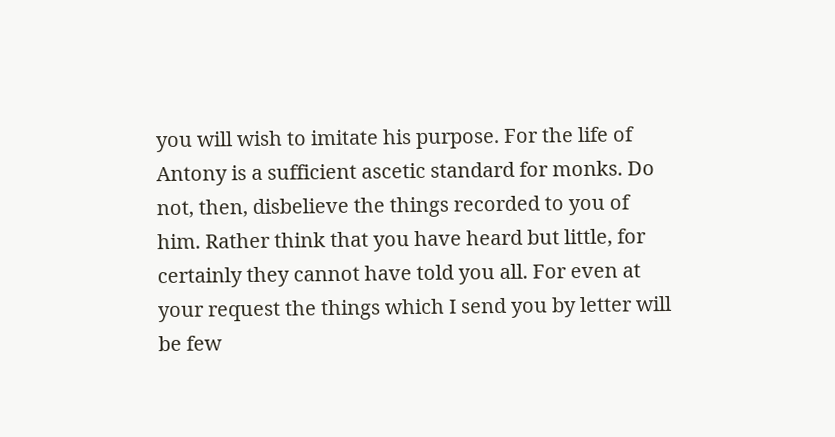you will wish to imitate his purpose. For the life of Antony is a sufficient ascetic standard for monks. Do not, then, disbelieve the things recorded to you of him. Rather think that you have heard but little, for certainly they cannot have told you all. For even at your request the things which I send you by letter will be few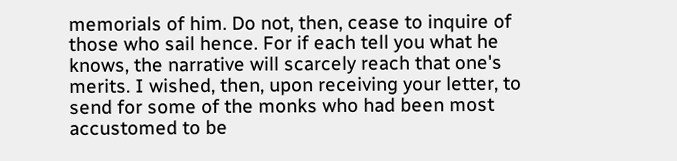memorials of him. Do not, then, cease to inquire of those who sail hence. For if each tell you what he knows, the narrative will scarcely reach that one's merits. I wished, then, upon receiving your letter, to send for some of the monks who had been most accustomed to be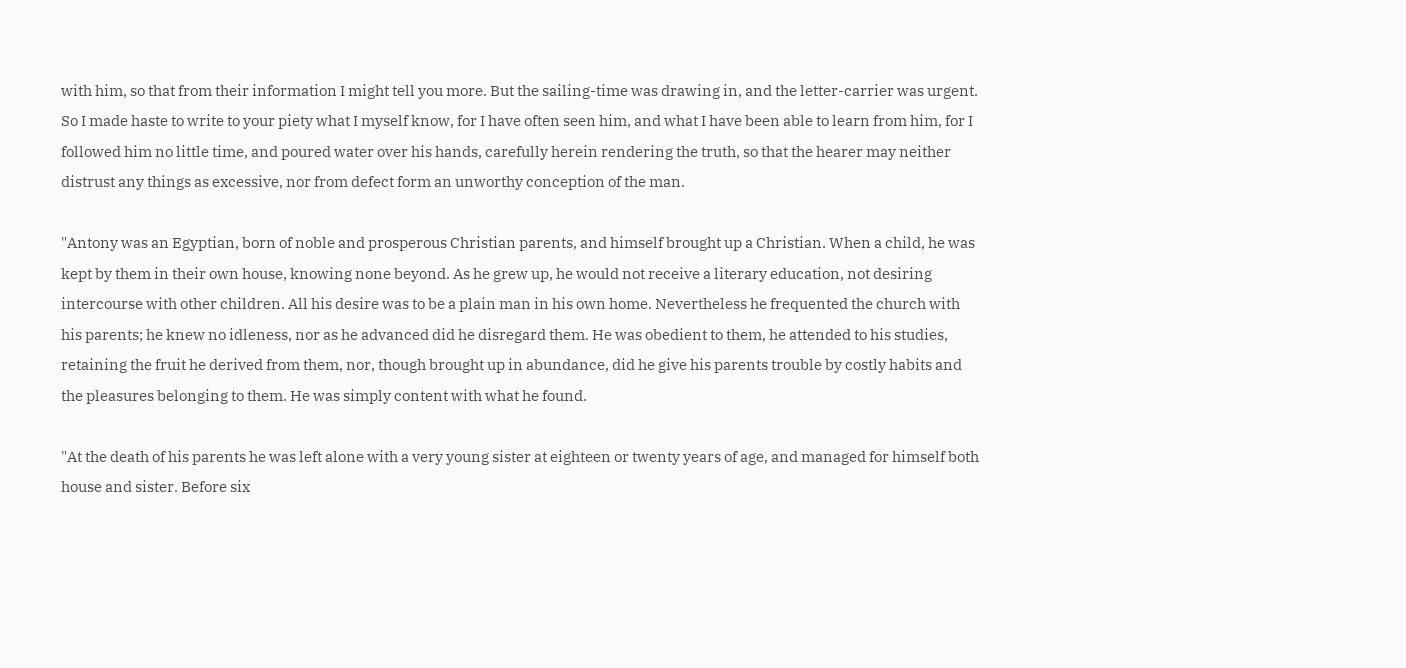with him, so that from their information I might tell you more. But the sailing-time was drawing in, and the letter-carrier was urgent. So I made haste to write to your piety what I myself know, for I have often seen him, and what I have been able to learn from him, for I followed him no little time, and poured water over his hands, carefully herein rendering the truth, so that the hearer may neither distrust any things as excessive, nor from defect form an unworthy conception of the man.

"Antony was an Egyptian, born of noble and prosperous Christian parents, and himself brought up a Christian. When a child, he was kept by them in their own house, knowing none beyond. As he grew up, he would not receive a literary education, not desiring intercourse with other children. All his desire was to be a plain man in his own home. Nevertheless he frequented the church with his parents; he knew no idleness, nor as he advanced did he disregard them. He was obedient to them, he attended to his studies, retaining the fruit he derived from them, nor, though brought up in abundance, did he give his parents trouble by costly habits and the pleasures belonging to them. He was simply content with what he found.

"At the death of his parents he was left alone with a very young sister at eighteen or twenty years of age, and managed for himself both house and sister. Before six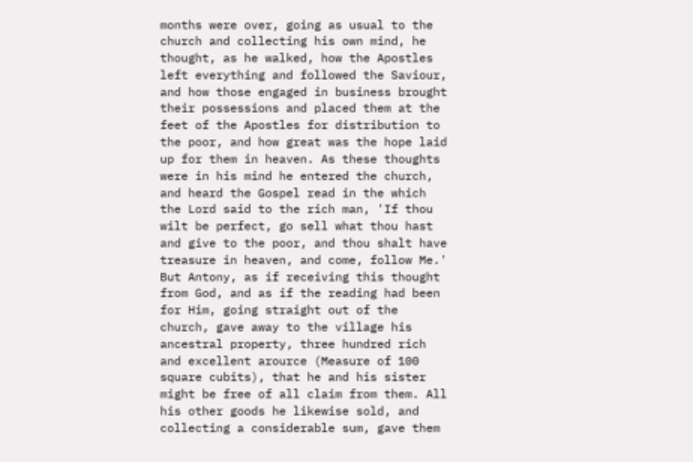months were over, going as usual to the church and collecting his own mind, he thought, as he walked, how the Apostles left everything and followed the Saviour, and how those engaged in business brought their possessions and placed them at the feet of the Apostles for distribution to the poor, and how great was the hope laid up for them in heaven. As these thoughts were in his mind he entered the church, and heard the Gospel read in the which the Lord said to the rich man, 'If thou wilt be perfect, go sell what thou hast and give to the poor, and thou shalt have treasure in heaven, and come, follow Me.' But Antony, as if receiving this thought from God, and as if the reading had been for Him, going straight out of the church, gave away to the village his ancestral property, three hundred rich and excellent arource (Measure of 100 square cubits), that he and his sister might be free of all claim from them. All his other goods he likewise sold, and collecting a considerable sum, gave them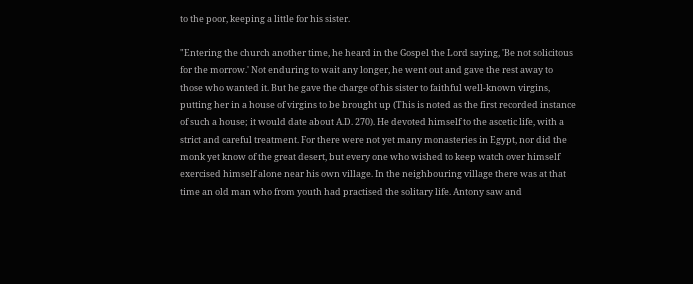to the poor, keeping a little for his sister.

"Entering the church another time, he heard in the Gospel the Lord saying, 'Be not solicitous for the morrow.' Not enduring to wait any longer, he went out and gave the rest away to those who wanted it. But he gave the charge of his sister to faithful well-known virgins, putting her in a house of virgins to be brought up (This is noted as the first recorded instance of such a house; it would date about A.D. 270). He devoted himself to the ascetic life, with a strict and careful treatment. For there were not yet many monasteries in Egypt, nor did the monk yet know of the great desert, but every one who wished to keep watch over himself exercised himself alone near his own village. In the neighbouring village there was at that time an old man who from youth had practised the solitary life. Antony saw and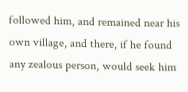followed him, and remained near his own village, and there, if he found any zealous person, would seek him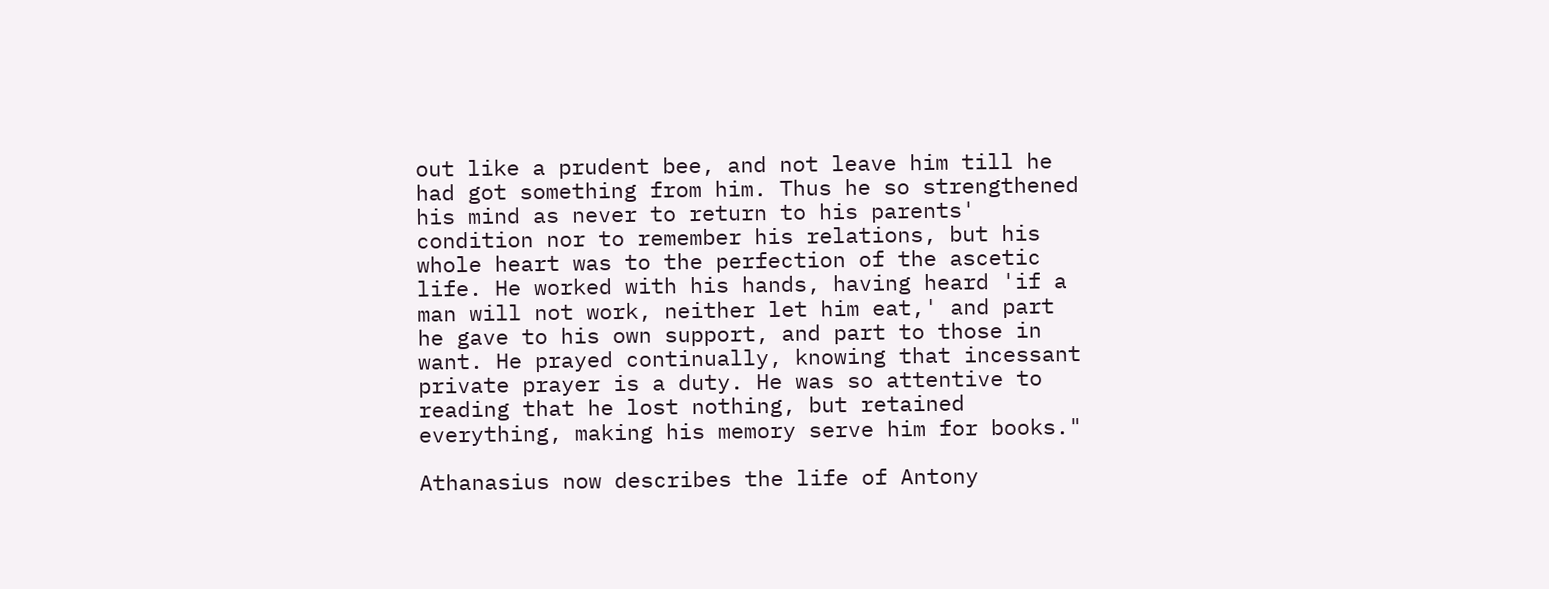out like a prudent bee, and not leave him till he had got something from him. Thus he so strengthened his mind as never to return to his parents' condition nor to remember his relations, but his whole heart was to the perfection of the ascetic life. He worked with his hands, having heard 'if a man will not work, neither let him eat,' and part he gave to his own support, and part to those in want. He prayed continually, knowing that incessant private prayer is a duty. He was so attentive to reading that he lost nothing, but retained everything, making his memory serve him for books."

Athanasius now describes the life of Antony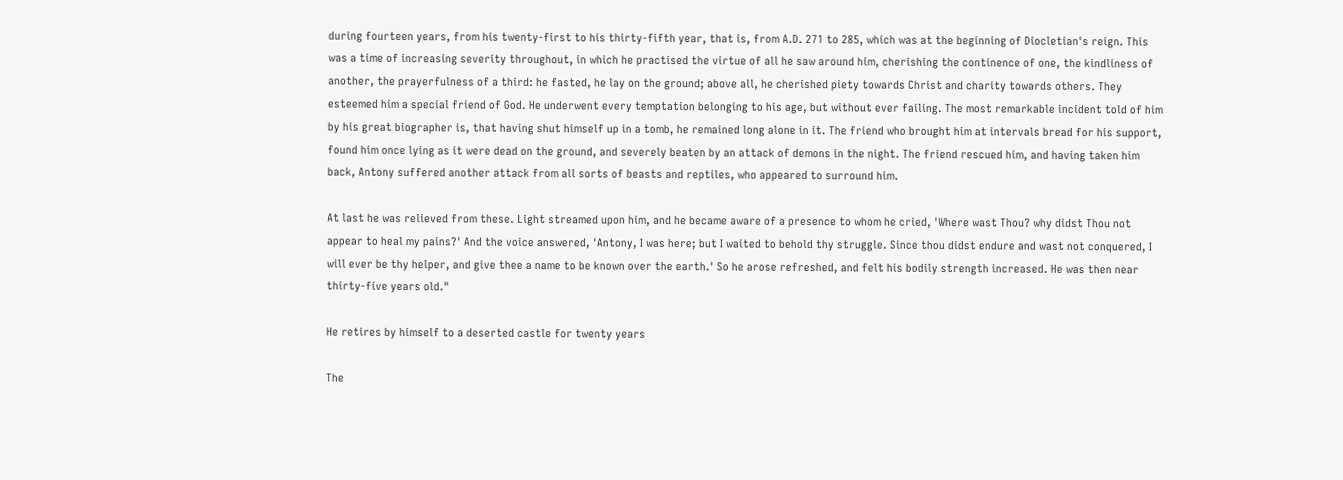during fourteen years, from his twenty-first to his thirty-fifth year, that is, from A.D. 271 to 285, which was at the beginning of Diocletian's reign. This was a time of increasing severity throughout, in which he practised the virtue of all he saw around him, cherishing the continence of one, the kindliness of another, the prayerfulness of a third: he fasted, he lay on the ground; above all, he cherished piety towards Christ and charity towards others. They esteemed him a special friend of God. He underwent every temptation belonging to his age, but without ever failing. The most remarkable incident told of him by his great biographer is, that having shut himself up in a tomb, he remained long alone in it. The friend who brought him at intervals bread for his support, found him once lying as it were dead on the ground, and severely beaten by an attack of demons in the night. The friend rescued him, and having taken him back, Antony suffered another attack from all sorts of beasts and reptiles, who appeared to surround him.

At last he was relieved from these. Light streamed upon him, and he became aware of a presence to whom he cried, 'Where wast Thou? why didst Thou not appear to heal my pains?' And the voice answered, 'Antony, I was here; but I waited to behold thy struggle. Since thou didst endure and wast not conquered, I will ever be thy helper, and give thee a name to be known over the earth.' So he arose refreshed, and felt his bodily strength increased. He was then near thirty-five years old."

He retires by himself to a deserted castle for twenty years

The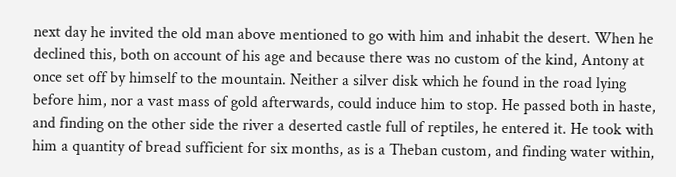next day he invited the old man above mentioned to go with him and inhabit the desert. When he declined this, both on account of his age and because there was no custom of the kind, Antony at once set off by himself to the mountain. Neither a silver disk which he found in the road lying before him, nor a vast mass of gold afterwards, could induce him to stop. He passed both in haste, and finding on the other side the river a deserted castle full of reptiles, he entered it. He took with him a quantity of bread sufficient for six months, as is a Theban custom, and finding water within,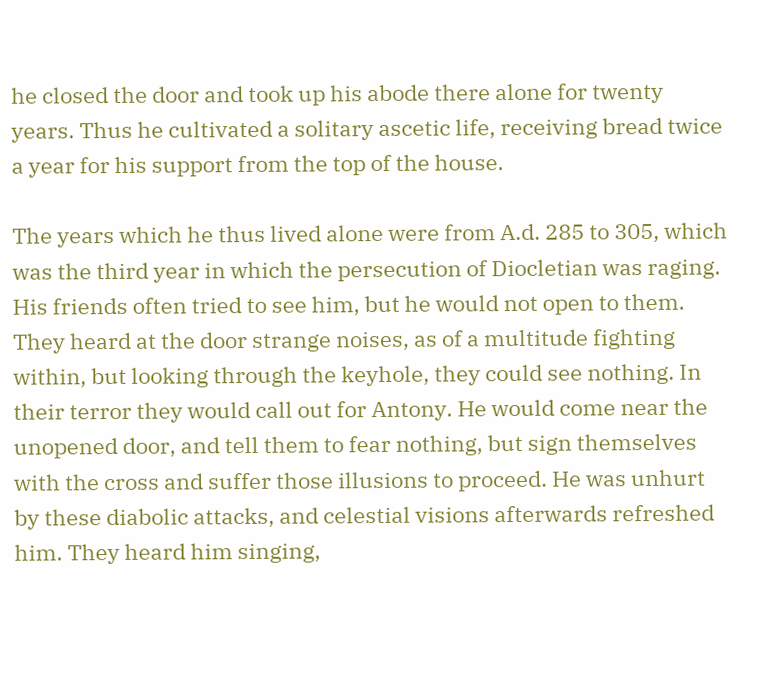he closed the door and took up his abode there alone for twenty years. Thus he cultivated a solitary ascetic life, receiving bread twice a year for his support from the top of the house.

The years which he thus lived alone were from A.d. 285 to 305, which was the third year in which the persecution of Diocletian was raging. His friends often tried to see him, but he would not open to them. They heard at the door strange noises, as of a multitude fighting within, but looking through the keyhole, they could see nothing. In their terror they would call out for Antony. He would come near the unopened door, and tell them to fear nothing, but sign themselves with the cross and suffer those illusions to proceed. He was unhurt by these diabolic attacks, and celestial visions afterwards refreshed him. They heard him singing,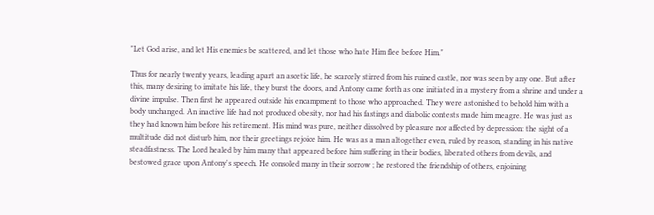"Let God arise, and let His enemies be scattered, and let those who hate Him flee before Him."

Thus for nearly twenty years, leading apart an ascetic life, he scarcely stirred from his ruined castle, nor was seen by any one. But after this, many desiring to imitate his life, they burst the doors, and Antony came forth as one initiated in a mystery from a shrine and under a divine impulse. Then first he appeared outside his encampment to those who approached. They were astonished to behold him with a body unchanged. An inactive life had not produced obesity, nor had his fastings and diabolic contests made him meagre. He was just as they had known him before his retirement. His mind was pure, neither dissolved by pleasure nor affected by depression: the sight of a multitude did not disturb him, nor their greetings rejoice him. He was as a man altogether even, ruled by reason, standing in his native steadfastness. The Lord healed by him many that appeared before him suffering in their bodies, liberated others from devils, and bestowed grace upon Antony's speech. He consoled many in their sorrow ; he restored the friendship of others, enjoining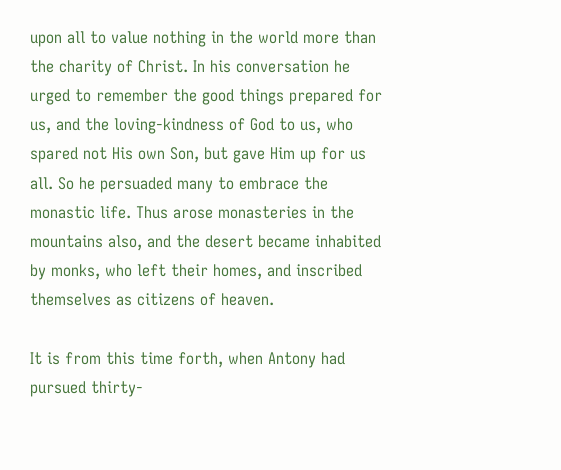upon all to value nothing in the world more than the charity of Christ. In his conversation he urged to remember the good things prepared for us, and the loving-kindness of God to us, who spared not His own Son, but gave Him up for us all. So he persuaded many to embrace the monastic life. Thus arose monasteries in the mountains also, and the desert became inhabited by monks, who left their homes, and inscribed themselves as citizens of heaven.

It is from this time forth, when Antony had pursued thirty-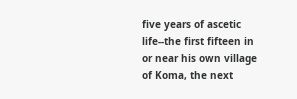five years of ascetic life--the first fifteen in or near his own village of Koma, the next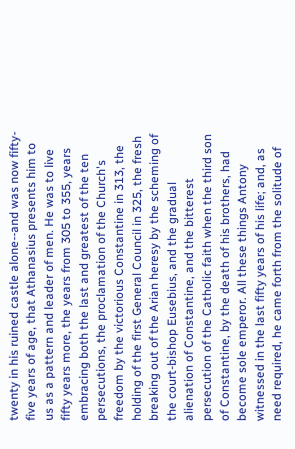twenty in his ruined castle alone--and was now fifty-five years of age, that Athanasius presents him to us as a pattern and leader of men. He was to live fifty years more, the years from 305 to 355, years embracing both the last and greatest of the ten persecutions, the proclamation of the Church's freedom by the victorious Constantine in 313, the holding of the first General Council in 325, the fresh breaking out of the Arian heresy by the scheming of the court-bishop Eusebius, and the gradual alienation of Constantine, and the bitterest persecution of the Catholic faith when the third son of Constantine, by the death of his brothers, had become sole emperor. All these things Antony witnessed in the last fifty years of his life; and, as need required, he came forth from the solitude of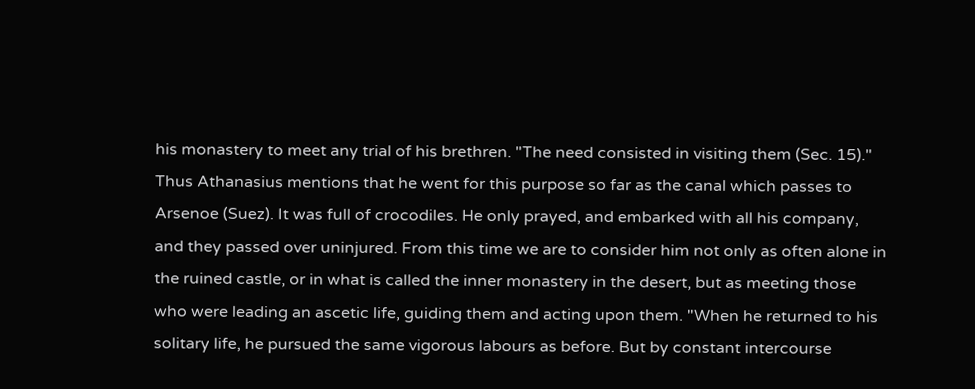his monastery to meet any trial of his brethren. "The need consisted in visiting them (Sec. 15)." Thus Athanasius mentions that he went for this purpose so far as the canal which passes to Arsenoe (Suez). It was full of crocodiles. He only prayed, and embarked with all his company, and they passed over uninjured. From this time we are to consider him not only as often alone in the ruined castle, or in what is called the inner monastery in the desert, but as meeting those who were leading an ascetic life, guiding them and acting upon them. "When he returned to his solitary life, he pursued the same vigorous labours as before. But by constant intercourse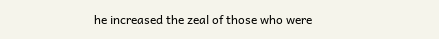he increased the zeal of those who were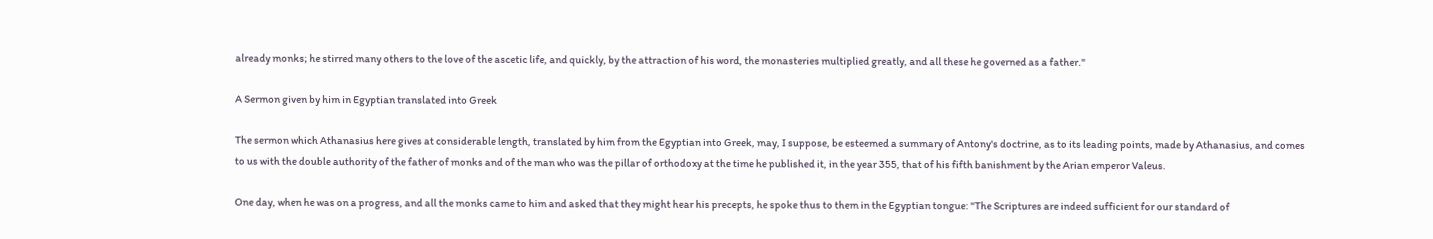already monks; he stirred many others to the love of the ascetic life, and quickly, by the attraction of his word, the monasteries multiplied greatly, and all these he governed as a father."

A Sermon given by him in Egyptian translated into Greek

The sermon which Athanasius here gives at considerable length, translated by him from the Egyptian into Greek, may, I suppose, be esteemed a summary of Antony's doctrine, as to its leading points, made by Athanasius, and comes to us with the double authority of the father of monks and of the man who was the pillar of orthodoxy at the time he published it, in the year 355, that of his fifth banishment by the Arian emperor Valeus.

One day, when he was on a progress, and all the monks came to him and asked that they might hear his precepts, he spoke thus to them in the Egyptian tongue: "The Scriptures are indeed sufficient for our standard of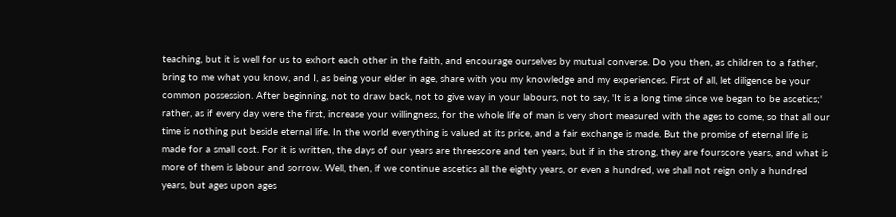teaching, but it is well for us to exhort each other in the faith, and encourage ourselves by mutual converse. Do you then, as children to a father, bring to me what you know, and I, as being your elder in age, share with you my knowledge and my experiences. First of all, let diligence be your common possession. After beginning, not to draw back, not to give way in your labours, not to say, 'It is a long time since we began to be ascetics;' rather, as if every day were the first, increase your willingness, for the whole life of man is very short measured with the ages to come, so that all our time is nothing put beside eternal life. In the world everything is valued at its price, and a fair exchange is made. But the promise of eternal life is made for a small cost. For it is written, the days of our years are threescore and ten years, but if in the strong, they are fourscore years, and what is more of them is labour and sorrow. Well, then, if we continue ascetics all the eighty years, or even a hundred, we shall not reign only a hundred years, but ages upon ages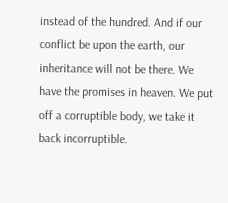instead of the hundred. And if our conflict be upon the earth, our inheritance will not be there. We have the promises in heaven. We put off a corruptible body, we take it back incorruptible.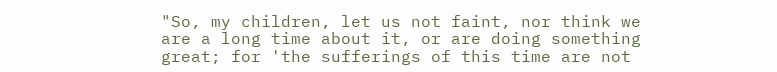"So, my children, let us not faint, nor think we are a long time about it, or are doing something great; for 'the sufferings of this time are not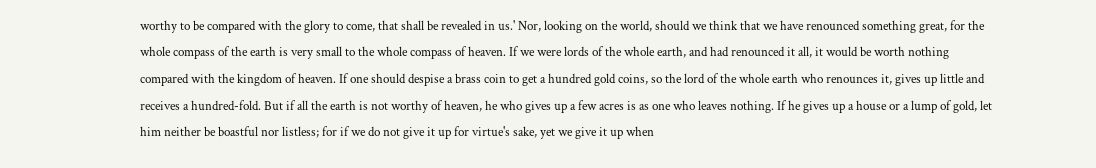worthy to be compared with the glory to come, that shall be revealed in us.' Nor, looking on the world, should we think that we have renounced something great, for the whole compass of the earth is very small to the whole compass of heaven. If we were lords of the whole earth, and had renounced it all, it would be worth nothing compared with the kingdom of heaven. If one should despise a brass coin to get a hundred gold coins, so the lord of the whole earth who renounces it, gives up little and receives a hundred-fold. But if all the earth is not worthy of heaven, he who gives up a few acres is as one who leaves nothing. If he gives up a house or a lump of gold, let him neither be boastful nor listless; for if we do not give it up for virtue's sake, yet we give it up when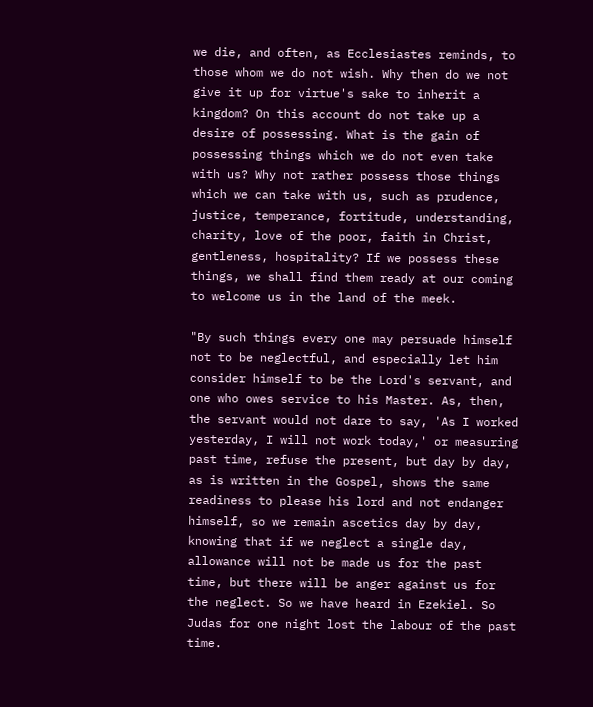we die, and often, as Ecclesiastes reminds, to those whom we do not wish. Why then do we not give it up for virtue's sake to inherit a kingdom? On this account do not take up a desire of possessing. What is the gain of possessing things which we do not even take with us? Why not rather possess those things which we can take with us, such as prudence, justice, temperance, fortitude, understanding, charity, love of the poor, faith in Christ, gentleness, hospitality? If we possess these things, we shall find them ready at our coming to welcome us in the land of the meek.

"By such things every one may persuade himself not to be neglectful, and especially let him consider himself to be the Lord's servant, and one who owes service to his Master. As, then, the servant would not dare to say, 'As I worked yesterday, I will not work today,' or measuring past time, refuse the present, but day by day, as is written in the Gospel, shows the same readiness to please his lord and not endanger himself, so we remain ascetics day by day, knowing that if we neglect a single day, allowance will not be made us for the past time, but there will be anger against us for the neglect. So we have heard in Ezekiel. So Judas for one night lost the labour of the past time.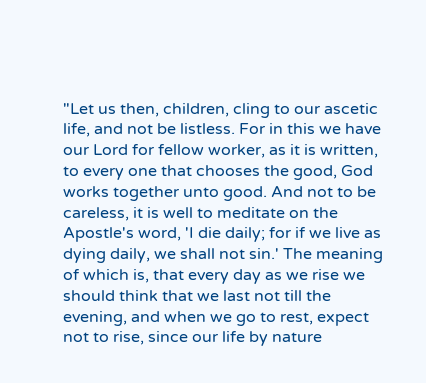"Let us then, children, cling to our ascetic life, and not be listless. For in this we have our Lord for fellow worker, as it is written, to every one that chooses the good, God works together unto good. And not to be careless, it is well to meditate on the Apostle's word, 'I die daily; for if we live as dying daily, we shall not sin.' The meaning of which is, that every day as we rise we should think that we last not till the evening, and when we go to rest, expect not to rise, since our life by nature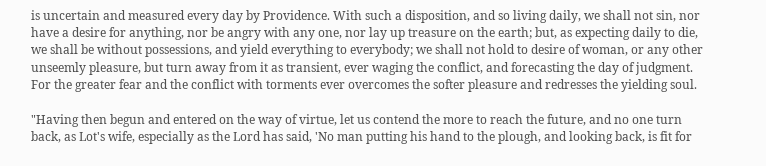is uncertain and measured every day by Providence. With such a disposition, and so living daily, we shall not sin, nor have a desire for anything, nor be angry with any one, nor lay up treasure on the earth; but, as expecting daily to die, we shall be without possessions, and yield everything to everybody; we shall not hold to desire of woman, or any other unseemly pleasure, but turn away from it as transient, ever waging the conflict, and forecasting the day of judgment. For the greater fear and the conflict with torments ever overcomes the softer pleasure and redresses the yielding soul.

"Having then begun and entered on the way of virtue, let us contend the more to reach the future, and no one turn back, as Lot's wife, especially as the Lord has said, 'No man putting his hand to the plough, and looking back, is fit for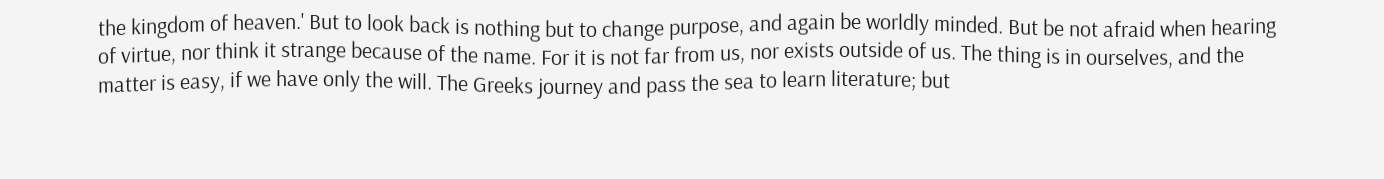the kingdom of heaven.' But to look back is nothing but to change purpose, and again be worldly minded. But be not afraid when hearing of virtue, nor think it strange because of the name. For it is not far from us, nor exists outside of us. The thing is in ourselves, and the matter is easy, if we have only the will. The Greeks journey and pass the sea to learn literature; but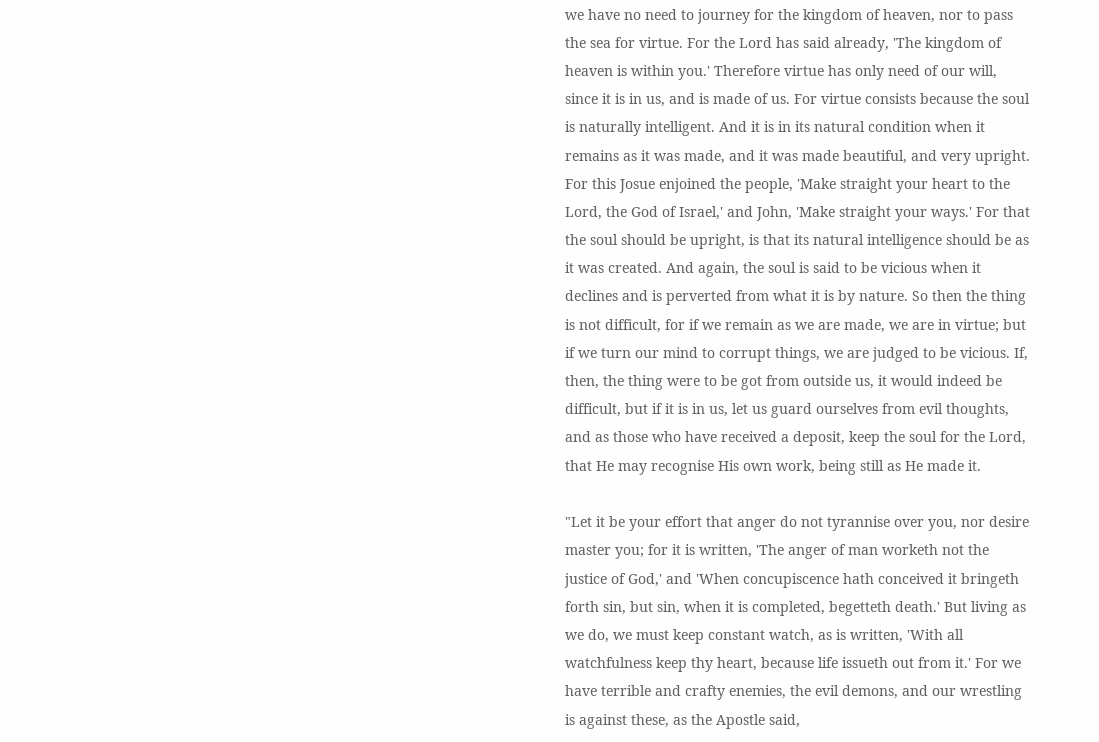we have no need to journey for the kingdom of heaven, nor to pass the sea for virtue. For the Lord has said already, 'The kingdom of heaven is within you.' Therefore virtue has only need of our will, since it is in us, and is made of us. For virtue consists because the soul is naturally intelligent. And it is in its natural condition when it remains as it was made, and it was made beautiful, and very upright. For this Josue enjoined the people, 'Make straight your heart to the Lord, the God of Israel,' and John, 'Make straight your ways.' For that the soul should be upright, is that its natural intelligence should be as it was created. And again, the soul is said to be vicious when it declines and is perverted from what it is by nature. So then the thing is not difficult, for if we remain as we are made, we are in virtue; but if we turn our mind to corrupt things, we are judged to be vicious. If, then, the thing were to be got from outside us, it would indeed be difficult, but if it is in us, let us guard ourselves from evil thoughts, and as those who have received a deposit, keep the soul for the Lord, that He may recognise His own work, being still as He made it.

"Let it be your effort that anger do not tyrannise over you, nor desire master you; for it is written, 'The anger of man worketh not the justice of God,' and 'When concupiscence hath conceived it bringeth forth sin, but sin, when it is completed, begetteth death.' But living as we do, we must keep constant watch, as is written, 'With all watchfulness keep thy heart, because life issueth out from it.' For we have terrible and crafty enemies, the evil demons, and our wrestling is against these, as the Apostle said,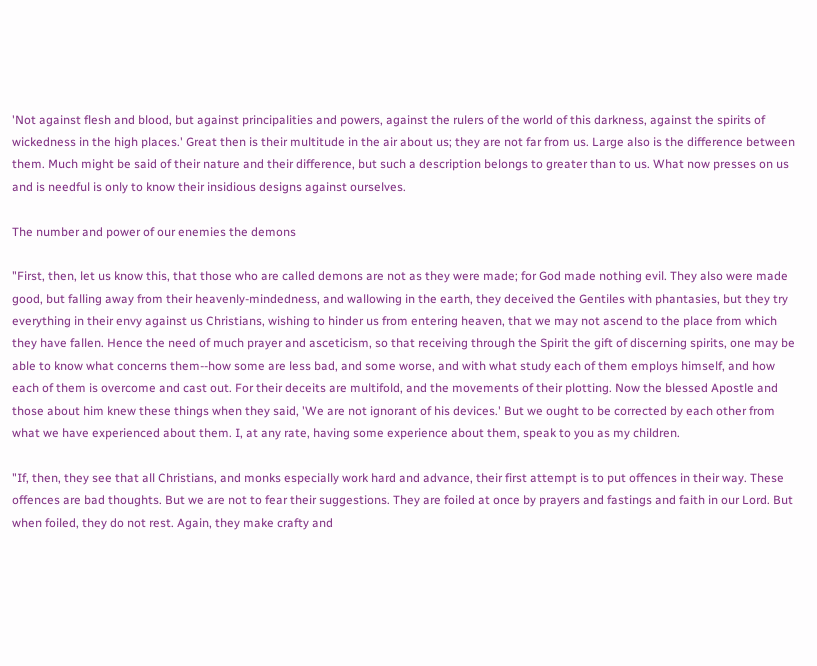'Not against flesh and blood, but against principalities and powers, against the rulers of the world of this darkness, against the spirits of wickedness in the high places.' Great then is their multitude in the air about us; they are not far from us. Large also is the difference between them. Much might be said of their nature and their difference, but such a description belongs to greater than to us. What now presses on us and is needful is only to know their insidious designs against ourselves.

The number and power of our enemies the demons

"First, then, let us know this, that those who are called demons are not as they were made; for God made nothing evil. They also were made good, but falling away from their heavenly-mindedness, and wallowing in the earth, they deceived the Gentiles with phantasies, but they try everything in their envy against us Christians, wishing to hinder us from entering heaven, that we may not ascend to the place from which they have fallen. Hence the need of much prayer and asceticism, so that receiving through the Spirit the gift of discerning spirits, one may be able to know what concerns them--how some are less bad, and some worse, and with what study each of them employs himself, and how each of them is overcome and cast out. For their deceits are multifold, and the movements of their plotting. Now the blessed Apostle and those about him knew these things when they said, 'We are not ignorant of his devices.' But we ought to be corrected by each other from what we have experienced about them. I, at any rate, having some experience about them, speak to you as my children.

"If, then, they see that all Christians, and monks especially work hard and advance, their first attempt is to put offences in their way. These offences are bad thoughts. But we are not to fear their suggestions. They are foiled at once by prayers and fastings and faith in our Lord. But when foiled, they do not rest. Again, they make crafty and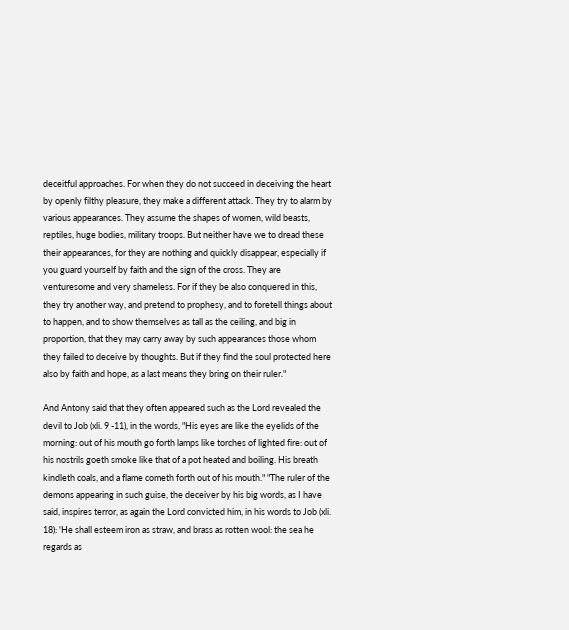deceitful approaches. For when they do not succeed in deceiving the heart by openly filthy pleasure, they make a different attack. They try to alarm by various appearances. They assume the shapes of women, wild beasts, reptiles, huge bodies, military troops. But neither have we to dread these their appearances, for they are nothing and quickly disappear, especially if you guard yourself by faith and the sign of the cross. They are venturesome and very shameless. For if they be also conquered in this, they try another way, and pretend to prophesy, and to foretell things about to happen, and to show themselves as tall as the ceiling, and big in proportion, that they may carry away by such appearances those whom they failed to deceive by thoughts. But if they find the soul protected here also by faith and hope, as a last means they bring on their ruler."

And Antony said that they often appeared such as the Lord revealed the devil to Job (xli. 9 -11), in the words, "His eyes are like the eyelids of the morning: out of his mouth go forth lamps like torches of lighted fire: out of his nostrils goeth smoke like that of a pot heated and boiling. His breath kindleth coals, and a flame cometh forth out of his mouth." "The ruler of the demons appearing in such guise, the deceiver by his big words, as I have said, inspires terror, as again the Lord convicted him, in his words to Job (xli. 18): 'He shall esteem iron as straw, and brass as rotten wool: the sea he regards as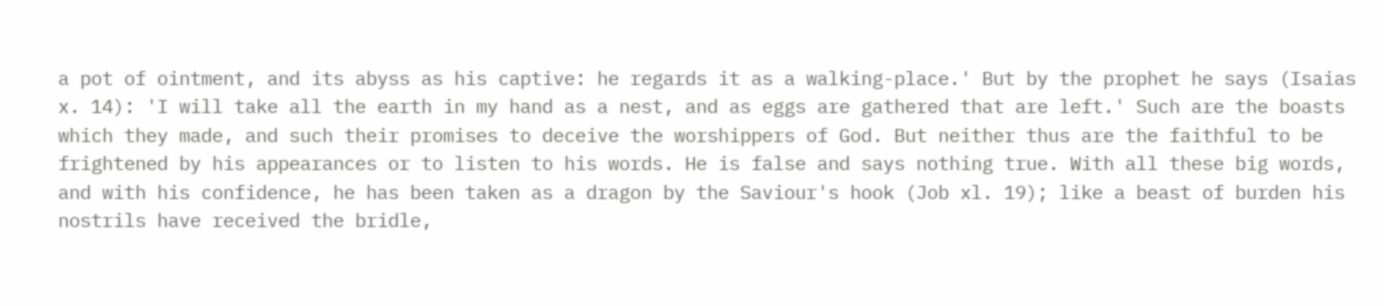a pot of ointment, and its abyss as his captive: he regards it as a walking-place.' But by the prophet he says (Isaias x. 14): 'I will take all the earth in my hand as a nest, and as eggs are gathered that are left.' Such are the boasts which they made, and such their promises to deceive the worshippers of God. But neither thus are the faithful to be frightened by his appearances or to listen to his words. He is false and says nothing true. With all these big words, and with his confidence, he has been taken as a dragon by the Saviour's hook (Job xl. 19); like a beast of burden his nostrils have received the bridle,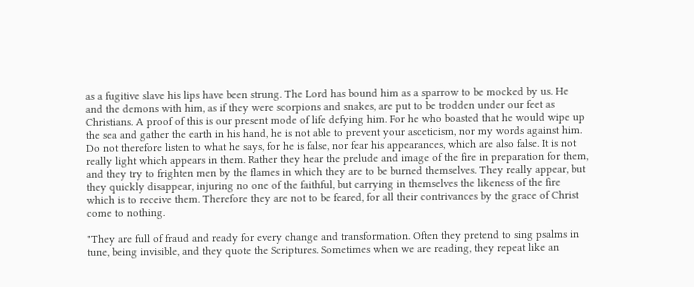as a fugitive slave his lips have been strung. The Lord has bound him as a sparrow to be mocked by us. He and the demons with him, as if they were scorpions and snakes, are put to be trodden under our feet as Christians. A proof of this is our present mode of life defying him. For he who boasted that he would wipe up the sea and gather the earth in his hand, he is not able to prevent your asceticism, nor my words against him. Do not therefore listen to what he says, for he is false, nor fear his appearances, which are also false. It is not really light which appears in them. Rather they hear the prelude and image of the fire in preparation for them, and they try to frighten men by the flames in which they are to be burned themselves. They really appear, but they quickly disappear, injuring no one of the faithful, but carrying in themselves the likeness of the fire which is to receive them. Therefore they are not to be feared, for all their contrivances by the grace of Christ come to nothing.

"They are full of fraud and ready for every change and transformation. Often they pretend to sing psalms in tune, being invisible, and they quote the Scriptures. Sometimes when we are reading, they repeat like an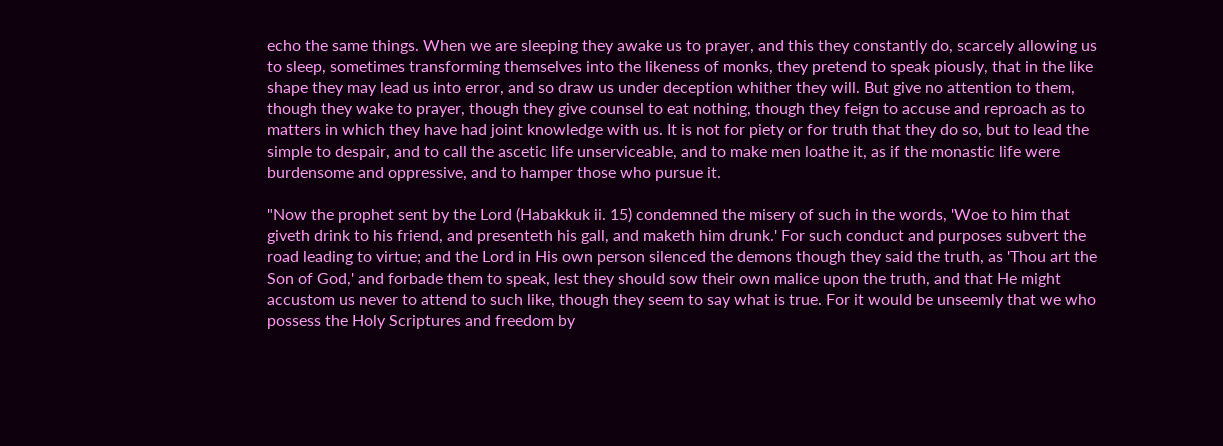echo the same things. When we are sleeping they awake us to prayer, and this they constantly do, scarcely allowing us to sleep, sometimes transforming themselves into the likeness of monks, they pretend to speak piously, that in the like shape they may lead us into error, and so draw us under deception whither they will. But give no attention to them, though they wake to prayer, though they give counsel to eat nothing, though they feign to accuse and reproach as to matters in which they have had joint knowledge with us. It is not for piety or for truth that they do so, but to lead the simple to despair, and to call the ascetic life unserviceable, and to make men loathe it, as if the monastic life were burdensome and oppressive, and to hamper those who pursue it.

"Now the prophet sent by the Lord (Habakkuk ii. 15) condemned the misery of such in the words, 'Woe to him that giveth drink to his friend, and presenteth his gall, and maketh him drunk.' For such conduct and purposes subvert the road leading to virtue; and the Lord in His own person silenced the demons though they said the truth, as 'Thou art the Son of God,' and forbade them to speak, lest they should sow their own malice upon the truth, and that He might accustom us never to attend to such like, though they seem to say what is true. For it would be unseemly that we who possess the Holy Scriptures and freedom by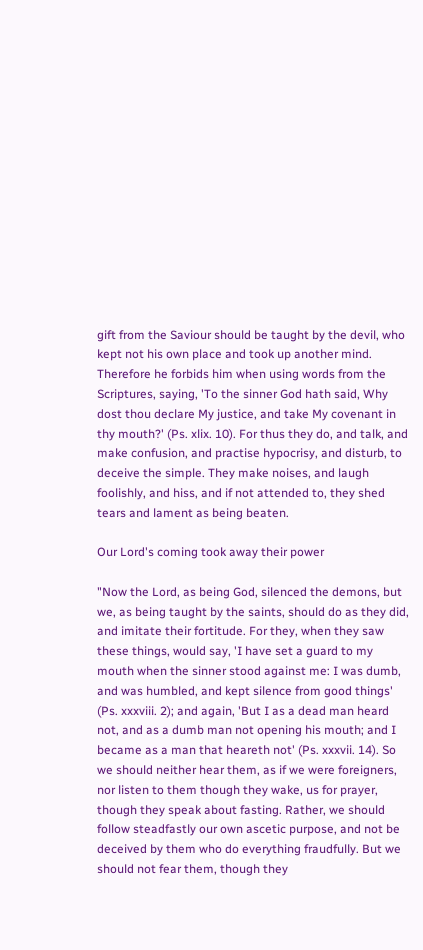gift from the Saviour should be taught by the devil, who kept not his own place and took up another mind. Therefore he forbids him when using words from the Scriptures, saying, 'To the sinner God hath said, Why dost thou declare My justice, and take My covenant in thy mouth?' (Ps. xlix. 10). For thus they do, and talk, and make confusion, and practise hypocrisy, and disturb, to deceive the simple. They make noises, and laugh foolishly, and hiss, and if not attended to, they shed tears and lament as being beaten.

Our Lord's coming took away their power

"Now the Lord, as being God, silenced the demons, but we, as being taught by the saints, should do as they did, and imitate their fortitude. For they, when they saw these things, would say, 'I have set a guard to my mouth when the sinner stood against me: I was dumb, and was humbled, and kept silence from good things' (Ps. xxxviii. 2); and again, 'But I as a dead man heard not, and as a dumb man not opening his mouth; and I became as a man that heareth not' (Ps. xxxvii. 14). So we should neither hear them, as if we were foreigners, nor listen to them though they wake, us for prayer, though they speak about fasting. Rather, we should follow steadfastly our own ascetic purpose, and not be deceived by them who do everything fraudfully. But we should not fear them, though they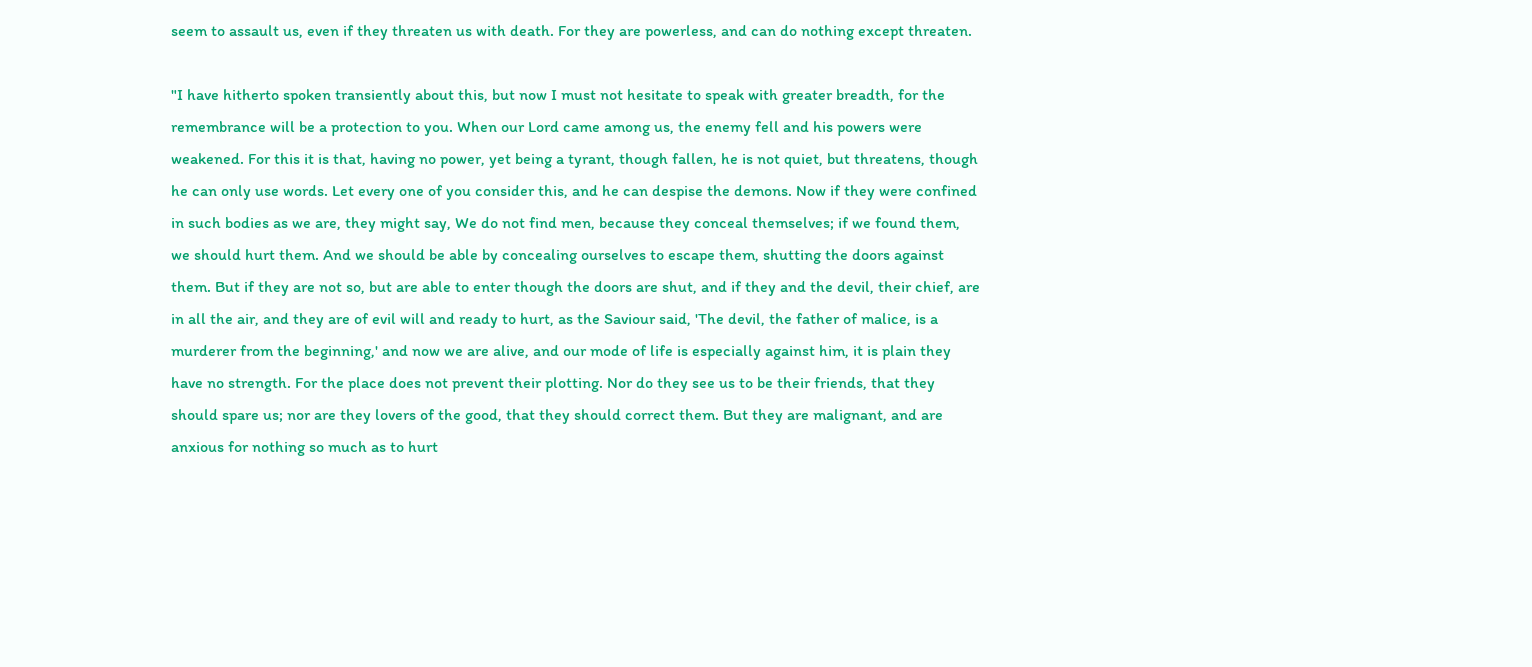seem to assault us, even if they threaten us with death. For they are powerless, and can do nothing except threaten.

"I have hitherto spoken transiently about this, but now I must not hesitate to speak with greater breadth, for the remembrance will be a protection to you. When our Lord came among us, the enemy fell and his powers were weakened. For this it is that, having no power, yet being a tyrant, though fallen, he is not quiet, but threatens, though he can only use words. Let every one of you consider this, and he can despise the demons. Now if they were confined in such bodies as we are, they might say, We do not find men, because they conceal themselves; if we found them, we should hurt them. And we should be able by concealing ourselves to escape them, shutting the doors against them. But if they are not so, but are able to enter though the doors are shut, and if they and the devil, their chief, are in all the air, and they are of evil will and ready to hurt, as the Saviour said, 'The devil, the father of malice, is a murderer from the beginning,' and now we are alive, and our mode of life is especially against him, it is plain they have no strength. For the place does not prevent their plotting. Nor do they see us to be their friends, that they should spare us; nor are they lovers of the good, that they should correct them. But they are malignant, and are anxious for nothing so much as to hurt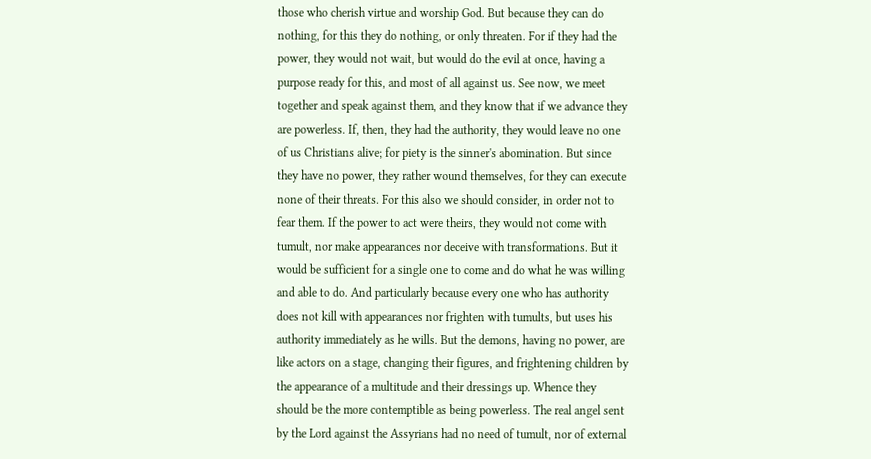those who cherish virtue and worship God. But because they can do nothing, for this they do nothing, or only threaten. For if they had the power, they would not wait, but would do the evil at once, having a purpose ready for this, and most of all against us. See now, we meet together and speak against them, and they know that if we advance they are powerless. If, then, they had the authority, they would leave no one of us Christians alive; for piety is the sinner's abomination. But since they have no power, they rather wound themselves, for they can execute none of their threats. For this also we should consider, in order not to fear them. If the power to act were theirs, they would not come with tumult, nor make appearances nor deceive with transformations. But it would be sufficient for a single one to come and do what he was willing and able to do. And particularly because every one who has authority does not kill with appearances nor frighten with tumults, but uses his authority immediately as he wills. But the demons, having no power, are like actors on a stage, changing their figures, and frightening children by the appearance of a multitude and their dressings up. Whence they should be the more contemptible as being powerless. The real angel sent by the Lord against the Assyrians had no need of tumult, nor of external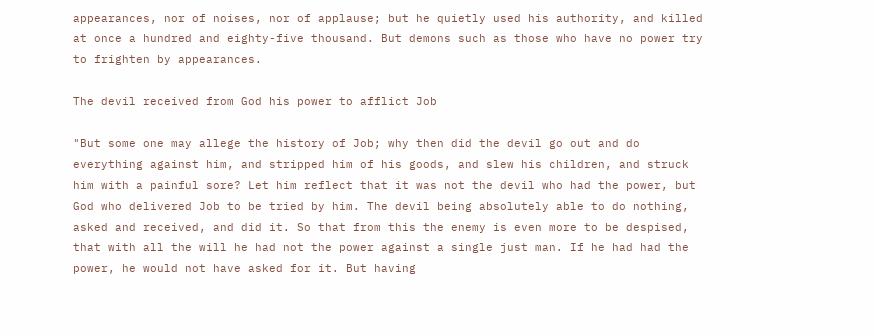appearances, nor of noises, nor of applause; but he quietly used his authority, and killed at once a hundred and eighty-five thousand. But demons such as those who have no power try to frighten by appearances.

The devil received from God his power to afflict Job

"But some one may allege the history of Job; why then did the devil go out and do everything against him, and stripped him of his goods, and slew his children, and struck him with a painful sore? Let him reflect that it was not the devil who had the power, but God who delivered Job to be tried by him. The devil being absolutely able to do nothing, asked and received, and did it. So that from this the enemy is even more to be despised, that with all the will he had not the power against a single just man. If he had had the power, he would not have asked for it. But having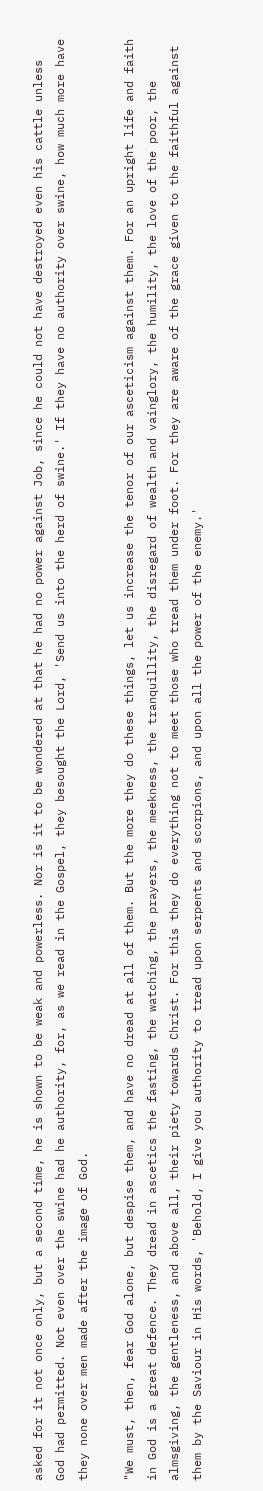asked for it not once only, but a second time, he is shown to be weak and powerless. Nor is it to be wondered at that he had no power against Job, since he could not have destroyed even his cattle unless God had permitted. Not even over the swine had he authority, for, as we read in the Gospel, they besought the Lord, 'Send us into the herd of swine.' If they have no authority over swine, how much more have they none over men made after the image of God.

"We must, then, fear God alone, but despise them, and have no dread at all of them. But the more they do these things, let us increase the tenor of our asceticism against them. For an upright life and faith in God is a great defence. They dread in ascetics the fasting, the watching, the prayers, the meekness, the tranquillity, the disregard of wealth and vainglory, the humility, the love of the poor, the almsgiving, the gentleness, and above all, their piety towards Christ. For this they do everything not to meet those who tread them under foot. For they are aware of the grace given to the faithful against them by the Saviour in His words, 'Behold, I give you authority to tread upon serpents and scorpions, and upon all the power of the enemy.'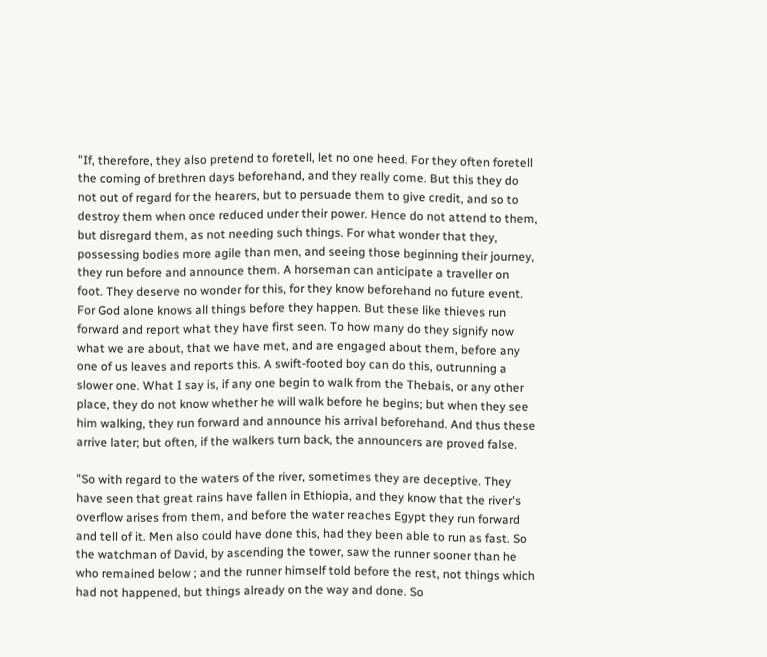"If, therefore, they also pretend to foretell, let no one heed. For they often foretell the coming of brethren days beforehand, and they really come. But this they do not out of regard for the hearers, but to persuade them to give credit, and so to destroy them when once reduced under their power. Hence do not attend to them, but disregard them, as not needing such things. For what wonder that they, possessing bodies more agile than men, and seeing those beginning their journey, they run before and announce them. A horseman can anticipate a traveller on foot. They deserve no wonder for this, for they know beforehand no future event. For God alone knows all things before they happen. But these like thieves run forward and report what they have first seen. To how many do they signify now what we are about, that we have met, and are engaged about them, before any one of us leaves and reports this. A swift-footed boy can do this, outrunning a slower one. What I say is, if any one begin to walk from the Thebais, or any other place, they do not know whether he will walk before he begins; but when they see him walking, they run forward and announce his arrival beforehand. And thus these arrive later; but often, if the walkers turn back, the announcers are proved false.

"So with regard to the waters of the river, sometimes they are deceptive. They have seen that great rains have fallen in Ethiopia, and they know that the river's overflow arises from them, and before the water reaches Egypt they run forward and tell of it. Men also could have done this, had they been able to run as fast. So the watchman of David, by ascending the tower, saw the runner sooner than he who remained below ; and the runner himself told before the rest, not things which had not happened, but things already on the way and done. So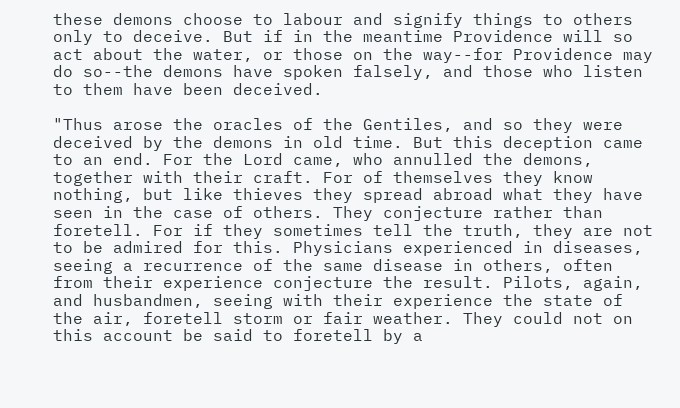these demons choose to labour and signify things to others only to deceive. But if in the meantime Providence will so act about the water, or those on the way--for Providence may do so--the demons have spoken falsely, and those who listen to them have been deceived.

"Thus arose the oracles of the Gentiles, and so they were deceived by the demons in old time. But this deception came to an end. For the Lord came, who annulled the demons, together with their craft. For of themselves they know nothing, but like thieves they spread abroad what they have seen in the case of others. They conjecture rather than foretell. For if they sometimes tell the truth, they are not to be admired for this. Physicians experienced in diseases, seeing a recurrence of the same disease in others, often from their experience conjecture the result. Pilots, again, and husbandmen, seeing with their experience the state of the air, foretell storm or fair weather. They could not on this account be said to foretell by a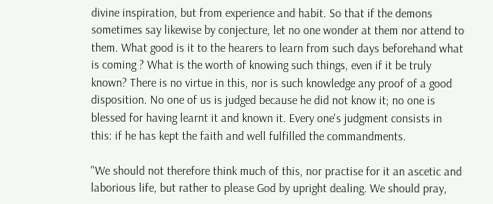divine inspiration, but from experience and habit. So that if the demons sometimes say likewise by conjecture, let no one wonder at them nor attend to them. What good is it to the hearers to learn from such days beforehand what is coming ? What is the worth of knowing such things, even if it be truly known? There is no virtue in this, nor is such knowledge any proof of a good disposition. No one of us is judged because he did not know it; no one is blessed for having learnt it and known it. Every one's judgment consists in this: if he has kept the faith and well fulfilled the commandments.

"We should not therefore think much of this, nor practise for it an ascetic and laborious life, but rather to please God by upright dealing. We should pray,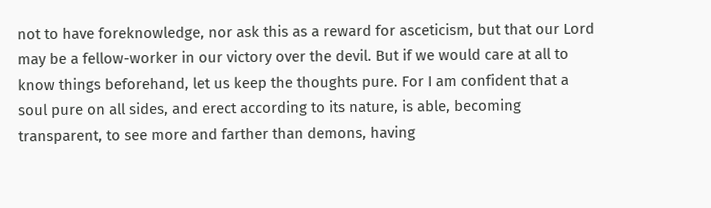not to have foreknowledge, nor ask this as a reward for asceticism, but that our Lord may be a fellow-worker in our victory over the devil. But if we would care at all to know things beforehand, let us keep the thoughts pure. For I am confident that a soul pure on all sides, and erect according to its nature, is able, becoming transparent, to see more and farther than demons, having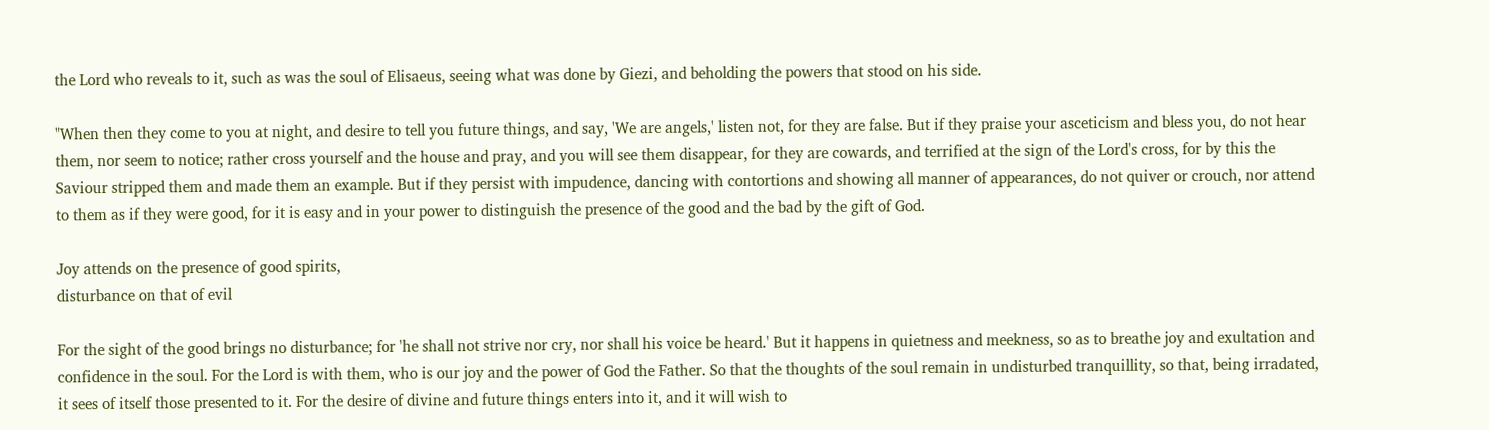the Lord who reveals to it, such as was the soul of Elisaeus, seeing what was done by Giezi, and beholding the powers that stood on his side.

"When then they come to you at night, and desire to tell you future things, and say, 'We are angels,' listen not, for they are false. But if they praise your asceticism and bless you, do not hear them, nor seem to notice; rather cross yourself and the house and pray, and you will see them disappear, for they are cowards, and terrified at the sign of the Lord's cross, for by this the Saviour stripped them and made them an example. But if they persist with impudence, dancing with contortions and showing all manner of appearances, do not quiver or crouch, nor attend to them as if they were good, for it is easy and in your power to distinguish the presence of the good and the bad by the gift of God.

Joy attends on the presence of good spirits,
disturbance on that of evil

For the sight of the good brings no disturbance; for 'he shall not strive nor cry, nor shall his voice be heard.' But it happens in quietness and meekness, so as to breathe joy and exultation and confidence in the soul. For the Lord is with them, who is our joy and the power of God the Father. So that the thoughts of the soul remain in undisturbed tranquillity, so that, being irradated, it sees of itself those presented to it. For the desire of divine and future things enters into it, and it will wish to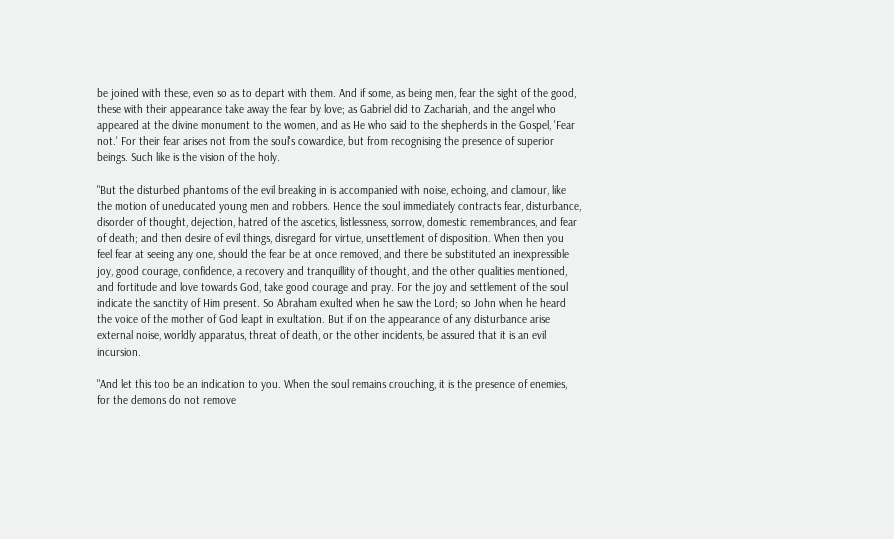be joined with these, even so as to depart with them. And if some, as being men, fear the sight of the good, these with their appearance take away the fear by love; as Gabriel did to Zachariah, and the angel who appeared at the divine monument to the women, and as He who said to the shepherds in the Gospel, 'Fear not.' For their fear arises not from the soul's cowardice, but from recognising the presence of superior beings. Such like is the vision of the holy.

"But the disturbed phantoms of the evil breaking in is accompanied with noise, echoing, and clamour, like the motion of uneducated young men and robbers. Hence the soul immediately contracts fear, disturbance, disorder of thought, dejection, hatred of the ascetics, listlessness, sorrow, domestic remembrances, and fear of death; and then desire of evil things, disregard for virtue, unsettlement of disposition. When then you feel fear at seeing any one, should the fear be at once removed, and there be substituted an inexpressible joy, good courage, confidence, a recovery and tranquillity of thought, and the other qualities mentioned, and fortitude and love towards God, take good courage and pray. For the joy and settlement of the soul indicate the sanctity of Him present. So Abraham exulted when he saw the Lord; so John when he heard the voice of the mother of God leapt in exultation. But if on the appearance of any disturbance arise external noise, worldly apparatus, threat of death, or the other incidents, be assured that it is an evil incursion.

"And let this too be an indication to you. When the soul remains crouching, it is the presence of enemies, for the demons do not remove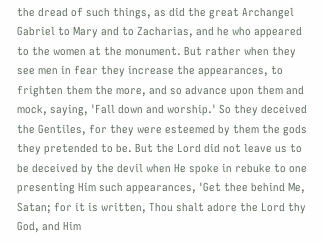the dread of such things, as did the great Archangel Gabriel to Mary and to Zacharias, and he who appeared to the women at the monument. But rather when they see men in fear they increase the appearances, to frighten them the more, and so advance upon them and mock, saying, 'Fall down and worship.' So they deceived the Gentiles, for they were esteemed by them the gods they pretended to be. But the Lord did not leave us to be deceived by the devil when He spoke in rebuke to one presenting Him such appearances, 'Get thee behind Me, Satan; for it is written, Thou shalt adore the Lord thy God, and Him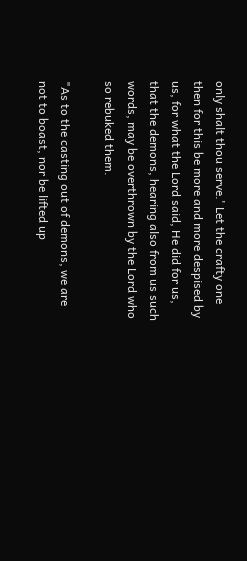only shalt thou serve.' Let the crafty one then for this be more and more despised by us, for what the Lord said, He did for us, that the demons, hearing also from us such words, may be overthrown by the Lord who so rebuked them.

"As to the casting out of demons, we are not to boast, nor be lifted up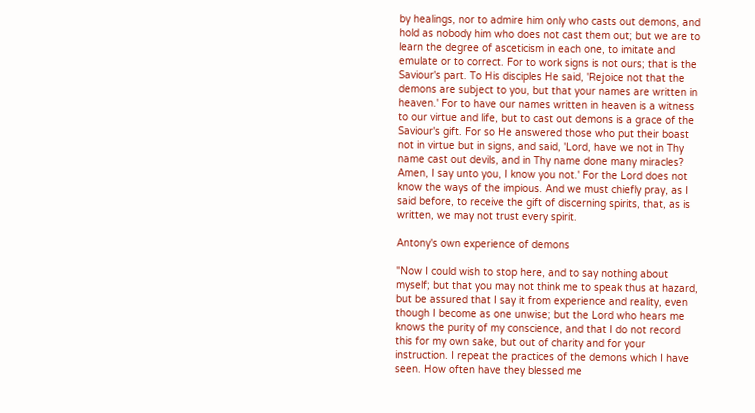by healings, nor to admire him only who casts out demons, and hold as nobody him who does not cast them out; but we are to learn the degree of asceticism in each one, to imitate and emulate or to correct. For to work signs is not ours; that is the Saviour's part. To His disciples He said, 'Rejoice not that the demons are subject to you, but that your names are written in heaven.' For to have our names written in heaven is a witness to our virtue and life, but to cast out demons is a grace of the Saviour's gift. For so He answered those who put their boast not in virtue but in signs, and said, 'Lord, have we not in Thy name cast out devils, and in Thy name done many miracles? Amen, I say unto you, I know you not.' For the Lord does not know the ways of the impious. And we must chiefly pray, as I said before, to receive the gift of discerning spirits, that, as is written, we may not trust every spirit.

Antony's own experience of demons

"Now I could wish to stop here, and to say nothing about myself; but that you may not think me to speak thus at hazard, but be assured that I say it from experience and reality, even though I become as one unwise; but the Lord who hears me knows the purity of my conscience, and that I do not record this for my own sake, but out of charity and for your instruction. I repeat the practices of the demons which I have seen. How often have they blessed me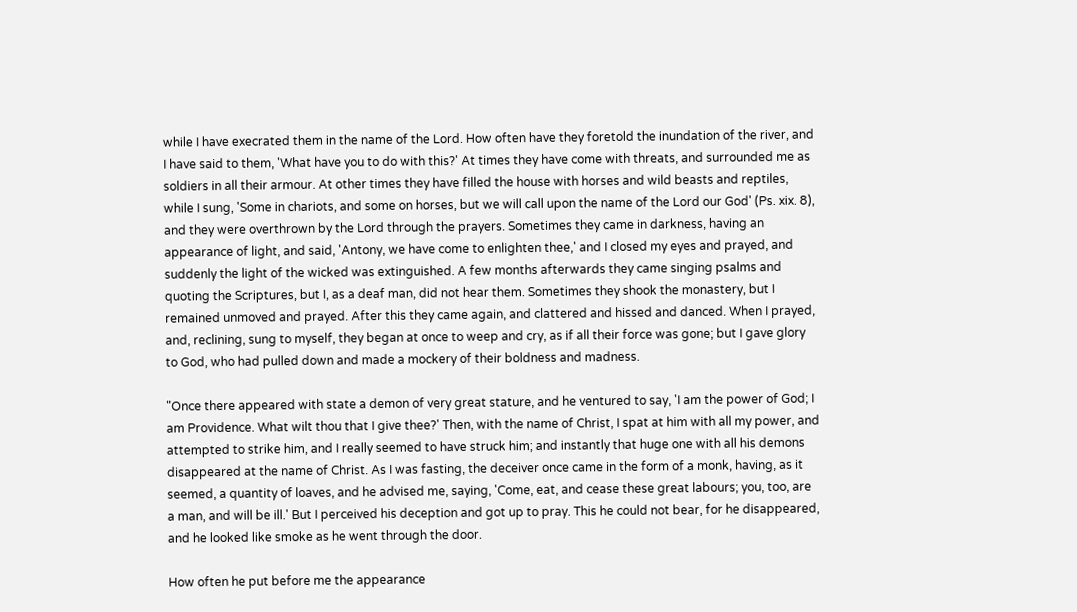while I have execrated them in the name of the Lord. How often have they foretold the inundation of the river, and I have said to them, 'What have you to do with this?' At times they have come with threats, and surrounded me as soldiers in all their armour. At other times they have filled the house with horses and wild beasts and reptiles, while I sung, 'Some in chariots, and some on horses, but we will call upon the name of the Lord our God' (Ps. xix. 8), and they were overthrown by the Lord through the prayers. Sometimes they came in darkness, having an appearance of light, and said, 'Antony, we have come to enlighten thee,' and I closed my eyes and prayed, and suddenly the light of the wicked was extinguished. A few months afterwards they came singing psalms and quoting the Scriptures, but I, as a deaf man, did not hear them. Sometimes they shook the monastery, but I remained unmoved and prayed. After this they came again, and clattered and hissed and danced. When I prayed, and, reclining, sung to myself, they began at once to weep and cry, as if all their force was gone; but I gave glory to God, who had pulled down and made a mockery of their boldness and madness.

"Once there appeared with state a demon of very great stature, and he ventured to say, 'I am the power of God; I am Providence. What wilt thou that I give thee?' Then, with the name of Christ, I spat at him with all my power, and attempted to strike him, and I really seemed to have struck him; and instantly that huge one with all his demons disappeared at the name of Christ. As I was fasting, the deceiver once came in the form of a monk, having, as it seemed, a quantity of loaves, and he advised me, saying, 'Come, eat, and cease these great labours; you, too, are a man, and will be ill.' But I perceived his deception and got up to pray. This he could not bear, for he disappeared, and he looked like smoke as he went through the door.

How often he put before me the appearance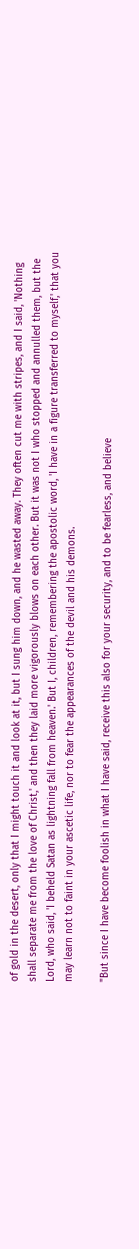of gold in the desert, only that I might touch it and look at it, but I sung him down, and he wasted away. They often cut me with stripes, and I said, 'Nothing shall separate me from the love of Christ,' and then they laid more vigorously blows on each other. But it was not I who stopped and annulled them, but the Lord, who said, 'I beheld Satan as lightning fall from heaven.' But I, children, remembering the apostolic word, 'I have in a figure transferred to myself,' that you may learn not to faint in your ascetic life, nor to fear the appearances of the devil and his demons.

"But since I have become foolish in what I have said, receive this also for your security, and to be fearless, and believe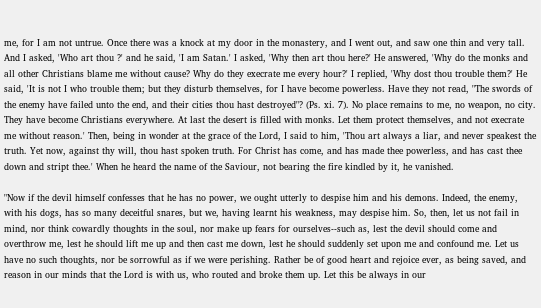me, for I am not untrue. Once there was a knock at my door in the monastery, and I went out, and saw one thin and very tall. And I asked, 'Who art thou ?' and he said, 'I am Satan.' I asked, 'Why then art thou here?' He answered, 'Why do the monks and all other Christians blame me without cause? Why do they execrate me every hour?' I replied, 'Why dost thou trouble them?' He said, 'It is not I who trouble them; but they disturb themselves, for I have become powerless. Have they not read, "The swords of the enemy have failed unto the end, and their cities thou hast destroyed"? (Ps. xi. 7). No place remains to me, no weapon, no city. They have become Christians everywhere. At last the desert is filled with monks. Let them protect themselves, and not execrate me without reason.' Then, being in wonder at the grace of the Lord, I said to him, 'Thou art always a liar, and never speakest the truth. Yet now, against thy will, thou hast spoken truth. For Christ has come, and has made thee powerless, and has cast thee down and stript thee.' When he heard the name of the Saviour, not bearing the fire kindled by it, he vanished.

"Now if the devil himself confesses that he has no power, we ought utterly to despise him and his demons. Indeed, the enemy, with his dogs, has so many deceitful snares, but we, having learnt his weakness, may despise him. So, then, let us not fail in mind, nor think cowardly thoughts in the soul, nor make up fears for ourselves--such as, lest the devil should come and overthrow me, lest he should lift me up and then cast me down, lest he should suddenly set upon me and confound me. Let us have no such thoughts, nor be sorrowful as if we were perishing. Rather be of good heart and rejoice ever, as being saved, and reason in our minds that the Lord is with us, who routed and broke them up. Let this be always in our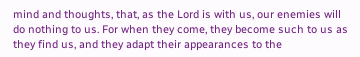mind and thoughts, that, as the Lord is with us, our enemies will do nothing to us. For when they come, they become such to us as they find us, and they adapt their appearances to the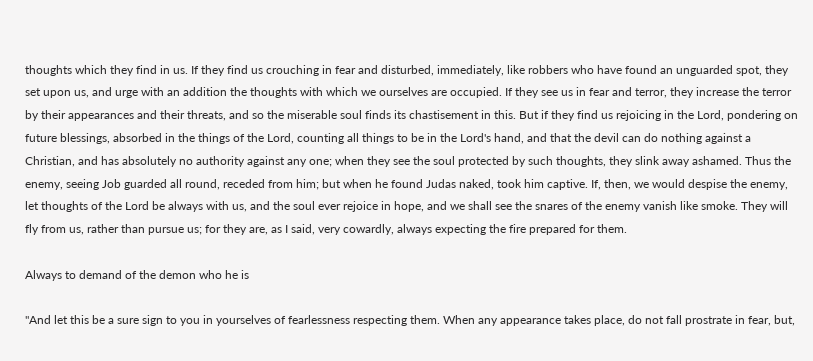thoughts which they find in us. If they find us crouching in fear and disturbed, immediately, like robbers who have found an unguarded spot, they set upon us, and urge with an addition the thoughts with which we ourselves are occupied. If they see us in fear and terror, they increase the terror by their appearances and their threats, and so the miserable soul finds its chastisement in this. But if they find us rejoicing in the Lord, pondering on future blessings, absorbed in the things of the Lord, counting all things to be in the Lord's hand, and that the devil can do nothing against a Christian, and has absolutely no authority against any one; when they see the soul protected by such thoughts, they slink away ashamed. Thus the enemy, seeing Job guarded all round, receded from him; but when he found Judas naked, took him captive. If, then, we would despise the enemy, let thoughts of the Lord be always with us, and the soul ever rejoice in hope, and we shall see the snares of the enemy vanish like smoke. They will fly from us, rather than pursue us; for they are, as I said, very cowardly, always expecting the fire prepared for them.

Always to demand of the demon who he is

"And let this be a sure sign to you in yourselves of fearlessness respecting them. When any appearance takes place, do not fall prostrate in fear, but,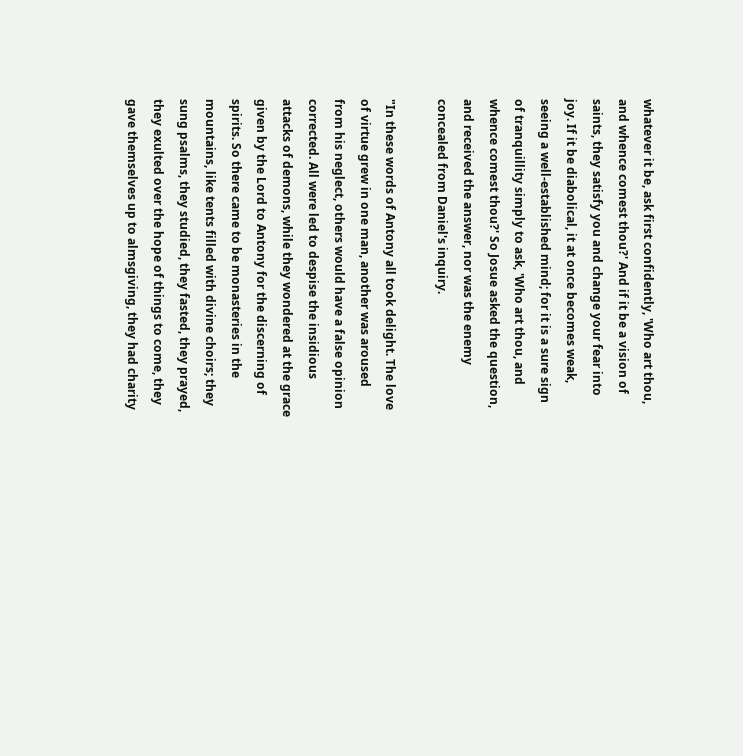whatever it be, ask first confidently, 'Who art thou, and whence comest thou?' And if it be a vision of saints, they satisfy you and change your fear into joy. If it be diabolical, it at once becomes weak, seeing a well-established mind; for it is a sure sign of tranquillity simply to ask, 'Who art thou, and whence comest thou?' So Josue asked the question, and received the answer, nor was the enemy concealed from Daniel's inquiry.

"In these words of Antony all took delight. The love of virtue grew in one man, another was aroused from his neglect, others would have a false opinion corrected. All were led to despise the insidious attacks of demons, while they wondered at the grace given by the Lord to Antony for the discerning of spirits. So there came to be monasteries in the mountains, like tents filled with divine choirs; they sung psalms, they studied, they fasted, they prayed, they exulted over the hope of things to come, they gave themselves up to almsgiving, they had charity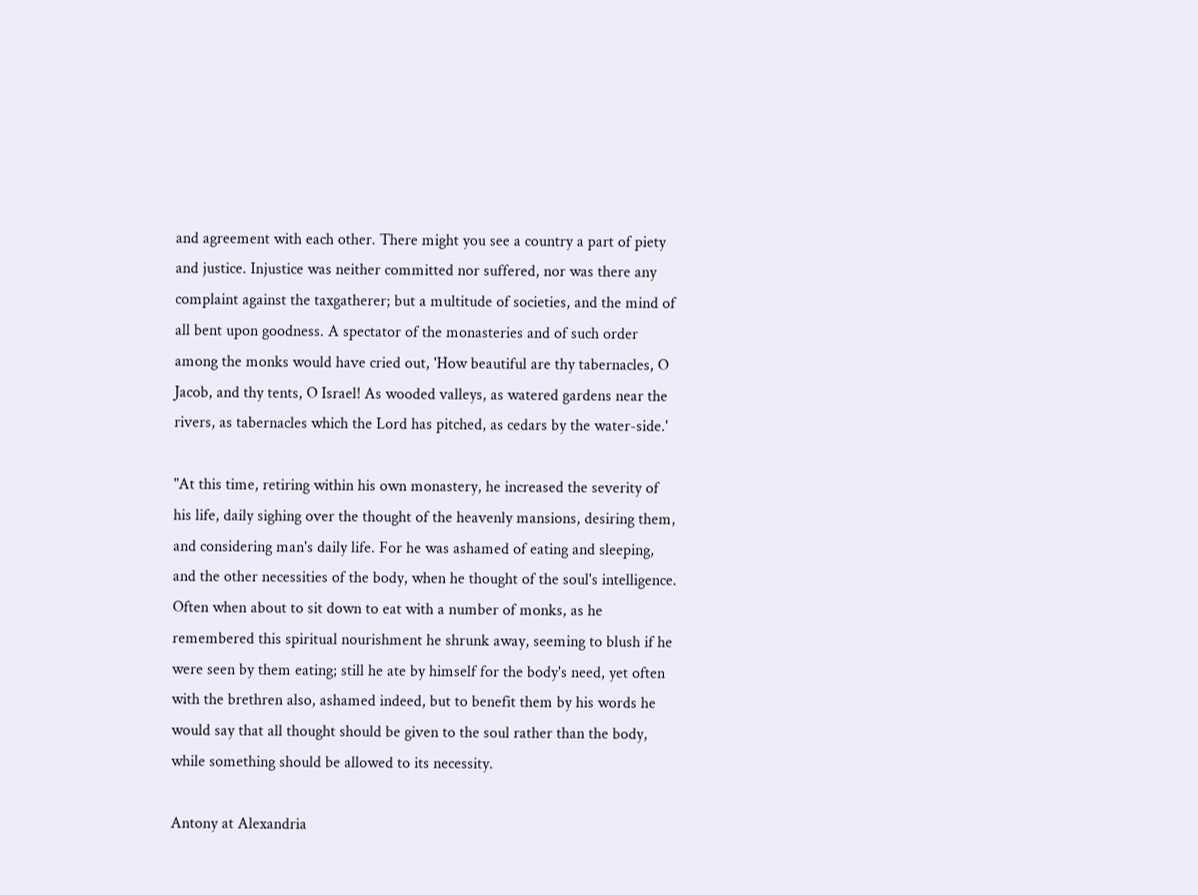and agreement with each other. There might you see a country a part of piety and justice. Injustice was neither committed nor suffered, nor was there any complaint against the taxgatherer; but a multitude of societies, and the mind of all bent upon goodness. A spectator of the monasteries and of such order among the monks would have cried out, 'How beautiful are thy tabernacles, O Jacob, and thy tents, O Israel! As wooded valleys, as watered gardens near the rivers, as tabernacles which the Lord has pitched, as cedars by the water-side.'

"At this time, retiring within his own monastery, he increased the severity of his life, daily sighing over the thought of the heavenly mansions, desiring them, and considering man's daily life. For he was ashamed of eating and sleeping, and the other necessities of the body, when he thought of the soul's intelligence. Often when about to sit down to eat with a number of monks, as he remembered this spiritual nourishment he shrunk away, seeming to blush if he were seen by them eating; still he ate by himself for the body's need, yet often with the brethren also, ashamed indeed, but to benefit them by his words he would say that all thought should be given to the soul rather than the body, while something should be allowed to its necessity.

Antony at Alexandria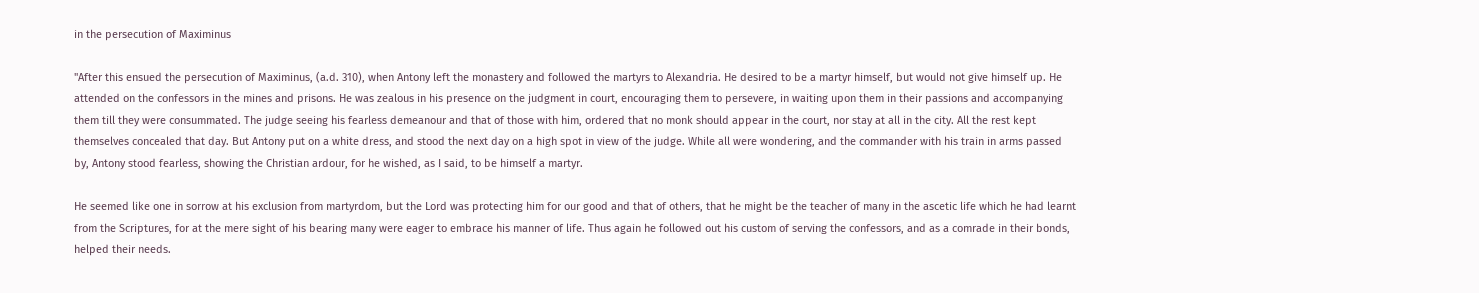in the persecution of Maximinus

"After this ensued the persecution of Maximinus, (a.d. 310), when Antony left the monastery and followed the martyrs to Alexandria. He desired to be a martyr himself, but would not give himself up. He attended on the confessors in the mines and prisons. He was zealous in his presence on the judgment in court, encouraging them to persevere, in waiting upon them in their passions and accompanying them till they were consummated. The judge seeing his fearless demeanour and that of those with him, ordered that no monk should appear in the court, nor stay at all in the city. All the rest kept themselves concealed that day. But Antony put on a white dress, and stood the next day on a high spot in view of the judge. While all were wondering, and the commander with his train in arms passed by, Antony stood fearless, showing the Christian ardour, for he wished, as I said, to be himself a martyr.

He seemed like one in sorrow at his exclusion from martyrdom, but the Lord was protecting him for our good and that of others, that he might be the teacher of many in the ascetic life which he had learnt from the Scriptures, for at the mere sight of his bearing many were eager to embrace his manner of life. Thus again he followed out his custom of serving the confessors, and as a comrade in their bonds, helped their needs.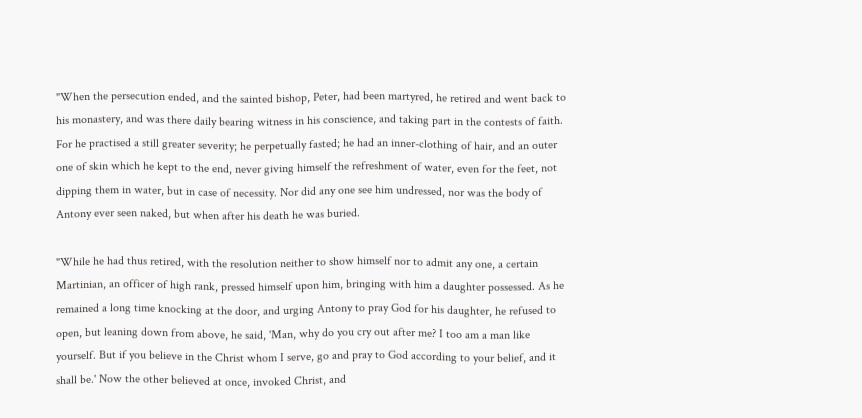"When the persecution ended, and the sainted bishop, Peter, had been martyred, he retired and went back to his monastery, and was there daily bearing witness in his conscience, and taking part in the contests of faith. For he practised a still greater severity; he perpetually fasted; he had an inner-clothing of hair, and an outer one of skin which he kept to the end, never giving himself the refreshment of water, even for the feet, not dipping them in water, but in case of necessity. Nor did any one see him undressed, nor was the body of Antony ever seen naked, but when after his death he was buried.

"While he had thus retired, with the resolution neither to show himself nor to admit any one, a certain Martinian, an officer of high rank, pressed himself upon him, bringing with him a daughter possessed. As he remained a long time knocking at the door, and urging Antony to pray God for his daughter, he refused to open, but leaning down from above, he said, 'Man, why do you cry out after me? I too am a man like yourself. But if you believe in the Christ whom I serve, go and pray to God according to your belief, and it shall be.' Now the other believed at once, invoked Christ, and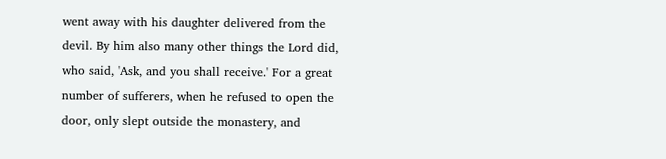went away with his daughter delivered from the devil. By him also many other things the Lord did, who said, 'Ask, and you shall receive.' For a great number of sufferers, when he refused to open the door, only slept outside the monastery, and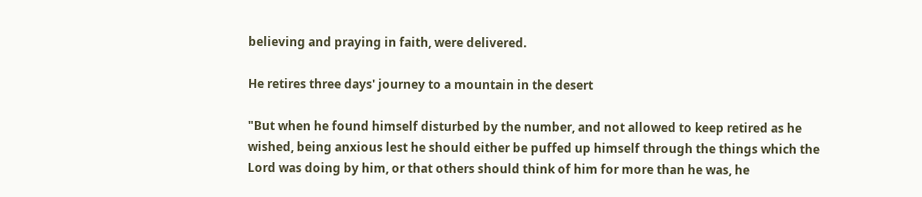believing and praying in faith, were delivered.

He retires three days' journey to a mountain in the desert

"But when he found himself disturbed by the number, and not allowed to keep retired as he wished, being anxious lest he should either be puffed up himself through the things which the Lord was doing by him, or that others should think of him for more than he was, he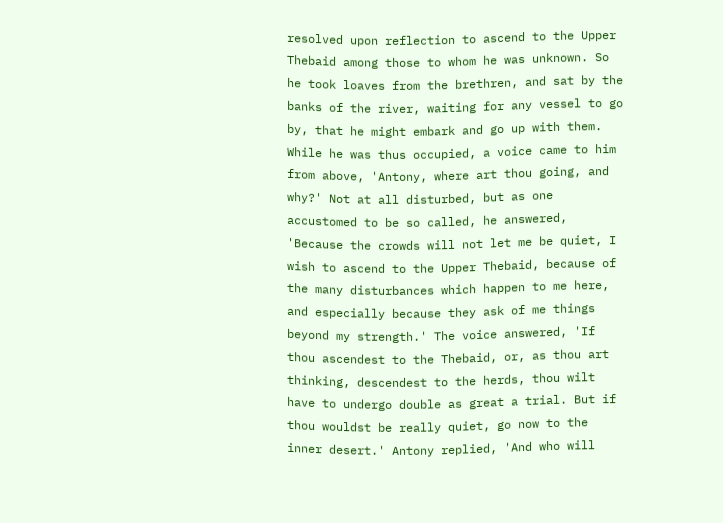resolved upon reflection to ascend to the Upper Thebaid among those to whom he was unknown. So he took loaves from the brethren, and sat by the banks of the river, waiting for any vessel to go by, that he might embark and go up with them. While he was thus occupied, a voice came to him from above, 'Antony, where art thou going, and why?' Not at all disturbed, but as one accustomed to be so called, he answered, 'Because the crowds will not let me be quiet, I wish to ascend to the Upper Thebaid, because of the many disturbances which happen to me here, and especially because they ask of me things beyond my strength.' The voice answered, 'If thou ascendest to the Thebaid, or, as thou art thinking, descendest to the herds, thou wilt have to undergo double as great a trial. But if thou wouldst be really quiet, go now to the inner desert.' Antony replied, 'And who will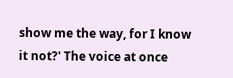show me the way, for I know it not?' The voice at once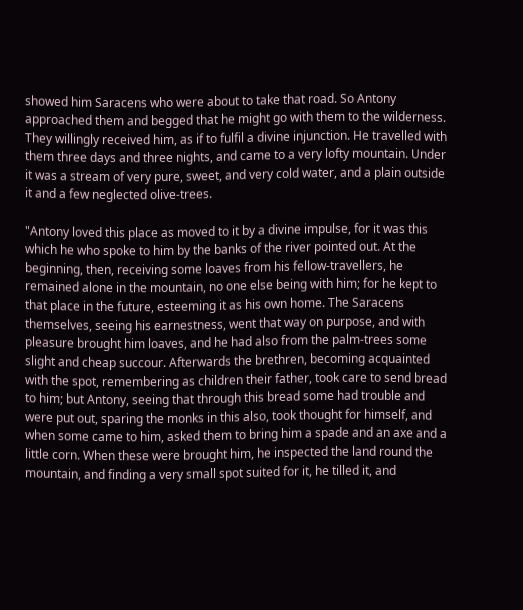showed him Saracens who were about to take that road. So Antony approached them and begged that he might go with them to the wilderness. They willingly received him, as if to fulfil a divine injunction. He travelled with them three days and three nights, and came to a very lofty mountain. Under it was a stream of very pure, sweet, and very cold water, and a plain outside it and a few neglected olive-trees.

"Antony loved this place as moved to it by a divine impulse, for it was this which he who spoke to him by the banks of the river pointed out. At the beginning, then, receiving some loaves from his fellow-travellers, he remained alone in the mountain, no one else being with him; for he kept to that place in the future, esteeming it as his own home. The Saracens themselves, seeing his earnestness, went that way on purpose, and with pleasure brought him loaves, and he had also from the palm-trees some slight and cheap succour. Afterwards the brethren, becoming acquainted with the spot, remembering as children their father, took care to send bread to him; but Antony, seeing that through this bread some had trouble and were put out, sparing the monks in this also, took thought for himself, and when some came to him, asked them to bring him a spade and an axe and a little corn. When these were brought him, he inspected the land round the mountain, and finding a very small spot suited for it, he tilled it, and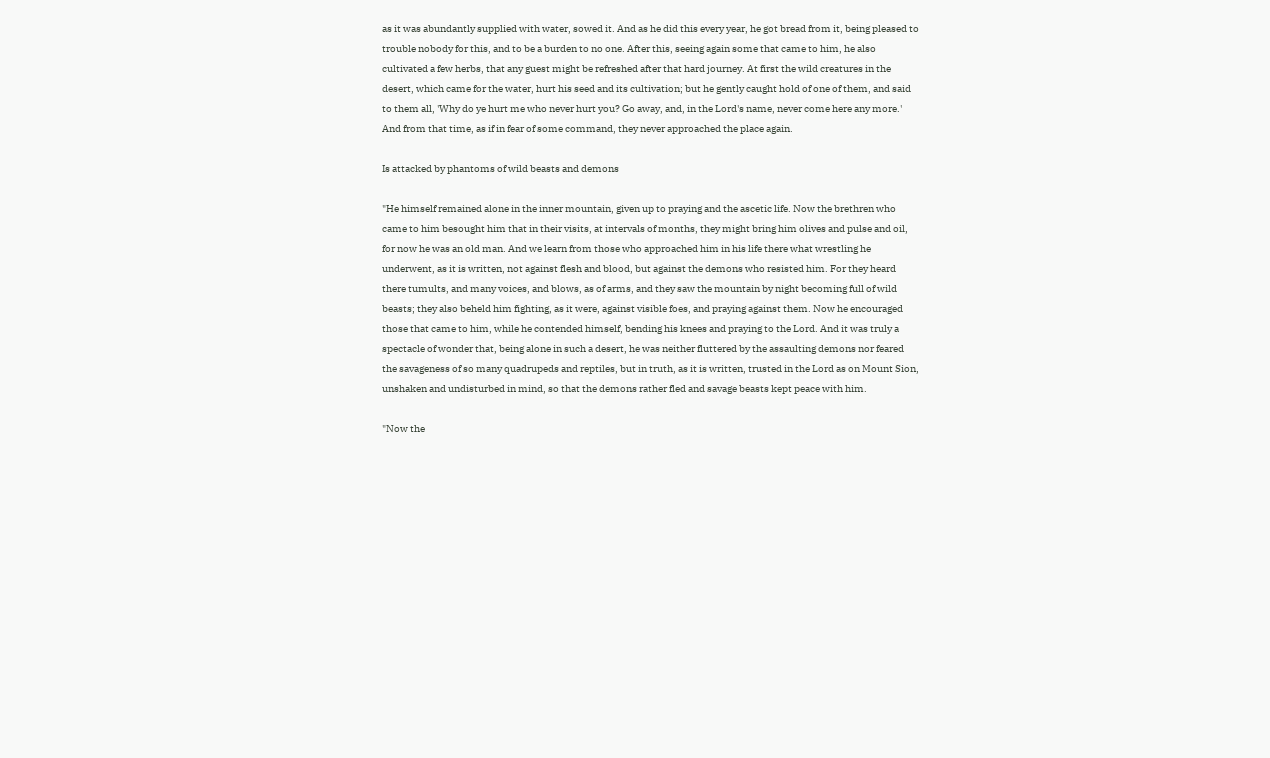as it was abundantly supplied with water, sowed it. And as he did this every year, he got bread from it, being pleased to trouble nobody for this, and to be a burden to no one. After this, seeing again some that came to him, he also cultivated a few herbs, that any guest might be refreshed after that hard journey. At first the wild creatures in the desert, which came for the water, hurt his seed and its cultivation; but he gently caught hold of one of them, and said to them all, 'Why do ye hurt me who never hurt you? Go away, and, in the Lord's name, never come here any more.' And from that time, as if in fear of some command, they never approached the place again.

Is attacked by phantoms of wild beasts and demons

"He himself remained alone in the inner mountain, given up to praying and the ascetic life. Now the brethren who came to him besought him that in their visits, at intervals of months, they might bring him olives and pulse and oil, for now he was an old man. And we learn from those who approached him in his life there what wrestling he underwent, as it is written, not against flesh and blood, but against the demons who resisted him. For they heard there tumults, and many voices, and blows, as of arms, and they saw the mountain by night becoming full of wild beasts; they also beheld him fighting, as it were, against visible foes, and praying against them. Now he encouraged those that came to him, while he contended himself, bending his knees and praying to the Lord. And it was truly a spectacle of wonder that, being alone in such a desert, he was neither fluttered by the assaulting demons nor feared the savageness of so many quadrupeds and reptiles, but in truth, as it is written, trusted in the Lord as on Mount Sion, unshaken and undisturbed in mind, so that the demons rather fled and savage beasts kept peace with him.

"Now the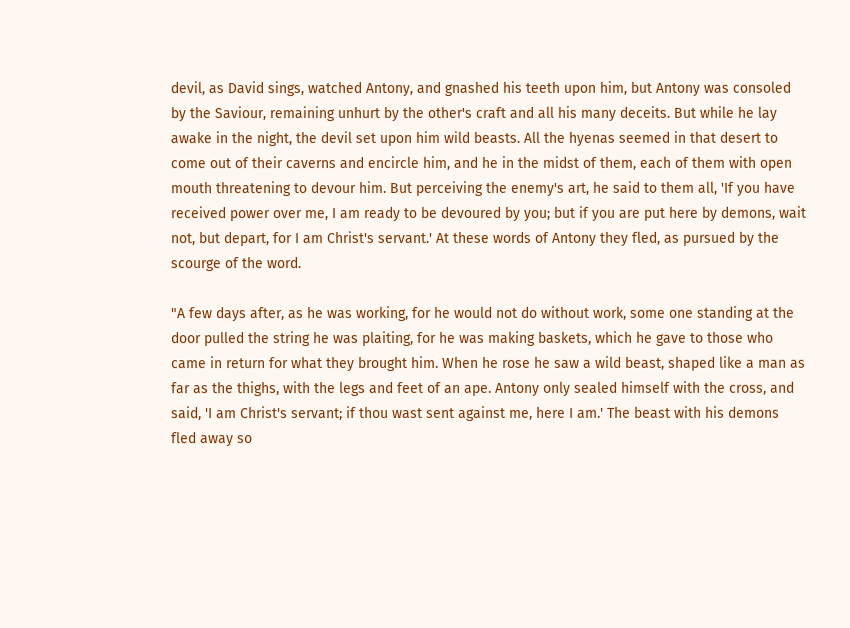devil, as David sings, watched Antony, and gnashed his teeth upon him, but Antony was consoled by the Saviour, remaining unhurt by the other's craft and all his many deceits. But while he lay awake in the night, the devil set upon him wild beasts. All the hyenas seemed in that desert to come out of their caverns and encircle him, and he in the midst of them, each of them with open mouth threatening to devour him. But perceiving the enemy's art, he said to them all, 'If you have received power over me, I am ready to be devoured by you; but if you are put here by demons, wait not, but depart, for I am Christ's servant.' At these words of Antony they fled, as pursued by the scourge of the word.

"A few days after, as he was working, for he would not do without work, some one standing at the door pulled the string he was plaiting, for he was making baskets, which he gave to those who came in return for what they brought him. When he rose he saw a wild beast, shaped like a man as far as the thighs, with the legs and feet of an ape. Antony only sealed himself with the cross, and said, 'I am Christ's servant; if thou wast sent against me, here I am.' The beast with his demons fled away so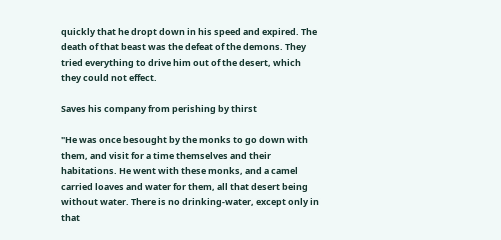quickly that he dropt down in his speed and expired. The death of that beast was the defeat of the demons. They tried everything to drive him out of the desert, which they could not effect.

Saves his company from perishing by thirst

"He was once besought by the monks to go down with them, and visit for a time themselves and their habitations. He went with these monks, and a camel carried loaves and water for them, all that desert being without water. There is no drinking-water, except only in that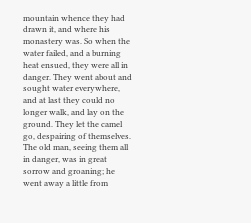mountain whence they had drawn it, and where his monastery was. So when the water failed, and a burning heat ensued, they were all in danger. They went about and sought water everywhere, and at last they could no longer walk, and lay on the ground. They let the camel go, despairing of themselves. The old man, seeing them all in danger, was in great sorrow and groaning; he went away a little from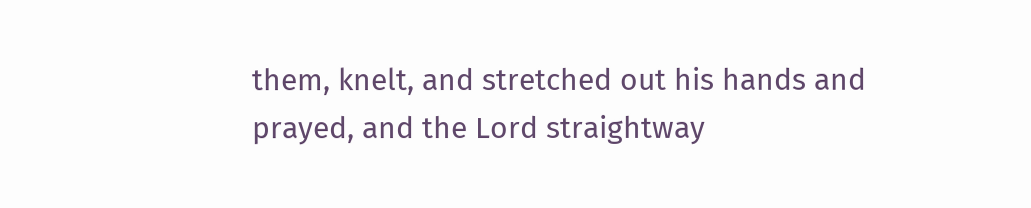them, knelt, and stretched out his hands and prayed, and the Lord straightway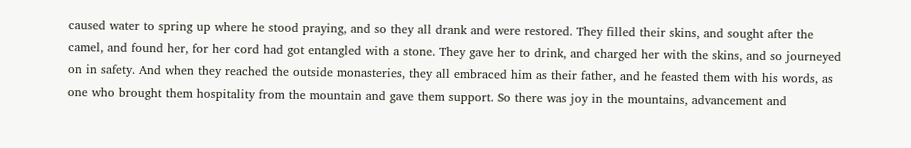caused water to spring up where he stood praying, and so they all drank and were restored. They filled their skins, and sought after the camel, and found her, for her cord had got entangled with a stone. They gave her to drink, and charged her with the skins, and so journeyed on in safety. And when they reached the outside monasteries, they all embraced him as their father, and he feasted them with his words, as one who brought them hospitality from the mountain and gave them support. So there was joy in the mountains, advancement and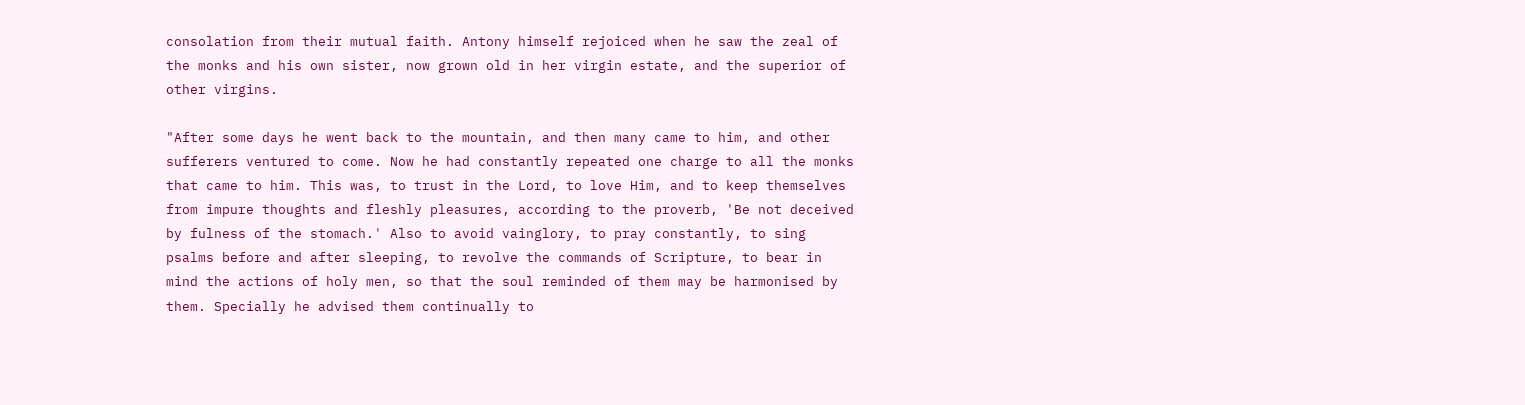consolation from their mutual faith. Antony himself rejoiced when he saw the zeal of the monks and his own sister, now grown old in her virgin estate, and the superior of other virgins.

"After some days he went back to the mountain, and then many came to him, and other sufferers ventured to come. Now he had constantly repeated one charge to all the monks that came to him. This was, to trust in the Lord, to love Him, and to keep themselves from impure thoughts and fleshly pleasures, according to the proverb, 'Be not deceived by fulness of the stomach.' Also to avoid vainglory, to pray constantly, to sing psalms before and after sleeping, to revolve the commands of Scripture, to bear in mind the actions of holy men, so that the soul reminded of them may be harmonised by them. Specially he advised them continually to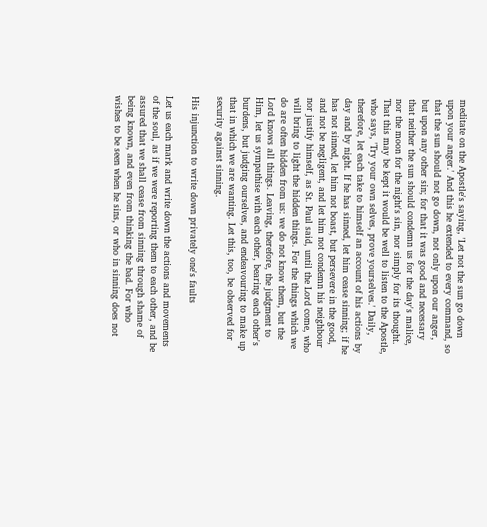meditate on the Apostle's saying, 'Let not the sun go down upon your anger.' And this he extended to every command, so that the sun should not go down, not only upon our anger, but upon any other sin; for that it was good and necessary that neither the sun should condemn us for the day's malice, nor the moon for the night's sin, nor simply for its thought. That this may be kept it would be well to listen to the Apostle, who says, 'Try your own selves, prove yourselves.' Daily, therefore, let each take to himself an account of his actions by day and by night. If he has sinned, let him cease sinning; if he has not sinned, let him not boast, but persevere in the good, and not be negligent, and let him not condemn his neighbour nor justify himself, as St. Paul said, until the Lord come, who will bring to light the hidden things. For the things which we do are often hidden from us: we do not know them, but the Lord knows all things. Leaving, therefore, the judgment to Him, let us sympathise with each other, bearing each other's burdens, but judging ourselves, and endeavouring to make up that in which we are wanting. Let this, too, be observed for security against sinning.

His injunction to write down privately one's faults

Let us each mark and write down the actions and movements of the soul, as if we were reporting them to each other, and be assured that we shall cease from sinning through shame of being known, and even from thinking the bad. For who wishes to be seen when he sins, or who in sinning does not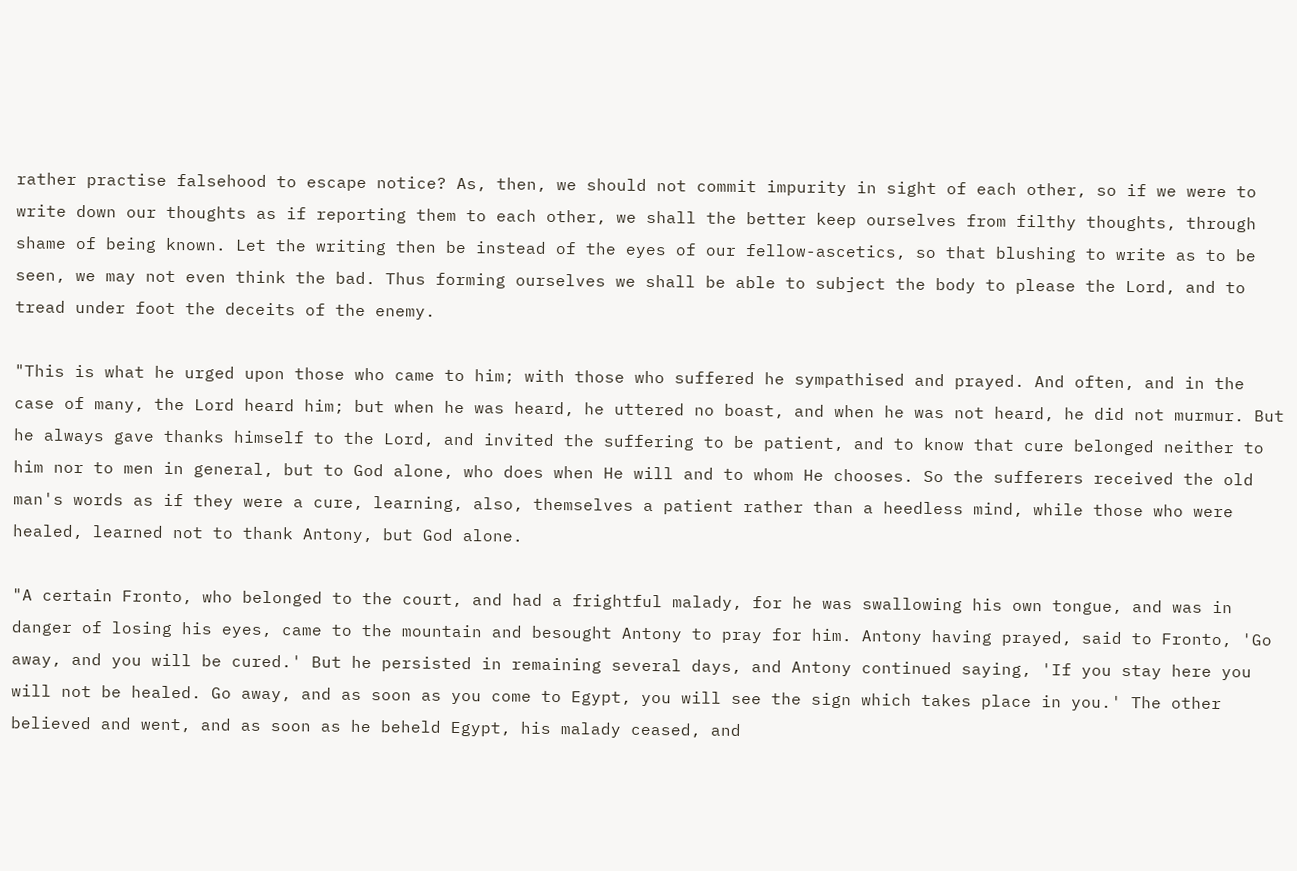rather practise falsehood to escape notice? As, then, we should not commit impurity in sight of each other, so if we were to write down our thoughts as if reporting them to each other, we shall the better keep ourselves from filthy thoughts, through shame of being known. Let the writing then be instead of the eyes of our fellow-ascetics, so that blushing to write as to be seen, we may not even think the bad. Thus forming ourselves we shall be able to subject the body to please the Lord, and to tread under foot the deceits of the enemy.

"This is what he urged upon those who came to him; with those who suffered he sympathised and prayed. And often, and in the case of many, the Lord heard him; but when he was heard, he uttered no boast, and when he was not heard, he did not murmur. But he always gave thanks himself to the Lord, and invited the suffering to be patient, and to know that cure belonged neither to him nor to men in general, but to God alone, who does when He will and to whom He chooses. So the sufferers received the old man's words as if they were a cure, learning, also, themselves a patient rather than a heedless mind, while those who were healed, learned not to thank Antony, but God alone.

"A certain Fronto, who belonged to the court, and had a frightful malady, for he was swallowing his own tongue, and was in danger of losing his eyes, came to the mountain and besought Antony to pray for him. Antony having prayed, said to Fronto, 'Go away, and you will be cured.' But he persisted in remaining several days, and Antony continued saying, 'If you stay here you will not be healed. Go away, and as soon as you come to Egypt, you will see the sign which takes place in you.' The other believed and went, and as soon as he beheld Egypt, his malady ceased, and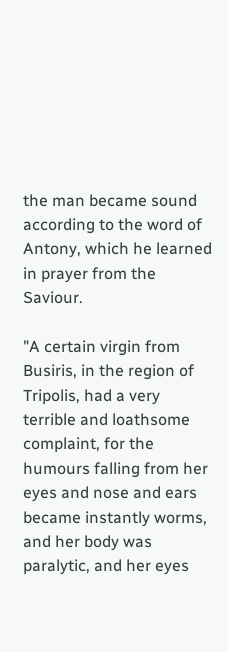the man became sound according to the word of Antony, which he learned in prayer from the Saviour.

"A certain virgin from Busiris, in the region of Tripolis, had a very terrible and loathsome complaint, for the humours falling from her eyes and nose and ears became instantly worms, and her body was paralytic, and her eyes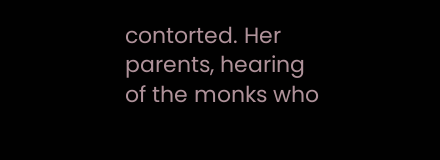contorted. Her parents, hearing of the monks who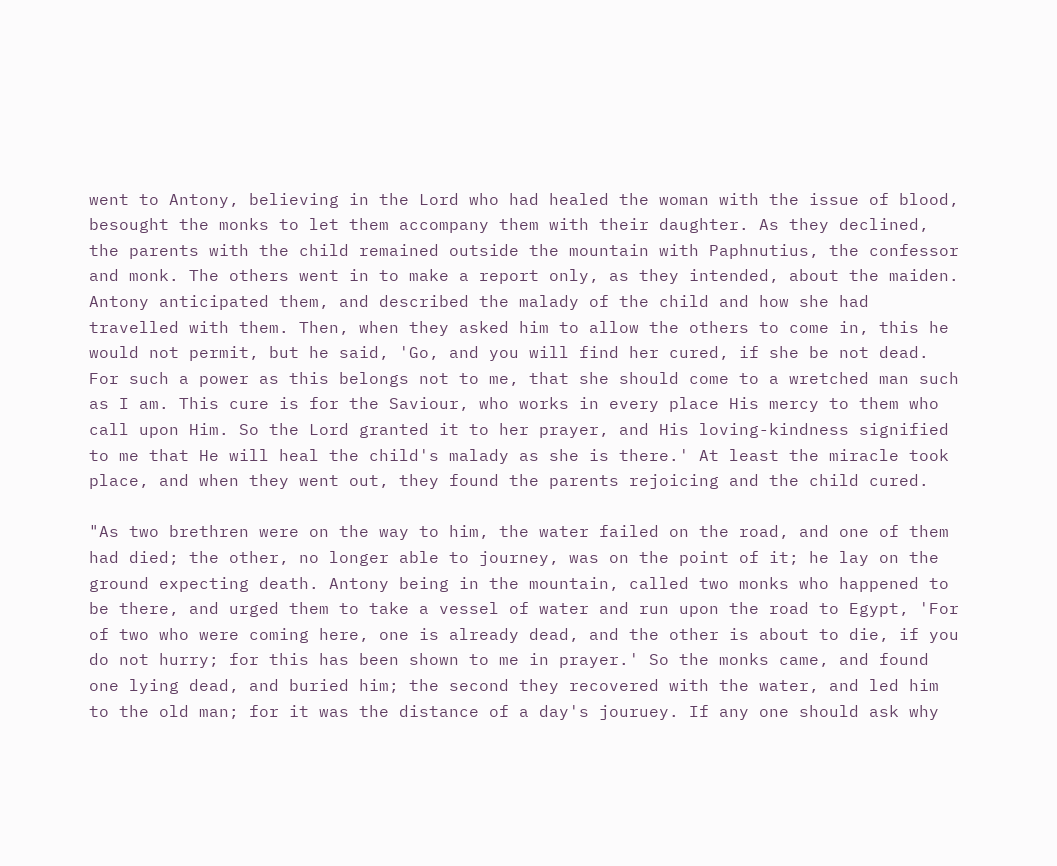went to Antony, believing in the Lord who had healed the woman with the issue of blood, besought the monks to let them accompany them with their daughter. As they declined, the parents with the child remained outside the mountain with Paphnutius, the confessor and monk. The others went in to make a report only, as they intended, about the maiden. Antony anticipated them, and described the malady of the child and how she had travelled with them. Then, when they asked him to allow the others to come in, this he would not permit, but he said, 'Go, and you will find her cured, if she be not dead. For such a power as this belongs not to me, that she should come to a wretched man such as I am. This cure is for the Saviour, who works in every place His mercy to them who call upon Him. So the Lord granted it to her prayer, and His loving-kindness signified to me that He will heal the child's malady as she is there.' At least the miracle took place, and when they went out, they found the parents rejoicing and the child cured.

"As two brethren were on the way to him, the water failed on the road, and one of them had died; the other, no longer able to journey, was on the point of it; he lay on the ground expecting death. Antony being in the mountain, called two monks who happened to be there, and urged them to take a vessel of water and run upon the road to Egypt, 'For of two who were coming here, one is already dead, and the other is about to die, if you do not hurry; for this has been shown to me in prayer.' So the monks came, and found one lying dead, and buried him; the second they recovered with the water, and led him to the old man; for it was the distance of a day's jouruey. If any one should ask why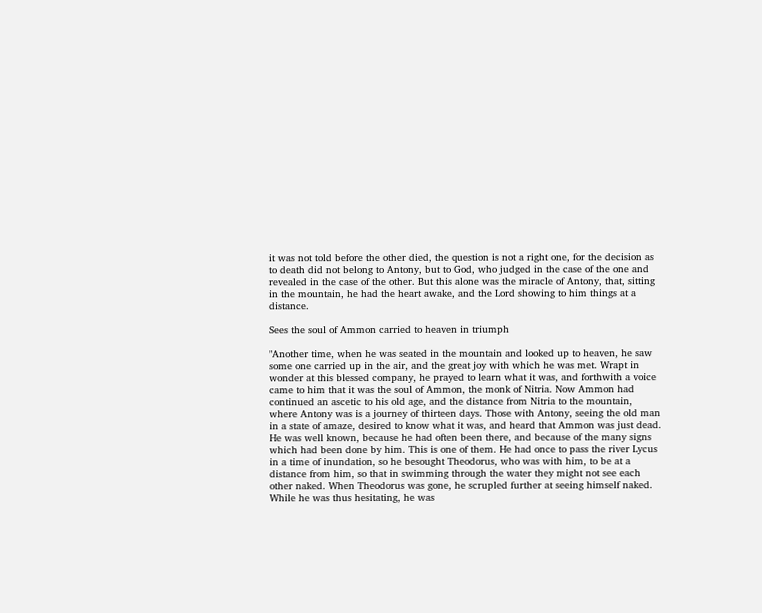it was not told before the other died, the question is not a right one, for the decision as to death did not belong to Antony, but to God, who judged in the case of the one and revealed in the case of the other. But this alone was the miracle of Antony, that, sitting in the mountain, he had the heart awake, and the Lord showing to him things at a distance.

Sees the soul of Ammon carried to heaven in triumph

"Another time, when he was seated in the mountain and looked up to heaven, he saw some one carried up in the air, and the great joy with which he was met. Wrapt in wonder at this blessed company, he prayed to learn what it was, and forthwith a voice came to him that it was the soul of Ammon, the monk of Nitria. Now Ammon had continued an ascetic to his old age, and the distance from Nitria to the mountain, where Antony was is a journey of thirteen days. Those with Antony, seeing the old man in a state of amaze, desired to know what it was, and heard that Ammon was just dead. He was well known, because he had often been there, and because of the many signs which had been done by him. This is one of them. He had once to pass the river Lycus in a time of inundation, so he besought Theodorus, who was with him, to be at a distance from him, so that in swimming through the water they might not see each other naked. When Theodorus was gone, he scrupled further at seeing himself naked. While he was thus hesitating, he was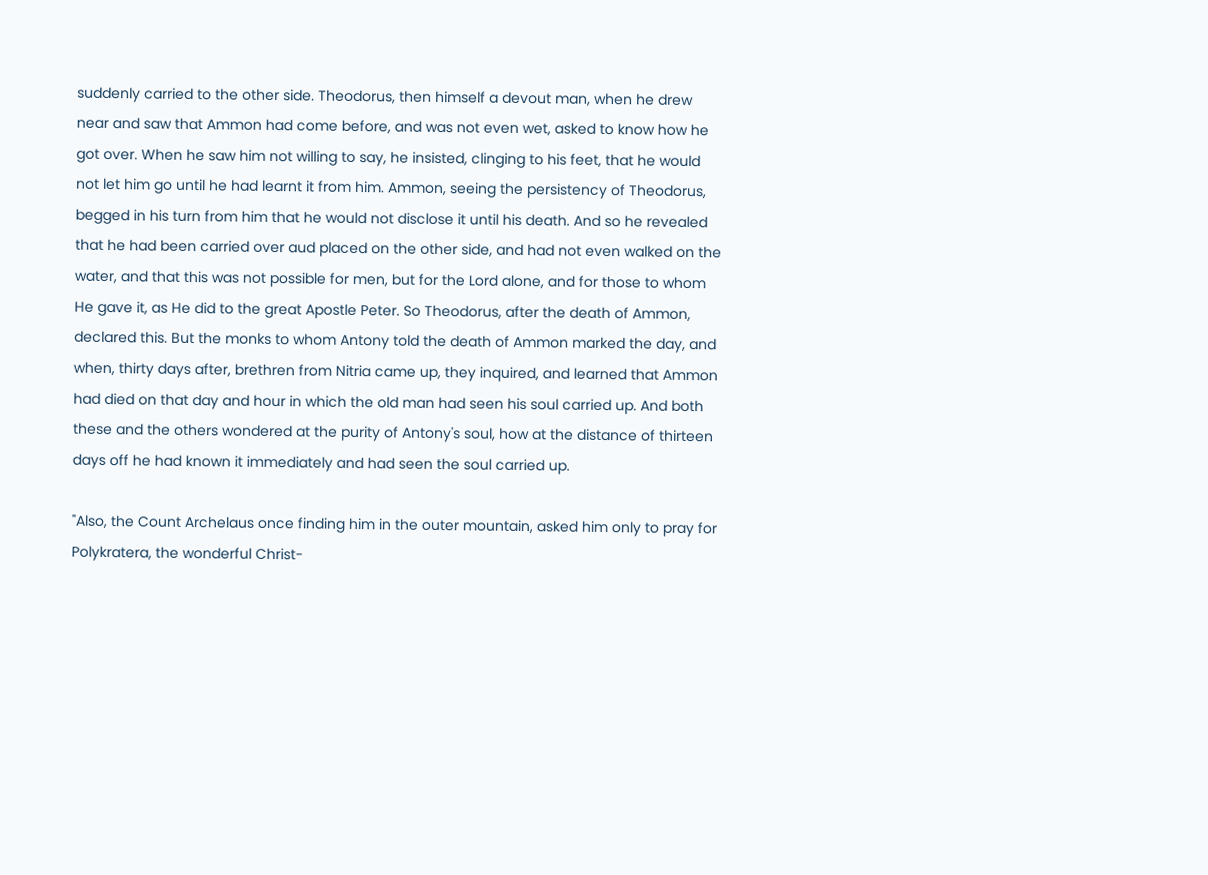suddenly carried to the other side. Theodorus, then himself a devout man, when he drew near and saw that Ammon had come before, and was not even wet, asked to know how he got over. When he saw him not willing to say, he insisted, clinging to his feet, that he would not let him go until he had learnt it from him. Ammon, seeing the persistency of Theodorus, begged in his turn from him that he would not disclose it until his death. And so he revealed that he had been carried over aud placed on the other side, and had not even walked on the water, and that this was not possible for men, but for the Lord alone, and for those to whom He gave it, as He did to the great Apostle Peter. So Theodorus, after the death of Ammon, declared this. But the monks to whom Antony told the death of Ammon marked the day, and when, thirty days after, brethren from Nitria came up, they inquired, and learned that Ammon had died on that day and hour in which the old man had seen his soul carried up. And both these and the others wondered at the purity of Antony's soul, how at the distance of thirteen days off he had known it immediately and had seen the soul carried up.

"Also, the Count Archelaus once finding him in the outer mountain, asked him only to pray for Polykratera, the wonderful Christ-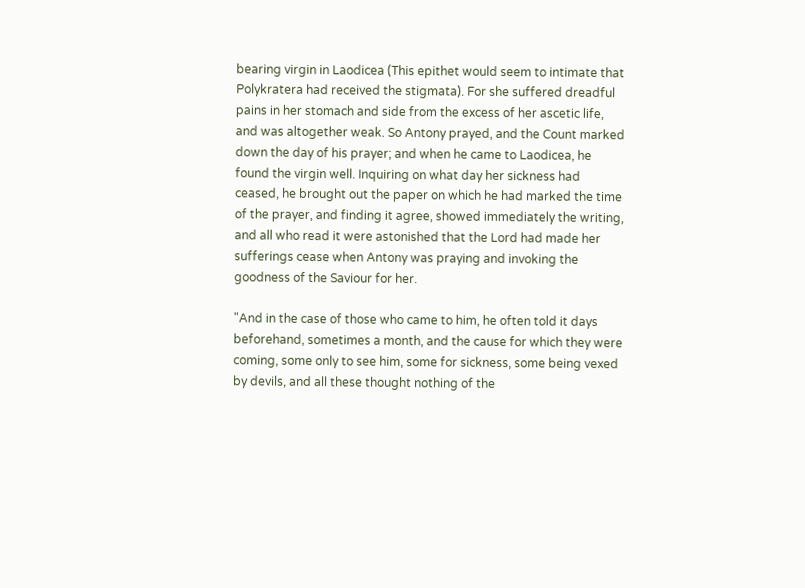bearing virgin in Laodicea (This epithet would seem to intimate that Polykratera had received the stigmata). For she suffered dreadful pains in her stomach and side from the excess of her ascetic life, and was altogether weak. So Antony prayed, and the Count marked down the day of his prayer; and when he came to Laodicea, he found the virgin well. Inquiring on what day her sickness had ceased, he brought out the paper on which he had marked the time of the prayer, and finding it agree, showed immediately the writing, and all who read it were astonished that the Lord had made her sufferings cease when Antony was praying and invoking the goodness of the Saviour for her.

"And in the case of those who came to him, he often told it days beforehand, sometimes a month, and the cause for which they were coming, some only to see him, some for sickness, some being vexed by devils, and all these thought nothing of the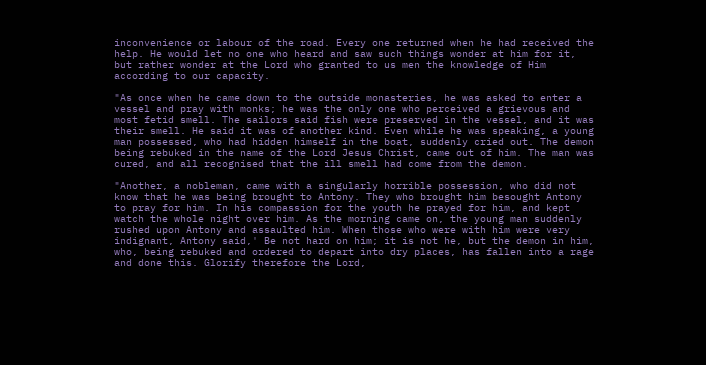inconvenience or labour of the road. Every one returned when he had received the help. He would let no one who heard and saw such things wonder at him for it, but rather wonder at the Lord who granted to us men the knowledge of Him according to our capacity.

"As once when he came down to the outside monasteries, he was asked to enter a vessel and pray with monks; he was the only one who perceived a grievous and most fetid smell. The sailors said fish were preserved in the vessel, and it was their smell. He said it was of another kind. Even while he was speaking, a young man possessed, who had hidden himself in the boat, suddenly cried out. The demon being rebuked in the name of the Lord Jesus Christ, came out of him. The man was cured, and all recognised that the ill smell had come from the demon.

"Another, a nobleman, came with a singularly horrible possession, who did not know that he was being brought to Antony. They who brought him besought Antony to pray for him. In his compassion for the youth he prayed for him, and kept watch the whole night over him. As the morning came on, the young man suddenly rushed upon Antony and assaulted him. When those who were with him were very indignant, Antony said,' Be not hard on him; it is not he, but the demon in him, who, being rebuked and ordered to depart into dry places, has fallen into a rage and done this. Glorify therefore the Lord,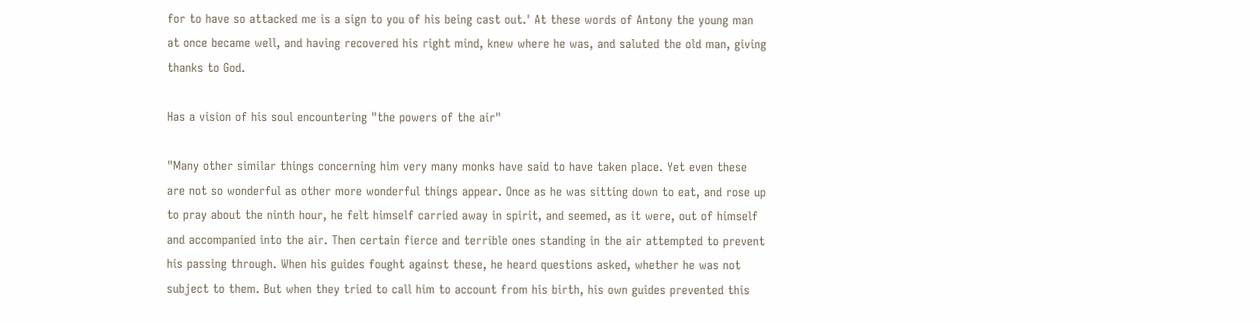for to have so attacked me is a sign to you of his being cast out.' At these words of Antony the young man at once became well, and having recovered his right mind, knew where he was, and saluted the old man, giving thanks to God.

Has a vision of his soul encountering "the powers of the air"

"Many other similar things concerning him very many monks have said to have taken place. Yet even these are not so wonderful as other more wonderful things appear. Once as he was sitting down to eat, and rose up to pray about the ninth hour, he felt himself carried away in spirit, and seemed, as it were, out of himself and accompanied into the air. Then certain fierce and terrible ones standing in the air attempted to prevent his passing through. When his guides fought against these, he heard questions asked, whether he was not subject to them. But when they tried to call him to account from his birth, his own guides prevented this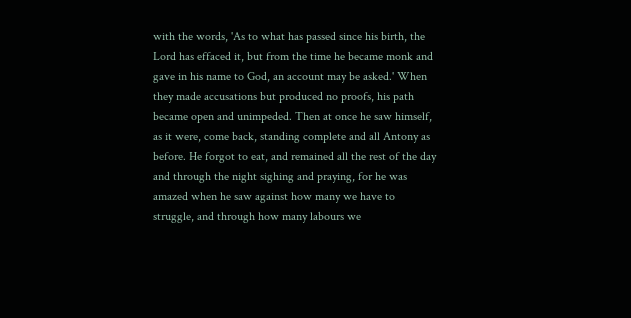with the words, 'As to what has passed since his birth, the Lord has effaced it, but from the time he became monk and gave in his name to God, an account may be asked.' When they made accusations but produced no proofs, his path became open and unimpeded. Then at once he saw himself, as it were, come back, standing complete and all Antony as before. He forgot to eat, and remained all the rest of the day and through the night sighing and praying, for he was amazed when he saw against how many we have to struggle, and through how many labours we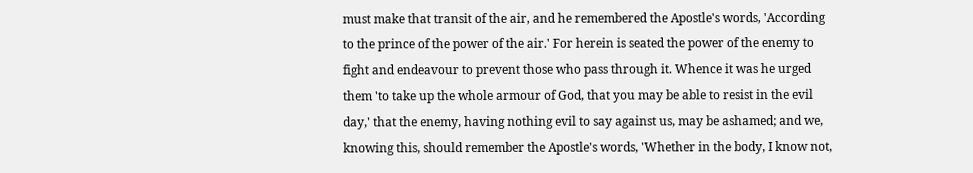must make that transit of the air, and he remembered the Apostle's words, 'According to the prince of the power of the air.' For herein is seated the power of the enemy to fight and endeavour to prevent those who pass through it. Whence it was he urged them 'to take up the whole armour of God, that you may be able to resist in the evil day,' that the enemy, having nothing evil to say against us, may be ashamed; and we, knowing this, should remember the Apostle's words, 'Whether in the body, I know not,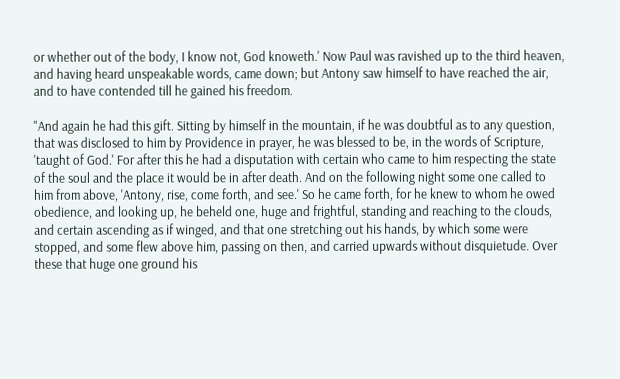or whether out of the body, I know not, God knoweth.' Now Paul was ravished up to the third heaven, and having heard unspeakable words, came down; but Antony saw himself to have reached the air, and to have contended till he gained his freedom.

"And again he had this gift. Sitting by himself in the mountain, if he was doubtful as to any question, that was disclosed to him by Providence in prayer, he was blessed to be, in the words of Scripture, 'taught of God.' For after this he had a disputation with certain who came to him respecting the state of the soul and the place it would be in after death. And on the following night some one called to him from above, 'Antony, rise, come forth, and see.' So he came forth, for he knew to whom he owed obedience, and looking up, he beheld one, huge and frightful, standing and reaching to the clouds, and certain ascending as if winged, and that one stretching out his hands, by which some were stopped, and some flew above him, passing on then, and carried upwards without disquietude. Over these that huge one ground his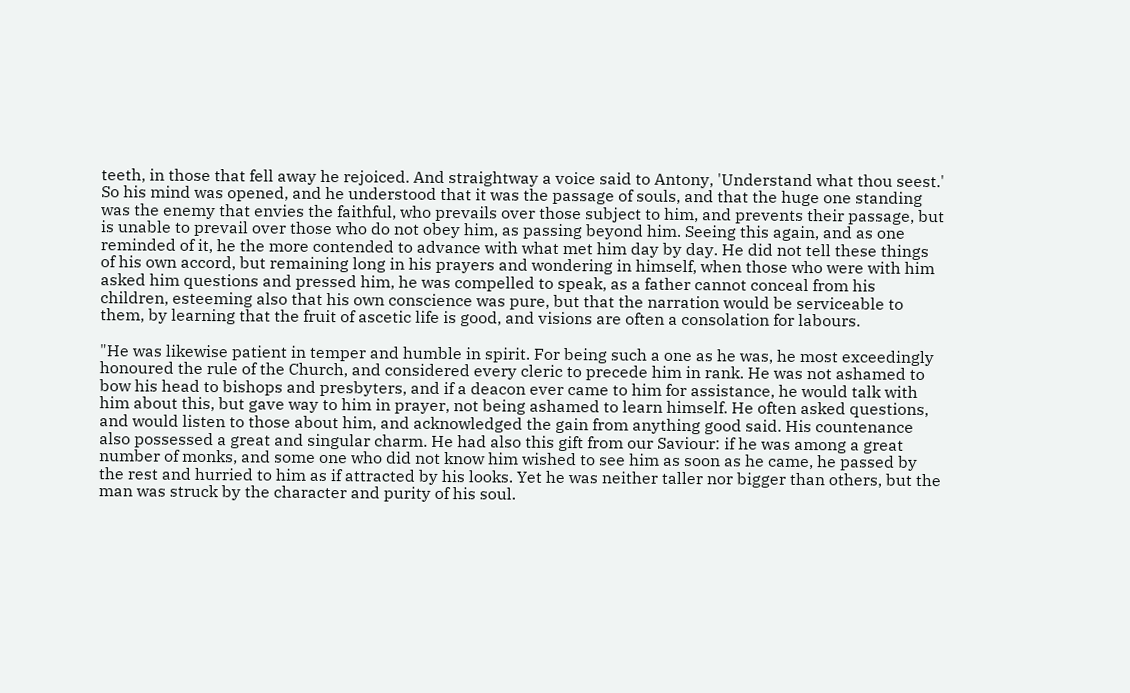teeth, in those that fell away he rejoiced. And straightway a voice said to Antony, 'Understand what thou seest.' So his mind was opened, and he understood that it was the passage of souls, and that the huge one standing was the enemy that envies the faithful, who prevails over those subject to him, and prevents their passage, but is unable to prevail over those who do not obey him, as passing beyond him. Seeing this again, and as one reminded of it, he the more contended to advance with what met him day by day. He did not tell these things of his own accord, but remaining long in his prayers and wondering in himself, when those who were with him asked him questions and pressed him, he was compelled to speak, as a father cannot conceal from his children, esteeming also that his own conscience was pure, but that the narration would be serviceable to them, by learning that the fruit of ascetic life is good, and visions are often a consolation for labours.

"He was likewise patient in temper and humble in spirit. For being such a one as he was, he most exceedingly honoured the rule of the Church, and considered every cleric to precede him in rank. He was not ashamed to bow his head to bishops and presbyters, and if a deacon ever came to him for assistance, he would talk with him about this, but gave way to him in prayer, not being ashamed to learn himself. He often asked questions, and would listen to those about him, and acknowledged the gain from anything good said. His countenance also possessed a great and singular charm. He had also this gift from our Saviour: if he was among a great number of monks, and some one who did not know him wished to see him as soon as he came, he passed by the rest and hurried to him as if attracted by his looks. Yet he was neither taller nor bigger than others, but the man was struck by the character and purity of his soul.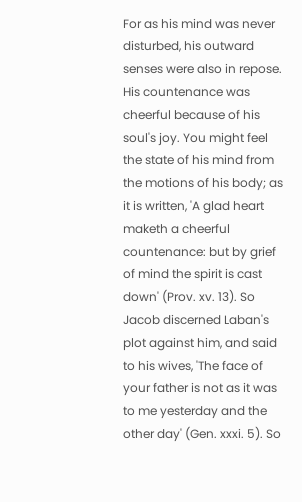For as his mind was never disturbed, his outward senses were also in repose. His countenance was cheerful because of his soul's joy. You might feel the state of his mind from the motions of his body; as it is written, 'A glad heart maketh a cheerful countenance: but by grief of mind the spirit is cast down' (Prov. xv. 13). So Jacob discerned Laban's plot against him, and said to his wives, 'The face of your father is not as it was to me yesterday and the other day' (Gen. xxxi. 5). So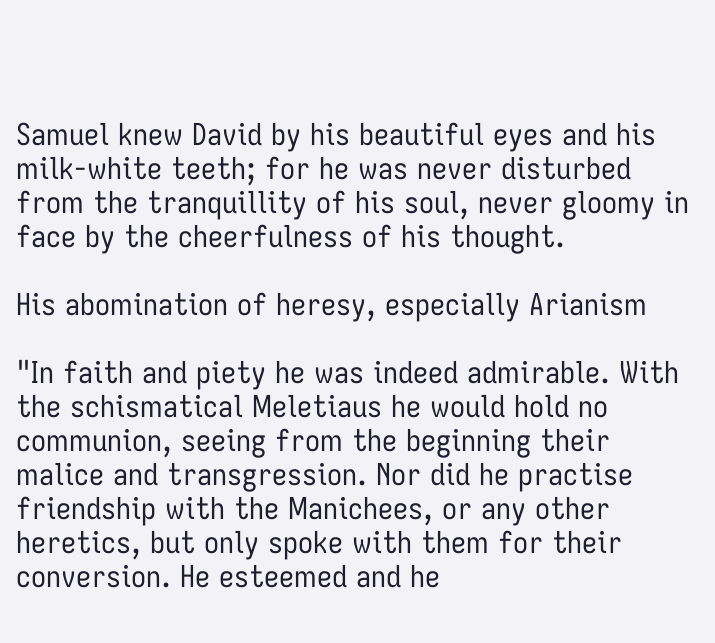Samuel knew David by his beautiful eyes and his milk-white teeth; for he was never disturbed from the tranquillity of his soul, never gloomy in face by the cheerfulness of his thought.

His abomination of heresy, especially Arianism

"In faith and piety he was indeed admirable. With the schismatical Meletiaus he would hold no communion, seeing from the beginning their malice and transgression. Nor did he practise friendship with the Manichees, or any other heretics, but only spoke with them for their conversion. He esteemed and he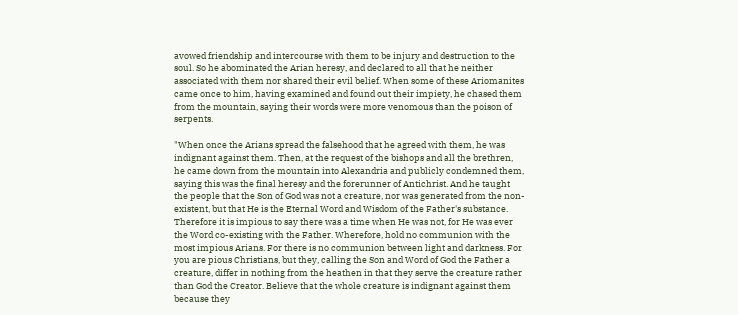avowed friendship and intercourse with them to be injury and destruction to the soul. So he abominated the Arian heresy, and declared to all that he neither associated with them nor shared their evil belief. When some of these Ariomanites came once to him, having examined and found out their impiety, he chased them from the mountain, saying their words were more venomous than the poison of serpents.

"When once the Arians spread the falsehood that he agreed with them, he was indignant against them. Then, at the request of the bishops and all the brethren, he came down from the mountain into Alexandria and publicly condemned them, saying this was the final heresy and the forerunner of Antichrist. And he taught the people that the Son of God was not a creature, nor was generated from the non-existent, but that He is the Eternal Word and Wisdom of the Father's substance. Therefore it is impious to say there was a time when He was not, for He was ever the Word co-existing with the Father. Wherefore, hold no communion with the most impious Arians. For there is no communion between light and darkness. For you are pious Christians, but they, calling the Son and Word of God the Father a creature, differ in nothing from the heathen in that they serve the creature rather than God the Creator. Believe that the whole creature is indignant against them because they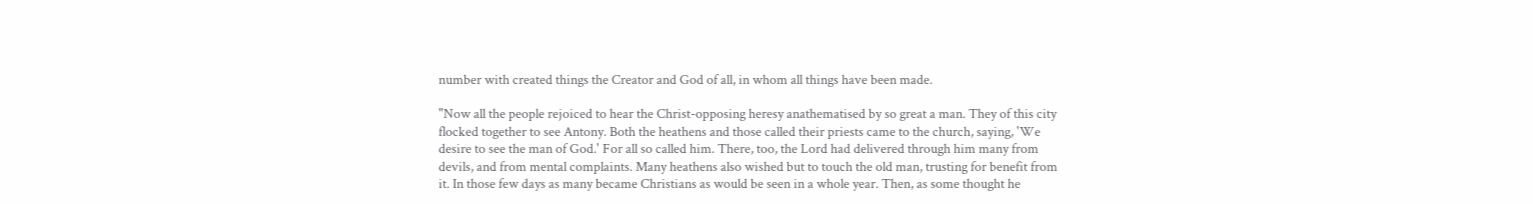number with created things the Creator and God of all, in whom all things have been made.

"Now all the people rejoiced to hear the Christ-opposing heresy anathematised by so great a man. They of this city flocked together to see Antony. Both the heathens and those called their priests came to the church, saying, 'We desire to see the man of God.' For all so called him. There, too, the Lord had delivered through him many from devils, and from mental complaints. Many heathens also wished but to touch the old man, trusting for benefit from it. In those few days as many became Christians as would be seen in a whole year. Then, as some thought he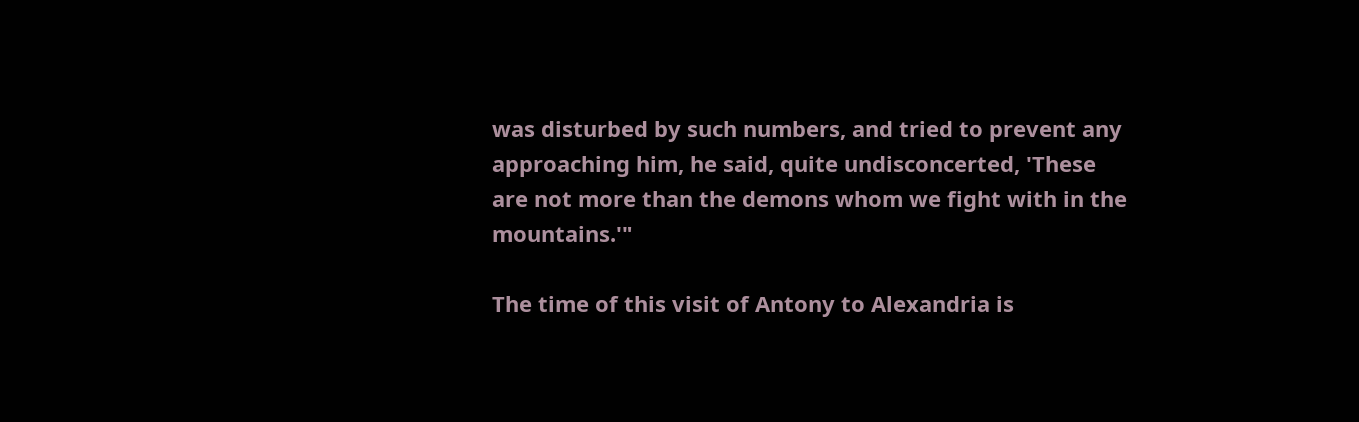was disturbed by such numbers, and tried to prevent any approaching him, he said, quite undisconcerted, 'These are not more than the demons whom we fight with in the mountains.'"

The time of this visit of Antony to Alexandria is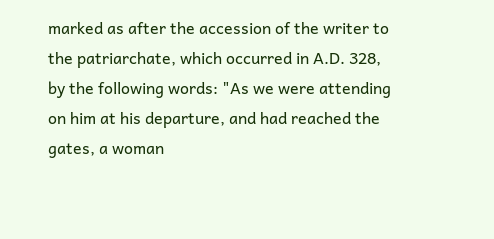marked as after the accession of the writer to the patriarchate, which occurred in A.D. 328, by the following words: "As we were attending on him at his departure, and had reached the gates, a woman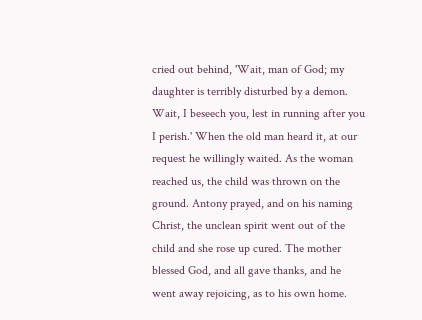cried out behind, 'Wait, man of God; my daughter is terribly disturbed by a demon. Wait, I beseech you, lest in running after you I perish.' When the old man heard it, at our request he willingly waited. As the woman reached us, the child was thrown on the ground. Antony prayed, and on his naming Christ, the unclean spirit went out of the child and she rose up cured. The mother blessed God, and all gave thanks, and he went away rejoicing, as to his own home.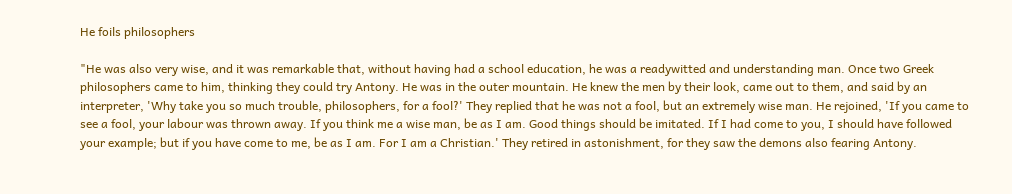He foils philosophers

"He was also very wise, and it was remarkable that, without having had a school education, he was a readywitted and understanding man. Once two Greek philosophers came to him, thinking they could try Antony. He was in the outer mountain. He knew the men by their look, came out to them, and said by an interpreter, 'Why take you so much trouble, philosophers, for a fool?' They replied that he was not a fool, but an extremely wise man. He rejoined, 'If you came to see a fool, your labour was thrown away. If you think me a wise man, be as I am. Good things should be imitated. If I had come to you, I should have followed your example; but if you have come to me, be as I am. For I am a Christian.' They retired in astonishment, for they saw the demons also fearing Antony.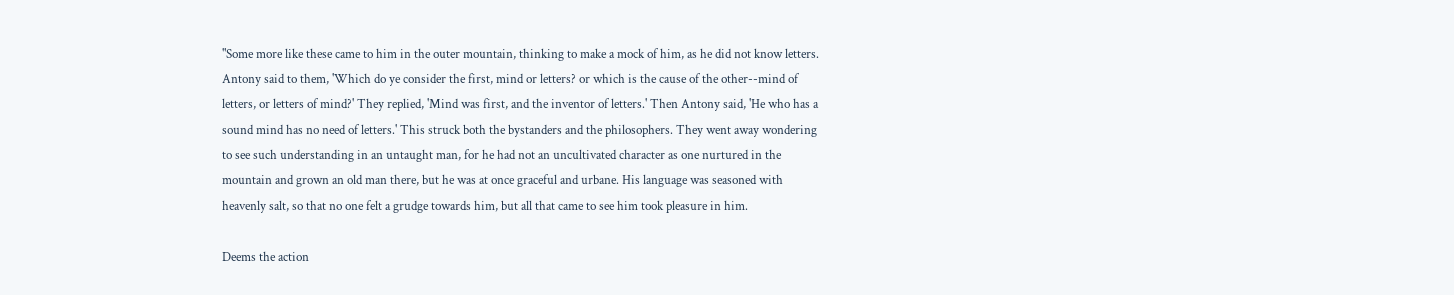"Some more like these came to him in the outer mountain, thinking to make a mock of him, as he did not know letters. Antony said to them, 'Which do ye consider the first, mind or letters? or which is the cause of the other--mind of letters, or letters of mind?' They replied, 'Mind was first, and the inventor of letters.' Then Antony said, 'He who has a sound mind has no need of letters.' This struck both the bystanders and the philosophers. They went away wondering to see such understanding in an untaught man, for he had not an uncultivated character as one nurtured in the mountain and grown an old man there, but he was at once graceful and urbane. His language was seasoned with heavenly salt, so that no one felt a grudge towards him, but all that came to see him took pleasure in him.

Deems the action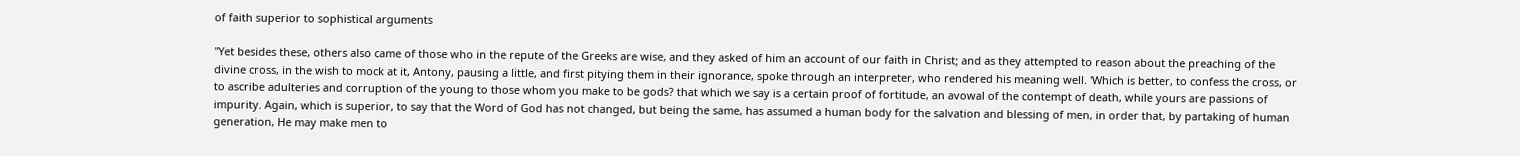of faith superior to sophistical arguments

"Yet besides these, others also came of those who in the repute of the Greeks are wise, and they asked of him an account of our faith in Christ; and as they attempted to reason about the preaching of the divine cross, in the wish to mock at it, Antony, pausing a little, and first pitying them in their ignorance, spoke through an interpreter, who rendered his meaning well. 'Which is better, to confess the cross, or to ascribe adulteries and corruption of the young to those whom you make to be gods? that which we say is a certain proof of fortitude, an avowal of the contempt of death, while yours are passions of impurity. Again, which is superior, to say that the Word of God has not changed, but being the same, has assumed a human body for the salvation and blessing of men, in order that, by partaking of human generation, He may make men to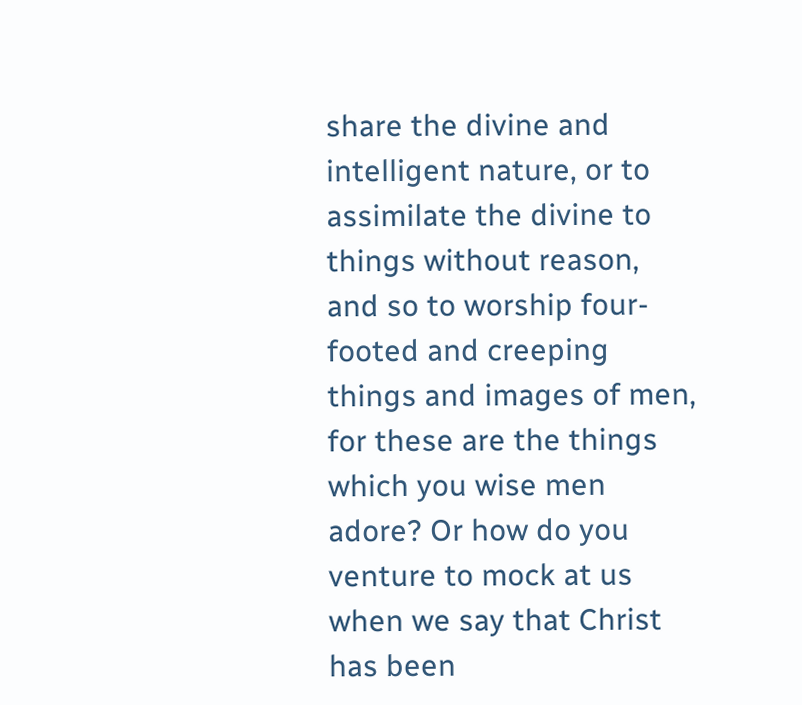share the divine and intelligent nature, or to assimilate the divine to things without reason, and so to worship four-footed and creeping things and images of men, for these are the things which you wise men adore? Or how do you venture to mock at us when we say that Christ has been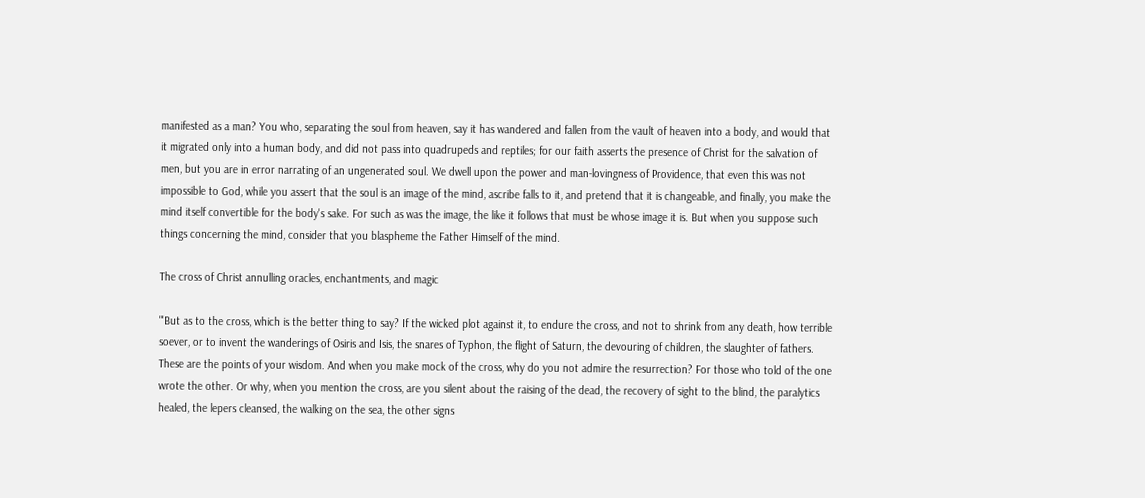manifested as a man? You who, separating the soul from heaven, say it has wandered and fallen from the vault of heaven into a body, and would that it migrated only into a human body, and did not pass into quadrupeds and reptiles; for our faith asserts the presence of Christ for the salvation of men, but you are in error narrating of an ungenerated soul. We dwell upon the power and man-lovingness of Providence, that even this was not impossible to God, while you assert that the soul is an image of the mind, ascribe falls to it, and pretend that it is changeable, and finally, you make the mind itself convertible for the body's sake. For such as was the image, the like it follows that must be whose image it is. But when you suppose such things concerning the mind, consider that you blaspheme the Father Himself of the mind.

The cross of Christ annulling oracles, enchantments, and magic

"'But as to the cross, which is the better thing to say? If the wicked plot against it, to endure the cross, and not to shrink from any death, how terrible soever, or to invent the wanderings of Osiris and Isis, the snares of Typhon, the flight of Saturn, the devouring of children, the slaughter of fathers. These are the points of your wisdom. And when you make mock of the cross, why do you not admire the resurrection? For those who told of the one wrote the other. Or why, when you mention the cross, are you silent about the raising of the dead, the recovery of sight to the blind, the paralytics healed, the lepers cleansed, the walking on the sea, the other signs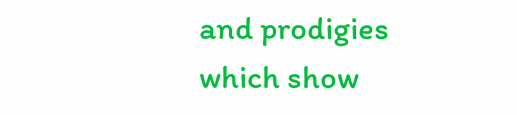and prodigies which show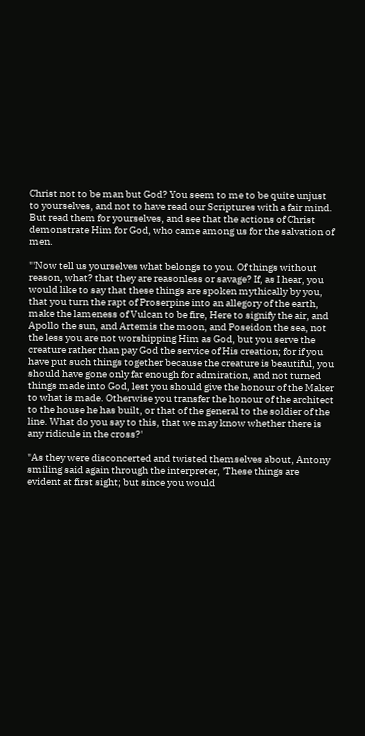Christ not to be man but God? You seem to me to be quite unjust to yourselves, and not to have read our Scriptures with a fair mind. But read them for yourselves, and see that the actions of Christ demonstrate Him for God, who came among us for the salvation of men.

"'Now tell us yourselves what belongs to you. Of things without reason, what? that they are reasonless or savage? If, as I hear, you would like to say that these things are spoken mythically by you, that you turn the rapt of Proserpine into an allegory of the earth, make the lameness of Vulcan to be fire, Here to signify the air, and Apollo the sun, and Artemis the moon, and Poseidon the sea, not the less you are not worshipping Him as God, but you serve the creature rather than pay God the service of His creation; for if you have put such things together because the creature is beautiful, you should have gone only far enough for admiration, and not turned things made into God, lest you should give the honour of the Maker to what is made. Otherwise you transfer the honour of the architect to the house he has built, or that of the general to the soldier of the line. What do you say to this, that we may know whether there is any ridicule in the cross?'

"As they were disconcerted and twisted themselves about, Antony smiling said again through the interpreter, 'These things are evident at first sight; but since you would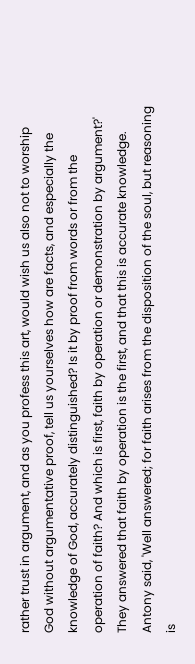rather trust in argument, and as you profess this art, would wish us also not to worship God without argumentative proof, tell us yourselves how are facts, and especially the knowledge of God, accurately distinguished? Is it by proof from words or from the operation of faith? And which is first, faith by operation or demonstration by argument?' They answered that faith by operation is the first, and that this is accurate knowledge. Antony said, 'Well answered; for faith arises from the disposition of the soul, but reasoning is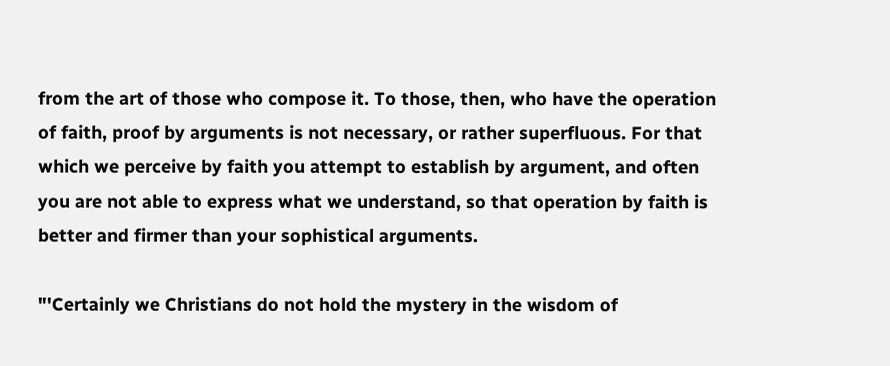from the art of those who compose it. To those, then, who have the operation of faith, proof by arguments is not necessary, or rather superfluous. For that which we perceive by faith you attempt to establish by argument, and often you are not able to express what we understand, so that operation by faith is better and firmer than your sophistical arguments.

"'Certainly we Christians do not hold the mystery in the wisdom of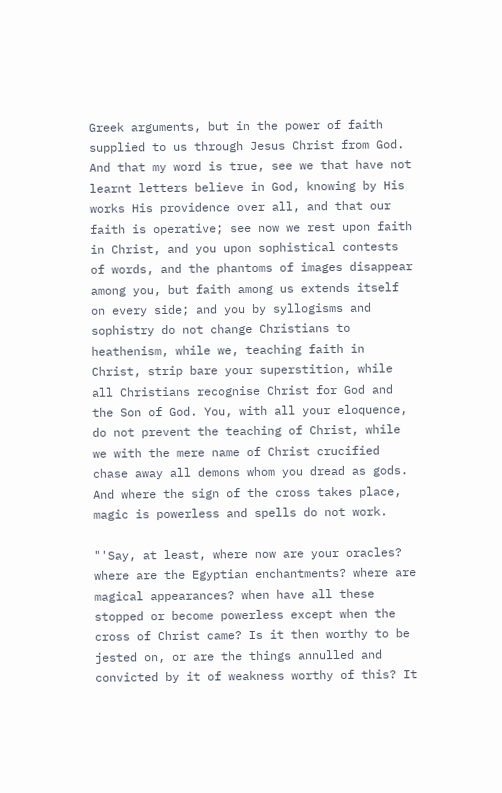Greek arguments, but in the power of faith supplied to us through Jesus Christ from God. And that my word is true, see we that have not learnt letters believe in God, knowing by His works His providence over all, and that our faith is operative; see now we rest upon faith in Christ, and you upon sophistical contests of words, and the phantoms of images disappear among you, but faith among us extends itself on every side; and you by syllogisms and sophistry do not change Christians to heathenism, while we, teaching faith in Christ, strip bare your superstition, while all Christians recognise Christ for God and the Son of God. You, with all your eloquence, do not prevent the teaching of Christ, while we with the mere name of Christ crucified chase away all demons whom you dread as gods. And where the sign of the cross takes place, magic is powerless and spells do not work.

"'Say, at least, where now are your oracles? where are the Egyptian enchantments? where are magical appearances? when have all these stopped or become powerless except when the cross of Christ came? Is it then worthy to be jested on, or are the things annulled and convicted by it of weakness worthy of this? It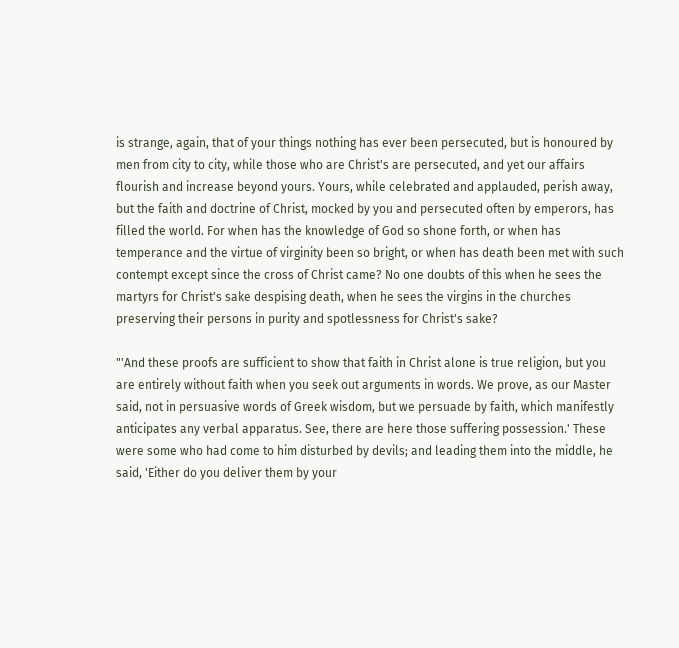is strange, again, that of your things nothing has ever been persecuted, but is honoured by men from city to city, while those who are Christ's are persecuted, and yet our affairs flourish and increase beyond yours. Yours, while celebrated and applauded, perish away, but the faith and doctrine of Christ, mocked by you and persecuted often by emperors, has filled the world. For when has the knowledge of God so shone forth, or when has temperance and the virtue of virginity been so bright, or when has death been met with such contempt except since the cross of Christ came? No one doubts of this when he sees the martyrs for Christ's sake despising death, when he sees the virgins in the churches preserving their persons in purity and spotlessness for Christ's sake?

"'And these proofs are sufficient to show that faith in Christ alone is true religion, but you are entirely without faith when you seek out arguments in words. We prove, as our Master said, not in persuasive words of Greek wisdom, but we persuade by faith, which manifestly anticipates any verbal apparatus. See, there are here those suffering possession.' These were some who had come to him disturbed by devils; and leading them into the middle, he said, 'Either do you deliver them by your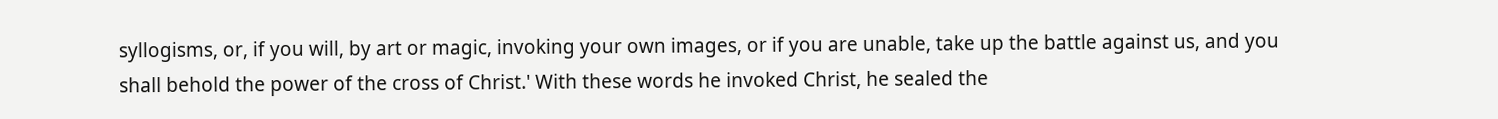syllogisms, or, if you will, by art or magic, invoking your own images, or if you are unable, take up the battle against us, and you shall behold the power of the cross of Christ.' With these words he invoked Christ, he sealed the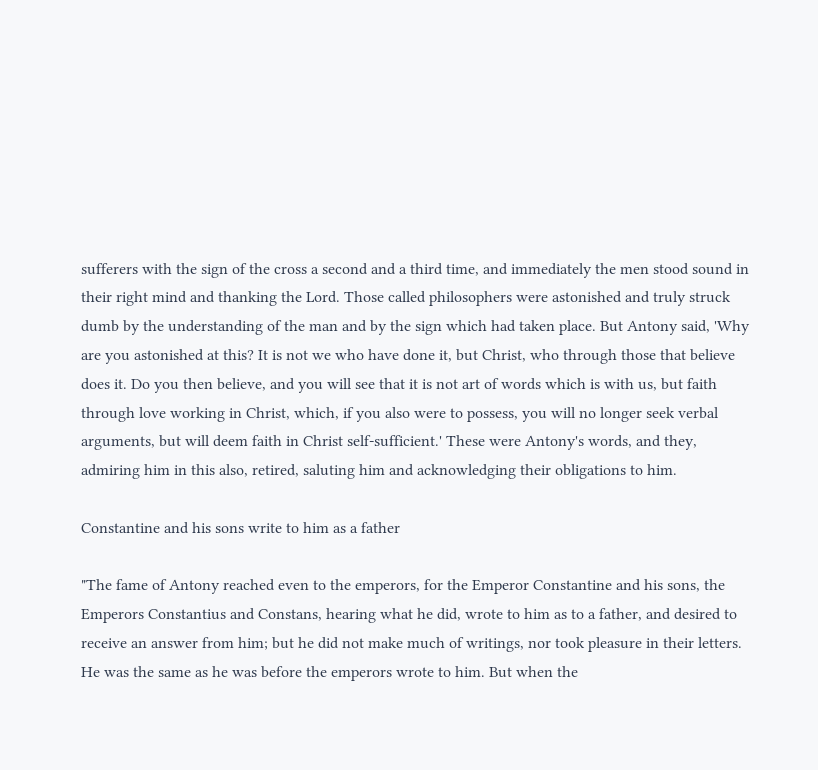sufferers with the sign of the cross a second and a third time, and immediately the men stood sound in their right mind and thanking the Lord. Those called philosophers were astonished and truly struck dumb by the understanding of the man and by the sign which had taken place. But Antony said, 'Why are you astonished at this? It is not we who have done it, but Christ, who through those that believe does it. Do you then believe, and you will see that it is not art of words which is with us, but faith through love working in Christ, which, if you also were to possess, you will no longer seek verbal arguments, but will deem faith in Christ self-sufficient.' These were Antony's words, and they, admiring him in this also, retired, saluting him and acknowledging their obligations to him.

Constantine and his sons write to him as a father

"The fame of Antony reached even to the emperors, for the Emperor Constantine and his sons, the Emperors Constantius and Constans, hearing what he did, wrote to him as to a father, and desired to receive an answer from him; but he did not make much of writings, nor took pleasure in their letters. He was the same as he was before the emperors wrote to him. But when the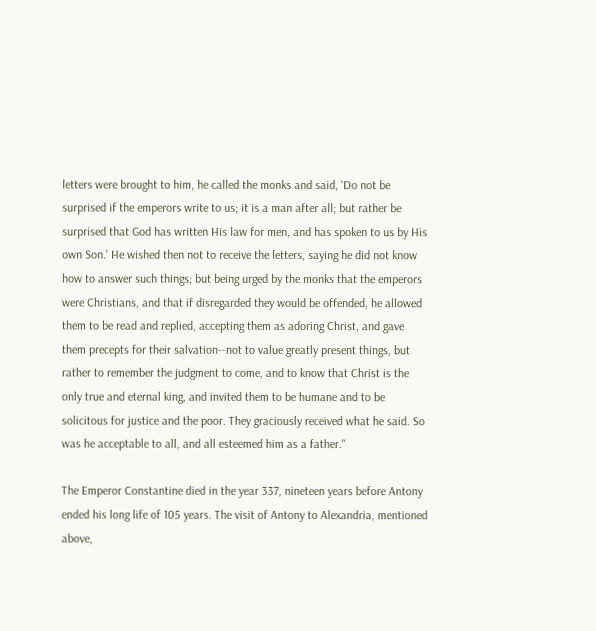letters were brought to him, he called the monks and said, 'Do not be surprised if the emperors write to us; it is a man after all; but rather be surprised that God has written His law for men, and has spoken to us by His own Son.' He wished then not to receive the letters, saying he did not know how to answer such things; but being urged by the monks that the emperors were Christians, and that if disregarded they would be offended, he allowed them to be read and replied, accepting them as adoring Christ, and gave them precepts for their salvation--not to value greatly present things, but rather to remember the judgment to come, and to know that Christ is the only true and eternal king, and invited them to be humane and to be solicitous for justice and the poor. They graciously received what he said. So was he acceptable to all, and all esteemed him as a father."

The Emperor Constantine died in the year 337, nineteen years before Antony ended his long life of 105 years. The visit of Antony to Alexandria, mentioned above,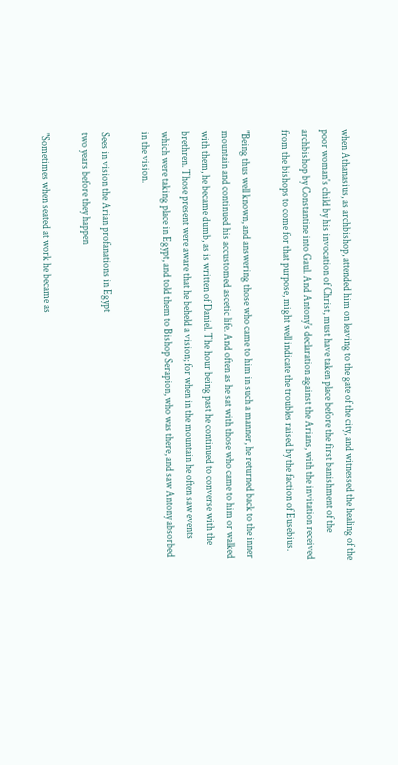when Athanasius, as archbishop, attended him on leaving to the gate of the city, and witnessed the healing of the poor woman's child by his invocation of Christ, must have taken place before the first banishment of the archbishop by Constantine into Gaul. And Antony's declaration against the Arians, with the invitation received from the bishops to come for that purpose, might well indicate the troubles raised by the faction of Eusebius.

"Being thus well known, and answering those who came to him in such a manner, he returned back to the inner mountain and continued his accustomed ascetic life. And often as he sat with those who came to him or walked with them, he became dumb, as is written of Daniel. The hour being past he continued to converse with the brethren. Those present were aware that he beheld a vision; for when in the mountain he often saw events which were taking place in Egypt, and told them to Bishop Serapion, who was there, and saw Antony absorbed in the vision.

Sees in vision the Arian profanations in Egypt
two years before they happen

"Sometimes when seated at work he became as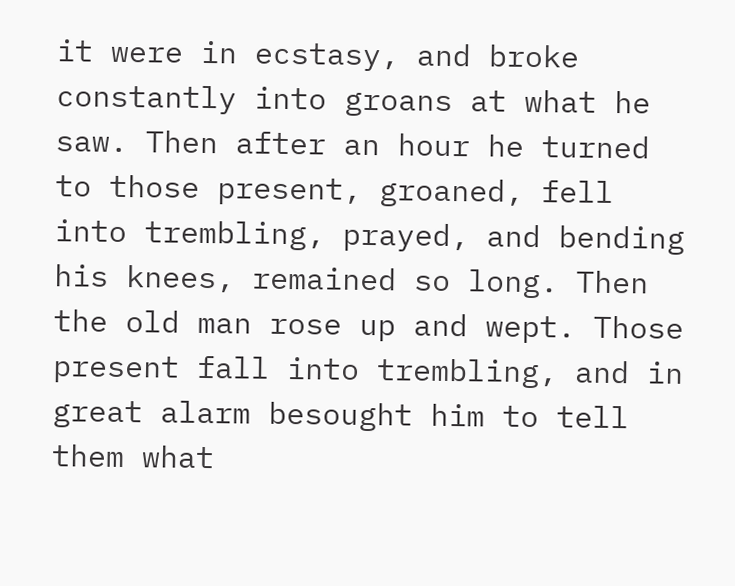it were in ecstasy, and broke constantly into groans at what he saw. Then after an hour he turned to those present, groaned, fell into trembling, prayed, and bending his knees, remained so long. Then the old man rose up and wept. Those present fall into trembling, and in great alarm besought him to tell them what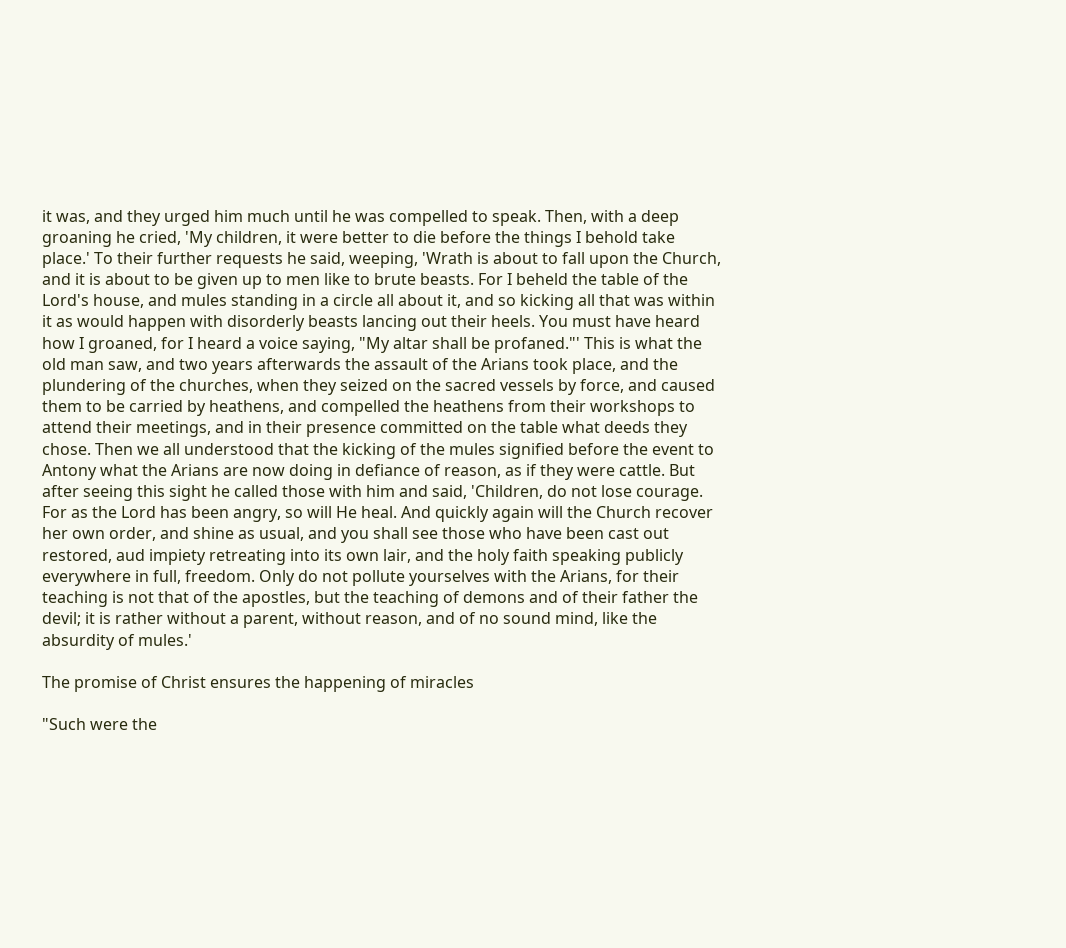it was, and they urged him much until he was compelled to speak. Then, with a deep groaning he cried, 'My children, it were better to die before the things I behold take place.' To their further requests he said, weeping, 'Wrath is about to fall upon the Church, and it is about to be given up to men like to brute beasts. For I beheld the table of the Lord's house, and mules standing in a circle all about it, and so kicking all that was within it as would happen with disorderly beasts lancing out their heels. You must have heard how I groaned, for I heard a voice saying, "My altar shall be profaned."' This is what the old man saw, and two years afterwards the assault of the Arians took place, and the plundering of the churches, when they seized on the sacred vessels by force, and caused them to be carried by heathens, and compelled the heathens from their workshops to attend their meetings, and in their presence committed on the table what deeds they chose. Then we all understood that the kicking of the mules signified before the event to Antony what the Arians are now doing in defiance of reason, as if they were cattle. But after seeing this sight he called those with him and said, 'Children, do not lose courage. For as the Lord has been angry, so will He heal. And quickly again will the Church recover her own order, and shine as usual, and you shall see those who have been cast out restored, aud impiety retreating into its own lair, and the holy faith speaking publicly everywhere in full, freedom. Only do not pollute yourselves with the Arians, for their teaching is not that of the apostles, but the teaching of demons and of their father the devil; it is rather without a parent, without reason, and of no sound mind, like the absurdity of mules.'

The promise of Christ ensures the happening of miracles

"Such were the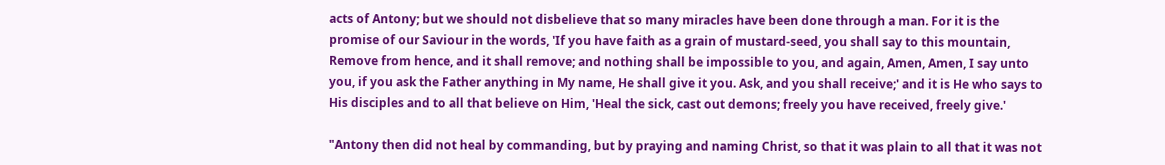acts of Antony; but we should not disbelieve that so many miracles have been done through a man. For it is the promise of our Saviour in the words, 'If you have faith as a grain of mustard-seed, you shall say to this mountain, Remove from hence, and it shall remove; and nothing shall be impossible to you, and again, Amen, Amen, I say unto you, if you ask the Father anything in My name, He shall give it you. Ask, and you shall receive;' and it is He who says to His disciples and to all that believe on Him, 'Heal the sick, cast out demons; freely you have received, freely give.'

"Antony then did not heal by commanding, but by praying and naming Christ, so that it was plain to all that it was not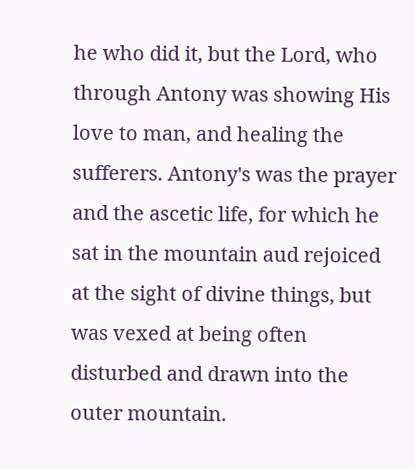he who did it, but the Lord, who through Antony was showing His love to man, and healing the sufferers. Antony's was the prayer and the ascetic life, for which he sat in the mountain aud rejoiced at the sight of divine things, but was vexed at being often disturbed and drawn into the outer mountain.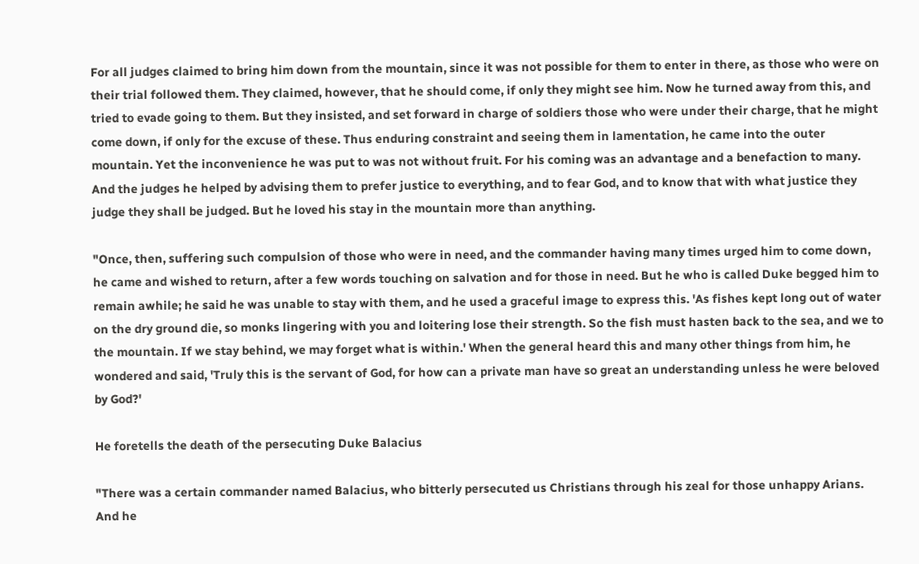For all judges claimed to bring him down from the mountain, since it was not possible for them to enter in there, as those who were on their trial followed them. They claimed, however, that he should come, if only they might see him. Now he turned away from this, and tried to evade going to them. But they insisted, and set forward in charge of soldiers those who were under their charge, that he might come down, if only for the excuse of these. Thus enduring constraint and seeing them in lamentation, he came into the outer mountain. Yet the inconvenience he was put to was not without fruit. For his coming was an advantage and a benefaction to many. And the judges he helped by advising them to prefer justice to everything, and to fear God, and to know that with what justice they judge they shall be judged. But he loved his stay in the mountain more than anything.

"Once, then, suffering such compulsion of those who were in need, and the commander having many times urged him to come down, he came and wished to return, after a few words touching on salvation and for those in need. But he who is called Duke begged him to remain awhile; he said he was unable to stay with them, and he used a graceful image to express this. 'As fishes kept long out of water on the dry ground die, so monks lingering with you and loitering lose their strength. So the fish must hasten back to the sea, and we to the mountain. If we stay behind, we may forget what is within.' When the general heard this and many other things from him, he wondered and said, 'Truly this is the servant of God, for how can a private man have so great an understanding unless he were beloved by God?'

He foretells the death of the persecuting Duke Balacius

"There was a certain commander named Balacius, who bitterly persecuted us Christians through his zeal for those unhappy Arians. And he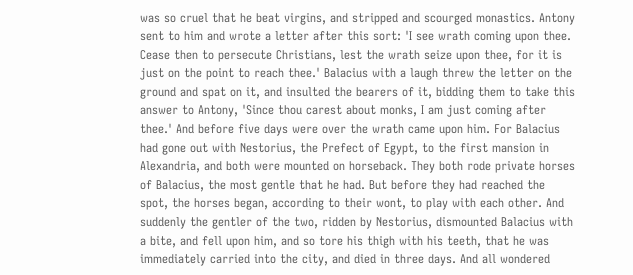was so cruel that he beat virgins, and stripped and scourged monastics. Antony sent to him and wrote a letter after this sort: 'I see wrath coming upon thee. Cease then to persecute Christians, lest the wrath seize upon thee, for it is just on the point to reach thee.' Balacius with a laugh threw the letter on the ground and spat on it, and insulted the bearers of it, bidding them to take this answer to Antony, 'Since thou carest about monks, I am just coming after thee.' And before five days were over the wrath came upon him. For Balacius had gone out with Nestorius, the Prefect of Egypt, to the first mansion in Alexandria, and both were mounted on horseback. They both rode private horses of Balacius, the most gentle that he had. But before they had reached the spot, the horses began, according to their wont, to play with each other. And suddenly the gentler of the two, ridden by Nestorius, dismounted Balacius with a bite, and fell upon him, and so tore his thigh with his teeth, that he was immediately carried into the city, and died in three days. And all wondered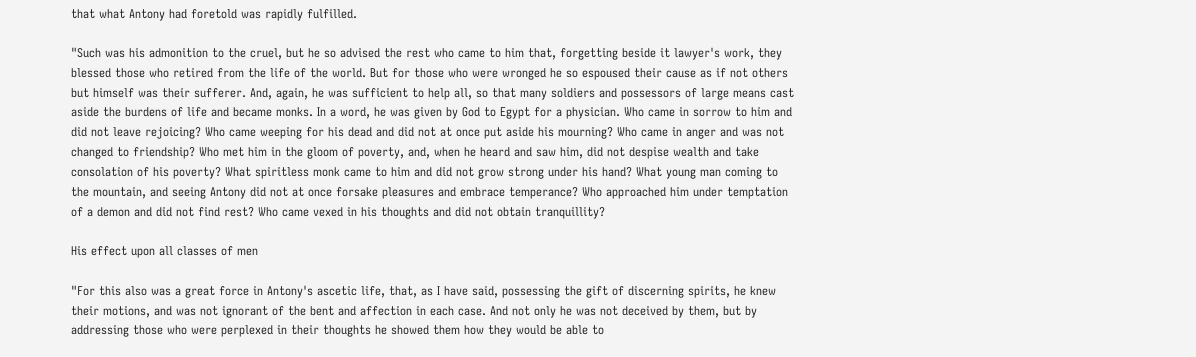that what Antony had foretold was rapidly fulfilled.

"Such was his admonition to the cruel, but he so advised the rest who came to him that, forgetting beside it lawyer's work, they blessed those who retired from the life of the world. But for those who were wronged he so espoused their cause as if not others but himself was their sufferer. And, again, he was sufficient to help all, so that many soldiers and possessors of large means cast aside the burdens of life and became monks. In a word, he was given by God to Egypt for a physician. Who came in sorrow to him and did not leave rejoicing? Who came weeping for his dead and did not at once put aside his mourning? Who came in anger and was not changed to friendship? Who met him in the gloom of poverty, and, when he heard and saw him, did not despise wealth and take consolation of his poverty? What spiritless monk came to him and did not grow strong under his hand? What young man coming to the mountain, and seeing Antony did not at once forsake pleasures and embrace temperance? Who approached him under temptation of a demon and did not find rest? Who came vexed in his thoughts and did not obtain tranquillity?

His effect upon all classes of men

"For this also was a great force in Antony's ascetic life, that, as I have said, possessing the gift of discerning spirits, he knew their motions, and was not ignorant of the bent and affection in each case. And not only he was not deceived by them, but by addressing those who were perplexed in their thoughts he showed them how they would be able to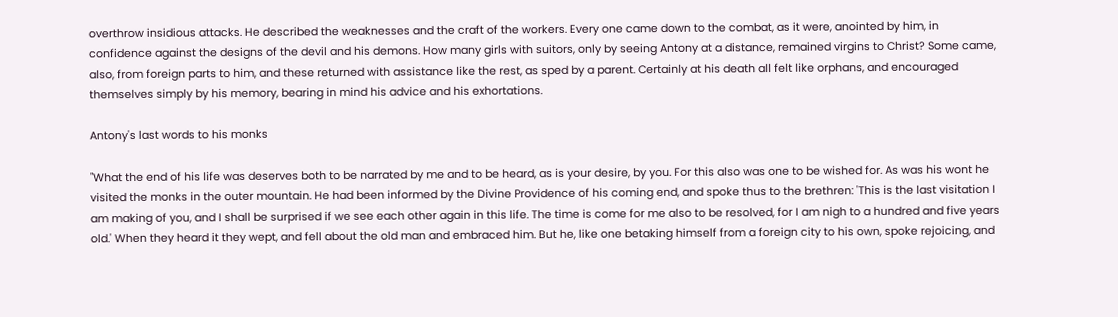overthrow insidious attacks. He described the weaknesses and the craft of the workers. Every one came down to the combat, as it were, anointed by him, in confidence against the designs of the devil and his demons. How many girls with suitors, only by seeing Antony at a distance, remained virgins to Christ? Some came, also, from foreign parts to him, and these returned with assistance like the rest, as sped by a parent. Certainly at his death all felt like orphans, and encouraged themselves simply by his memory, bearing in mind his advice and his exhortations.

Antony's last words to his monks

"What the end of his life was deserves both to be narrated by me and to be heard, as is your desire, by you. For this also was one to be wished for. As was his wont he visited the monks in the outer mountain. He had been informed by the Divine Providence of his coming end, and spoke thus to the brethren: 'This is the last visitation I am making of you, and I shall be surprised if we see each other again in this life. The time is come for me also to be resolved, for I am nigh to a hundred and five years old.' When they heard it they wept, and fell about the old man and embraced him. But he, like one betaking himself from a foreign city to his own, spoke rejoicing, and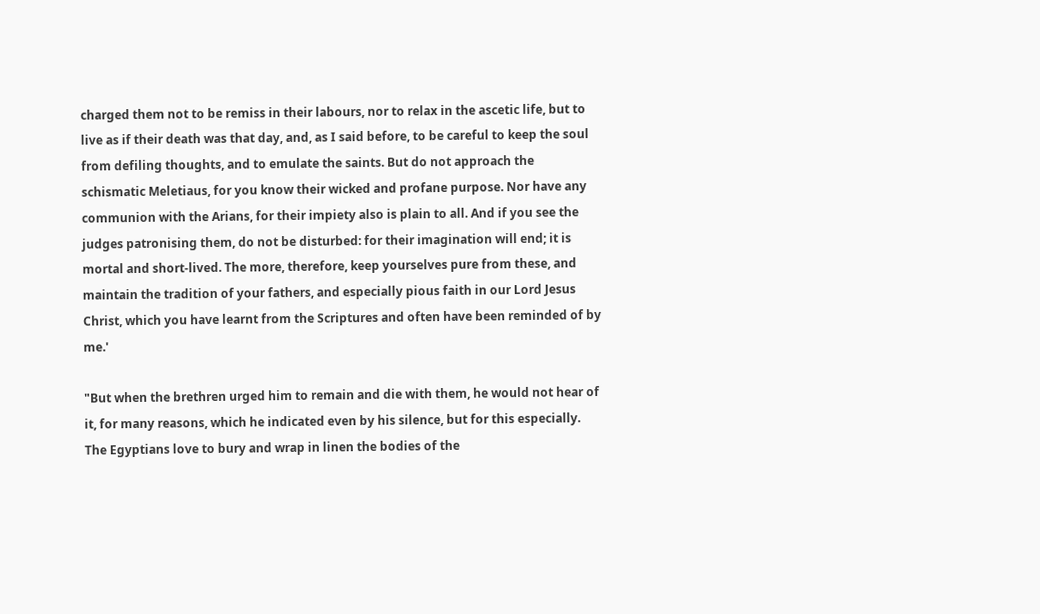charged them not to be remiss in their labours, nor to relax in the ascetic life, but to live as if their death was that day, and, as I said before, to be careful to keep the soul from defiling thoughts, and to emulate the saints. But do not approach the schismatic Meletiaus, for you know their wicked and profane purpose. Nor have any communion with the Arians, for their impiety also is plain to all. And if you see the judges patronising them, do not be disturbed: for their imagination will end; it is mortal and short-lived. The more, therefore, keep yourselves pure from these, and maintain the tradition of your fathers, and especially pious faith in our Lord Jesus Christ, which you have learnt from the Scriptures and often have been reminded of by me.'

"But when the brethren urged him to remain and die with them, he would not hear of it, for many reasons, which he indicated even by his silence, but for this especially. The Egyptians love to bury and wrap in linen the bodies of the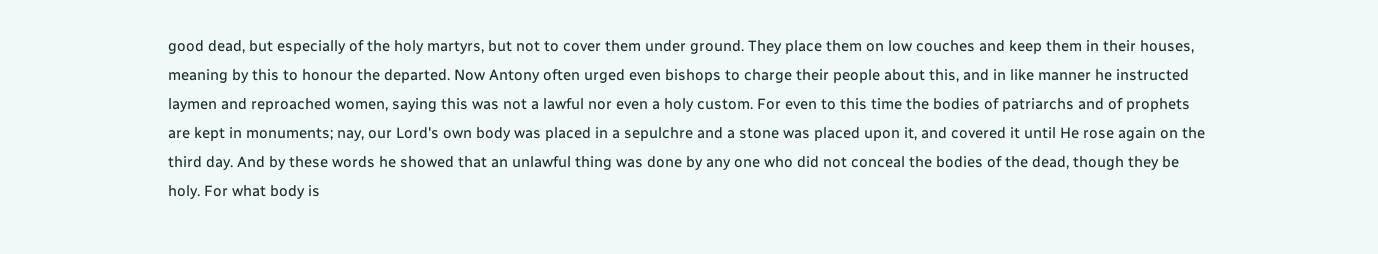good dead, but especially of the holy martyrs, but not to cover them under ground. They place them on low couches and keep them in their houses, meaning by this to honour the departed. Now Antony often urged even bishops to charge their people about this, and in like manner he instructed laymen and reproached women, saying this was not a lawful nor even a holy custom. For even to this time the bodies of patriarchs and of prophets are kept in monuments; nay, our Lord's own body was placed in a sepulchre and a stone was placed upon it, and covered it until He rose again on the third day. And by these words he showed that an unlawful thing was done by any one who did not conceal the bodies of the dead, though they be holy. For what body is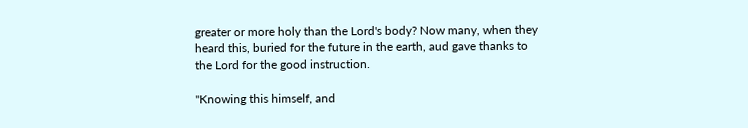greater or more holy than the Lord's body? Now many, when they heard this, buried for the future in the earth, aud gave thanks to the Lord for the good instruction.

"Knowing this himself, and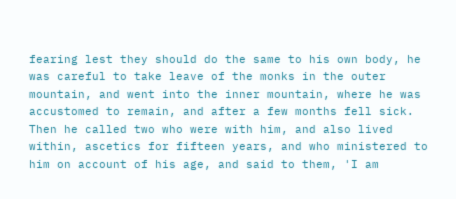fearing lest they should do the same to his own body, he was careful to take leave of the monks in the outer mountain, and went into the inner mountain, where he was accustomed to remain, and after a few months fell sick. Then he called two who were with him, and also lived within, ascetics for fifteen years, and who ministered to him on account of his age, and said to them, 'I am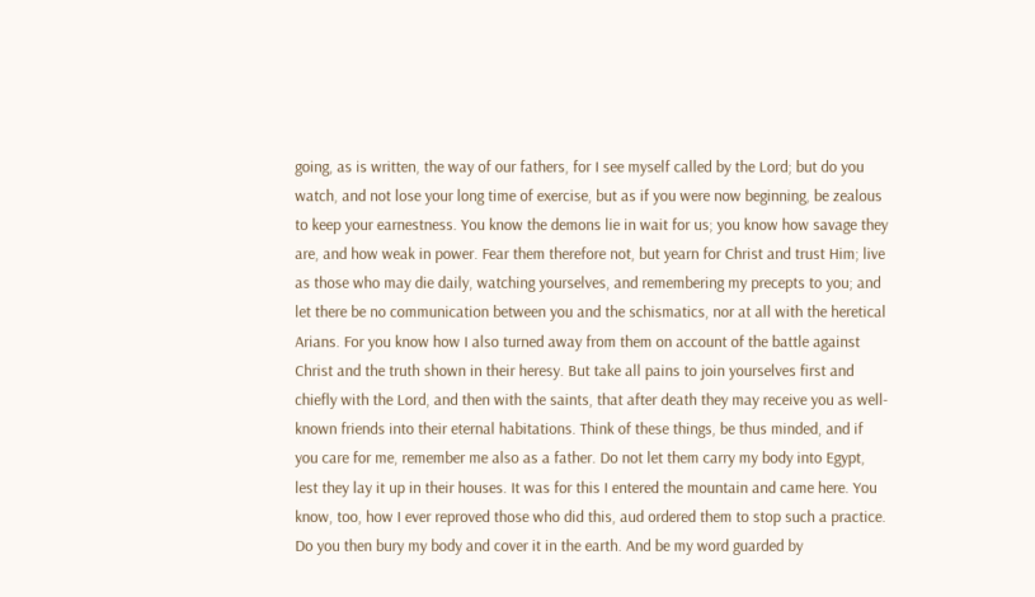going, as is written, the way of our fathers, for I see myself called by the Lord; but do you watch, and not lose your long time of exercise, but as if you were now beginning, be zealous to keep your earnestness. You know the demons lie in wait for us; you know how savage they are, and how weak in power. Fear them therefore not, but yearn for Christ and trust Him; live as those who may die daily, watching yourselves, and remembering my precepts to you; and let there be no communication between you and the schismatics, nor at all with the heretical Arians. For you know how I also turned away from them on account of the battle against Christ and the truth shown in their heresy. But take all pains to join yourselves first and chiefly with the Lord, and then with the saints, that after death they may receive you as well-known friends into their eternal habitations. Think of these things, be thus minded, and if you care for me, remember me also as a father. Do not let them carry my body into Egypt, lest they lay it up in their houses. It was for this I entered the mountain and came here. You know, too, how I ever reproved those who did this, aud ordered them to stop such a practice. Do you then bury my body and cover it in the earth. And be my word guarded by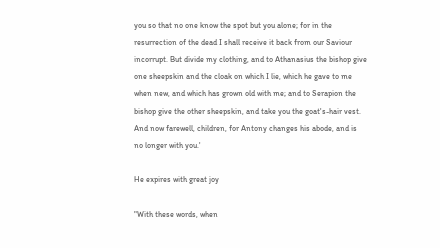you so that no one know the spot but you alone; for in the resurrection of the dead I shall receive it back from our Saviour incorrupt. But divide my clothing, and to Athanasius the bishop give one sheepskin and the cloak on which I lie, which he gave to me when new, and which has grown old with me; and to Serapion the bishop give the other sheepskin, and take you the goat's-hair vest. And now farewell, children, for Antony changes his abode, and is no longer with you.'

He expires with great joy

"With these words, when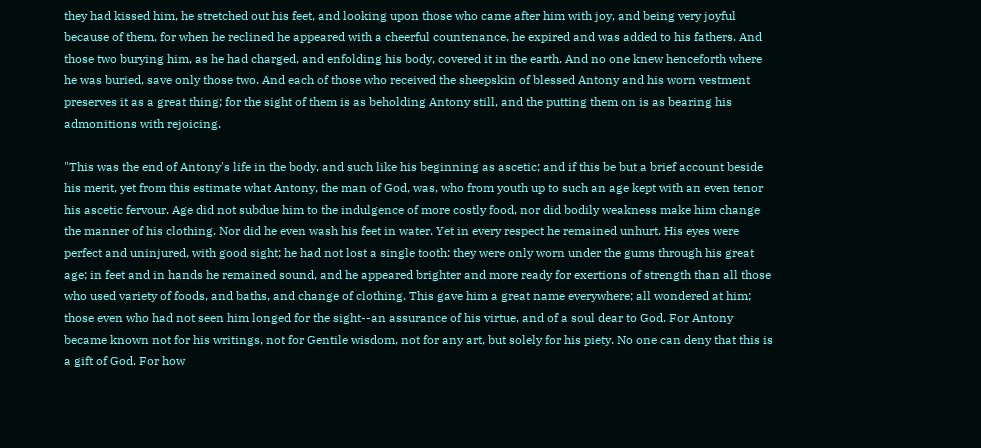they had kissed him, he stretched out his feet, and looking upon those who came after him with joy, and being very joyful because of them, for when he reclined he appeared with a cheerful countenance, he expired and was added to his fathers. And those two burying him, as he had charged, and enfolding his body, covered it in the earth. And no one knew henceforth where he was buried, save only those two. And each of those who received the sheepskin of blessed Antony and his worn vestment preserves it as a great thing; for the sight of them is as beholding Antony still, and the putting them on is as bearing his admonitions with rejoicing.

"This was the end of Antony's life in the body, and such like his beginning as ascetic; and if this be but a brief account beside his merit, yet from this estimate what Antony, the man of God, was, who from youth up to such an age kept with an even tenor his ascetic fervour. Age did not subdue him to the indulgence of more costly food, nor did bodily weakness make him change the manner of his clothing. Nor did he even wash his feet in water. Yet in every respect he remained unhurt. His eyes were perfect and uninjured, with good sight; he had not lost a single tooth: they were only worn under the gums through his great age; in feet and in hands he remained sound, and he appeared brighter and more ready for exertions of strength than all those who used variety of foods, and baths, and change of clothing. This gave him a great name everywhere; all wondered at him; those even who had not seen him longed for the sight--an assurance of his virtue, and of a soul dear to God. For Antony became known not for his writings, not for Gentile wisdom, not for any art, but solely for his piety. No one can deny that this is a gift of God. For how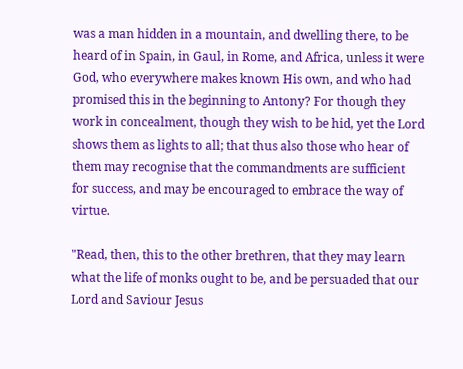was a man hidden in a mountain, and dwelling there, to be heard of in Spain, in Gaul, in Rome, and Africa, unless it were God, who everywhere makes known His own, and who had promised this in the beginning to Antony? For though they work in concealment, though they wish to be hid, yet the Lord shows them as lights to all; that thus also those who hear of them may recognise that the commandments are sufficient for success, and may be encouraged to embrace the way of virtue.

"Read, then, this to the other brethren, that they may learn what the life of monks ought to be, and be persuaded that our Lord and Saviour Jesus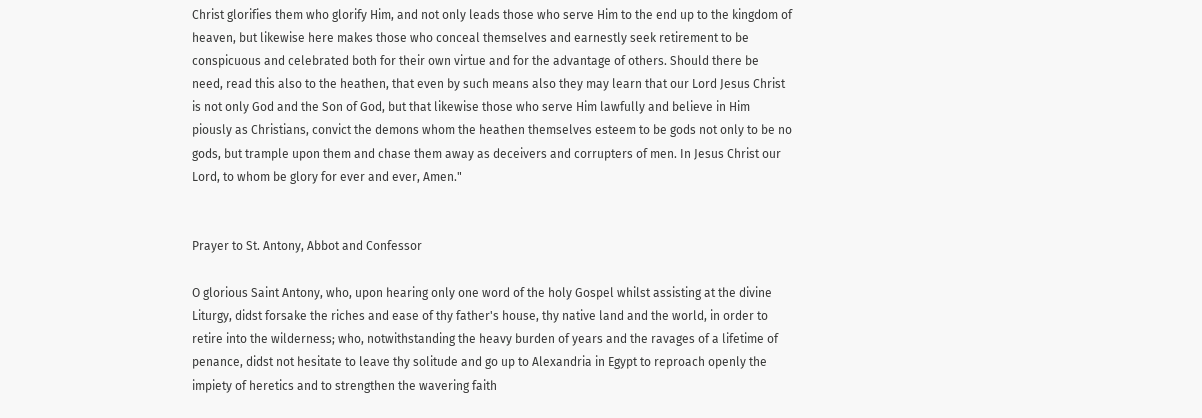Christ glorifies them who glorify Him, and not only leads those who serve Him to the end up to the kingdom of heaven, but likewise here makes those who conceal themselves and earnestly seek retirement to be conspicuous and celebrated both for their own virtue and for the advantage of others. Should there be need, read this also to the heathen, that even by such means also they may learn that our Lord Jesus Christ is not only God and the Son of God, but that likewise those who serve Him lawfully and believe in Him piously as Christians, convict the demons whom the heathen themselves esteem to be gods not only to be no gods, but trample upon them and chase them away as deceivers and corrupters of men. In Jesus Christ our Lord, to whom be glory for ever and ever, Amen."


Prayer to St. Antony, Abbot and Confessor

O glorious Saint Antony, who, upon hearing only one word of the holy Gospel whilst assisting at the divine Liturgy, didst forsake the riches and ease of thy father's house, thy native land and the world, in order to retire into the wilderness; who, notwithstanding the heavy burden of years and the ravages of a lifetime of penance, didst not hesitate to leave thy solitude and go up to Alexandria in Egypt to reproach openly the impiety of heretics and to strengthen the wavering faith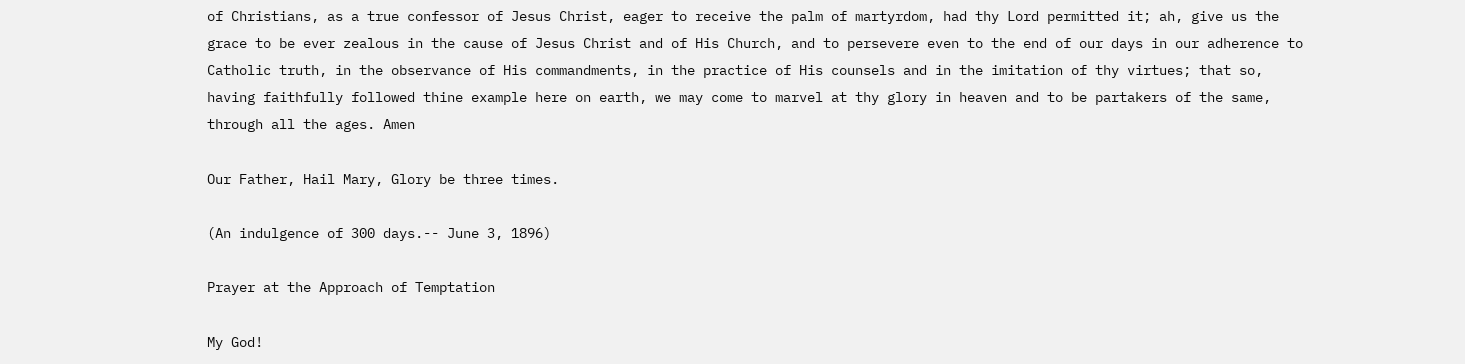of Christians, as a true confessor of Jesus Christ, eager to receive the palm of martyrdom, had thy Lord permitted it; ah, give us the grace to be ever zealous in the cause of Jesus Christ and of His Church, and to persevere even to the end of our days in our adherence to Catholic truth, in the observance of His commandments, in the practice of His counsels and in the imitation of thy virtues; that so, having faithfully followed thine example here on earth, we may come to marvel at thy glory in heaven and to be partakers of the same, through all the ages. Amen

Our Father, Hail Mary, Glory be three times.

(An indulgence of 300 days.-- June 3, 1896)

Prayer at the Approach of Temptation

My God!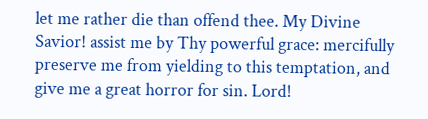let me rather die than offend thee. My Divine Savior! assist me by Thy powerful grace: mercifully preserve me from yielding to this temptation, and give me a great horror for sin. Lord!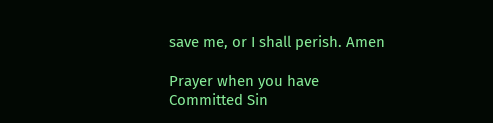save me, or I shall perish. Amen

Prayer when you have Committed Sin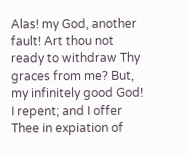Alas! my God, another fault! Art thou not ready to withdraw Thy graces from me? But, my infinitely good God! I repent; and I offer Thee in expiation of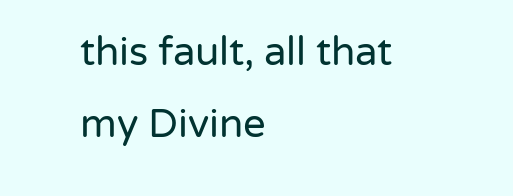this fault, all that my Divine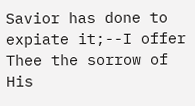Savior has done to expiate it;--I offer Thee the sorrow of His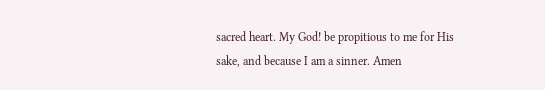sacred heart. My God! be propitious to me for His sake, and because I am a sinner. Amen